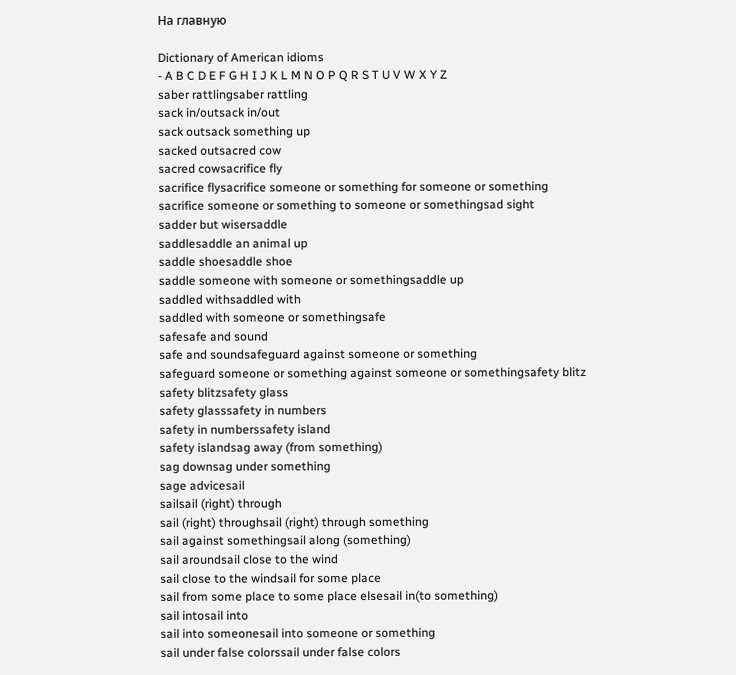На главную

Dictionary of American idioms
- A B C D E F G H I J K L M N O P Q R S T U V W X Y Z
saber rattlingsaber rattling
sack in/outsack in/out
sack outsack something up
sacked outsacred cow
sacred cowsacrifice fly
sacrifice flysacrifice someone or something for someone or something
sacrifice someone or something to someone or somethingsad sight
sadder but wisersaddle
saddlesaddle an animal up
saddle shoesaddle shoe
saddle someone with someone or somethingsaddle up
saddled withsaddled with
saddled with someone or somethingsafe
safesafe and sound
safe and soundsafeguard against someone or something
safeguard someone or something against someone or somethingsafety blitz
safety blitzsafety glass
safety glasssafety in numbers
safety in numberssafety island
safety islandsag away (from something)
sag downsag under something
sage advicesail
sailsail (right) through
sail (right) throughsail (right) through something
sail against somethingsail along (something)
sail aroundsail close to the wind
sail close to the windsail for some place
sail from some place to some place elsesail in(to something)
sail intosail into
sail into someonesail into someone or something
sail under false colorssail under false colors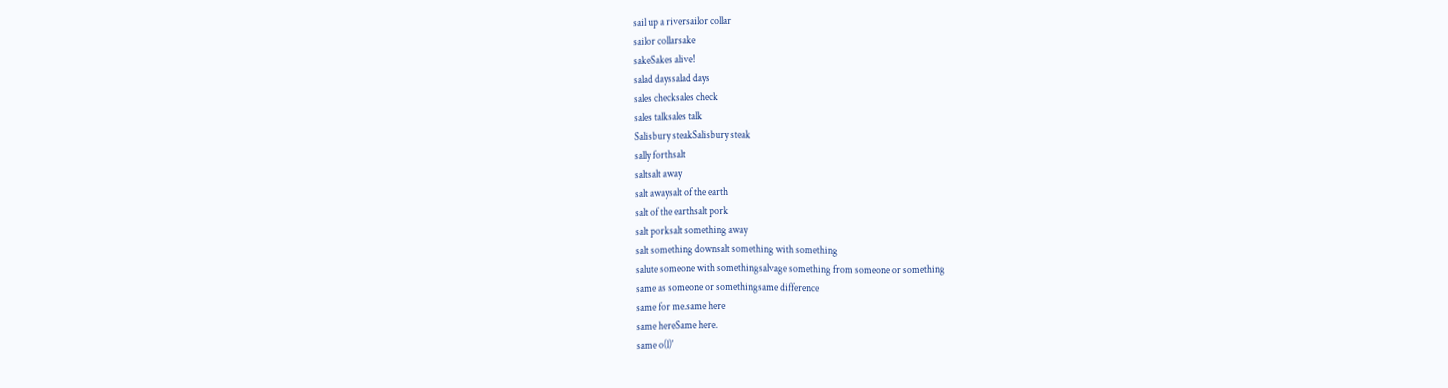sail up a riversailor collar
sailor collarsake
sakeSakes alive!
salad dayssalad days
sales checksales check
sales talksales talk
Salisbury steakSalisbury steak
sally forthsalt
saltsalt away
salt awaysalt of the earth
salt of the earthsalt pork
salt porksalt something away
salt something downsalt something with something
salute someone with somethingsalvage something from someone or something
same as someone or somethingsame difference
same for me.same here
same hereSame here.
same o(l)'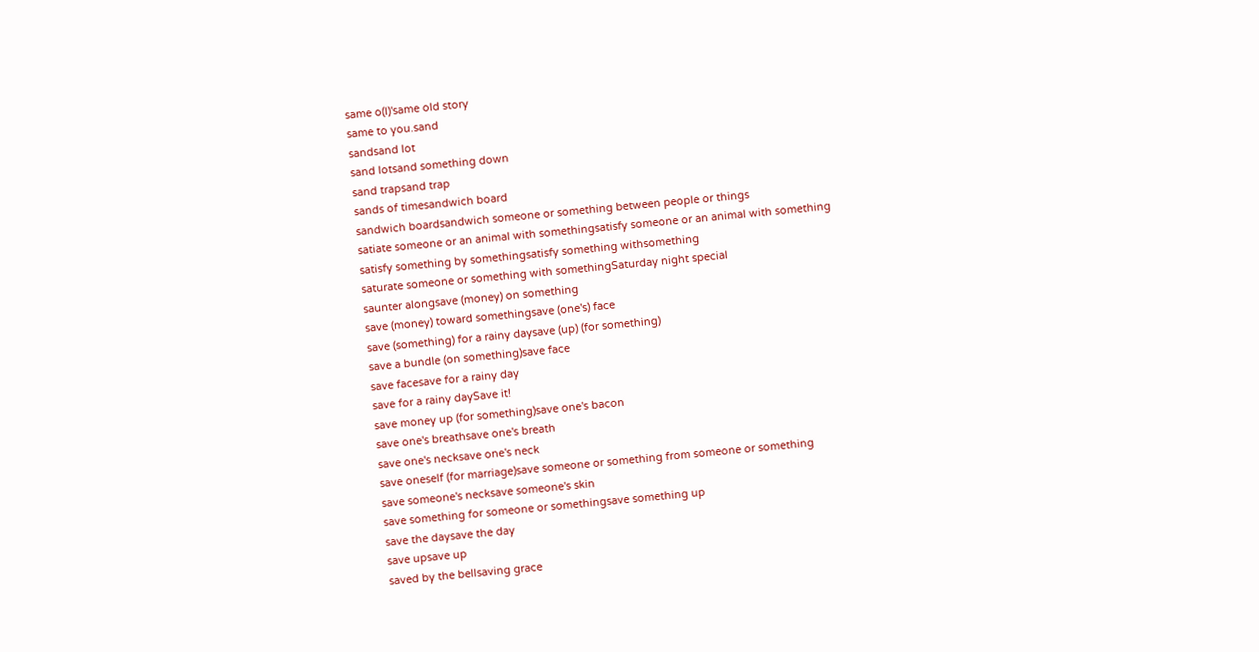same o(l)'same old story
same to you.sand
sandsand lot
sand lotsand something down
sand trapsand trap
sands of timesandwich board
sandwich boardsandwich someone or something between people or things
satiate someone or an animal with somethingsatisfy someone or an animal with something
satisfy something by somethingsatisfy something withsomething
saturate someone or something with somethingSaturday night special
saunter alongsave (money) on something
save (money) toward somethingsave (one's) face
save (something) for a rainy daysave (up) (for something)
save a bundle (on something)save face
save facesave for a rainy day
save for a rainy daySave it!
save money up (for something)save one's bacon
save one's breathsave one's breath
save one's necksave one's neck
save oneself (for marriage)save someone or something from someone or something
save someone's necksave someone's skin
save something for someone or somethingsave something up
save the daysave the day
save upsave up
saved by the bellsaving grace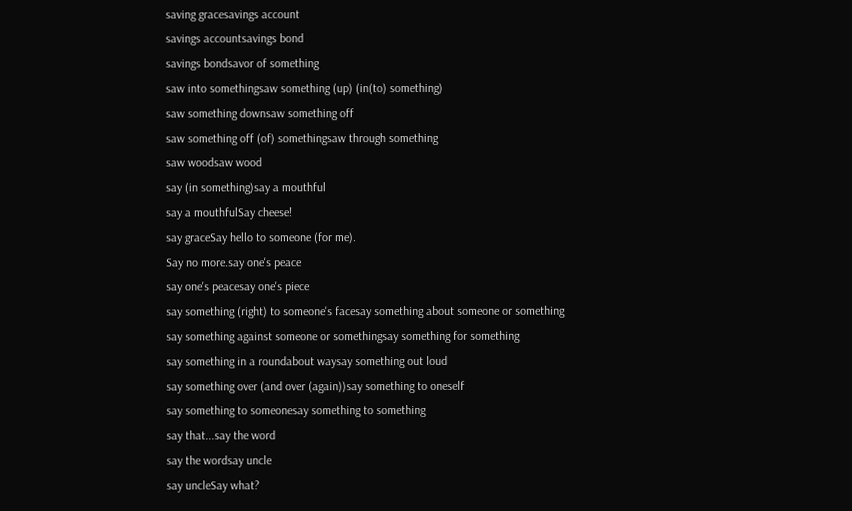saving gracesavings account
savings accountsavings bond
savings bondsavor of something
saw into somethingsaw something (up) (in(to) something)
saw something downsaw something off
saw something off (of) somethingsaw through something
saw woodsaw wood
say (in something)say a mouthful
say a mouthfulSay cheese!
say graceSay hello to someone (for me).
Say no more.say one's peace
say one's peacesay one's piece
say something (right) to someone's facesay something about someone or something
say something against someone or somethingsay something for something
say something in a roundabout waysay something out loud
say something over (and over (again))say something to oneself
say something to someonesay something to something
say that...say the word
say the wordsay uncle
say uncleSay what?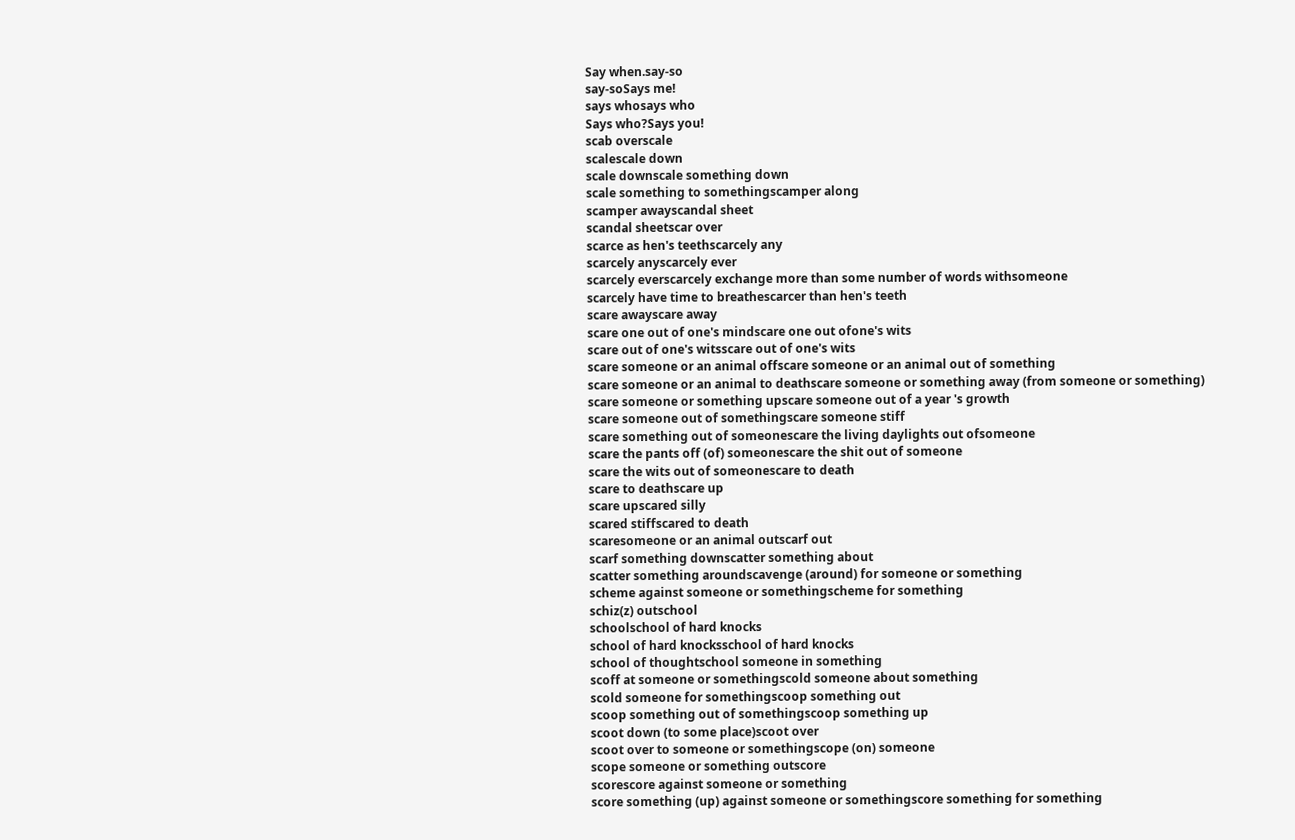Say when.say-so
say-soSays me!
says whosays who
Says who?Says you!
scab overscale
scalescale down
scale downscale something down
scale something to somethingscamper along
scamper awayscandal sheet
scandal sheetscar over
scarce as hen's teethscarcely any
scarcely anyscarcely ever
scarcely everscarcely exchange more than some number of words withsomeone
scarcely have time to breathescarcer than hen's teeth
scare awayscare away
scare one out of one's mindscare one out ofone's wits
scare out of one's witsscare out of one's wits
scare someone or an animal offscare someone or an animal out of something
scare someone or an animal to deathscare someone or something away (from someone or something)
scare someone or something upscare someone out of a year 's growth
scare someone out of somethingscare someone stiff
scare something out of someonescare the living daylights out ofsomeone
scare the pants off (of) someonescare the shit out of someone
scare the wits out of someonescare to death
scare to deathscare up
scare upscared silly
scared stiffscared to death
scaresomeone or an animal outscarf out
scarf something downscatter something about
scatter something aroundscavenge (around) for someone or something
scheme against someone or somethingscheme for something
schiz(z) outschool
schoolschool of hard knocks
school of hard knocksschool of hard knocks
school of thoughtschool someone in something
scoff at someone or somethingscold someone about something
scold someone for somethingscoop something out
scoop something out of somethingscoop something up
scoot down (to some place)scoot over
scoot over to someone or somethingscope (on) someone
scope someone or something outscore
scorescore against someone or something
score something (up) against someone or somethingscore something for something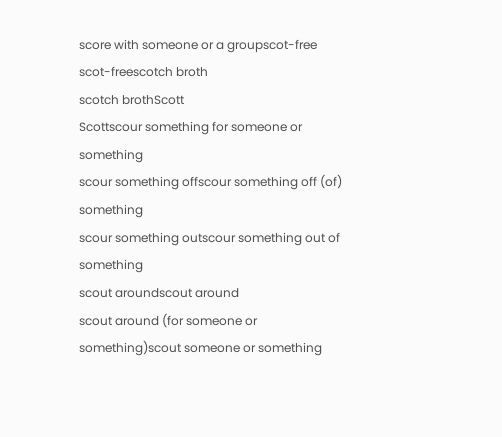score with someone or a groupscot-free
scot-freescotch broth
scotch brothScott
Scottscour something for someone or something
scour something offscour something off (of) something
scour something outscour something out of something
scout aroundscout around
scout around (for someone or something)scout someone or something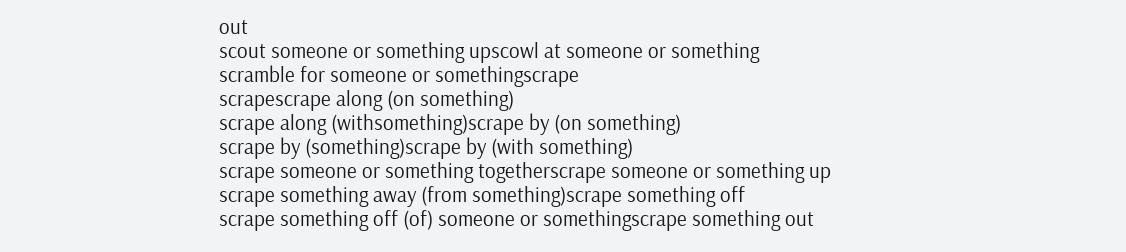out
scout someone or something upscowl at someone or something
scramble for someone or somethingscrape
scrapescrape along (on something)
scrape along (withsomething)scrape by (on something)
scrape by (something)scrape by (with something)
scrape someone or something togetherscrape someone or something up
scrape something away (from something)scrape something off
scrape something off (of) someone or somethingscrape something out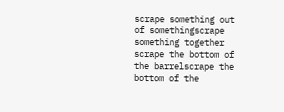scrape something out of somethingscrape something together
scrape the bottom of the barrelscrape the bottom of the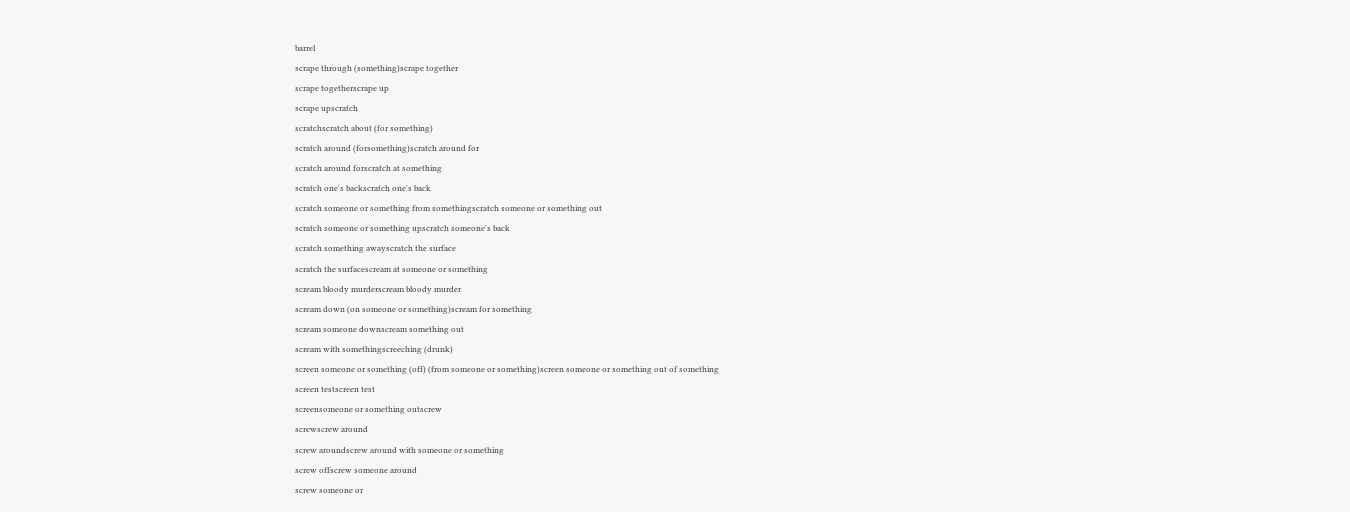barrel
scrape through (something)scrape together
scrape togetherscrape up
scrape upscratch
scratchscratch about (for something)
scratch around (forsomething)scratch around for
scratch around forscratch at something
scratch one's backscratch one's back
scratch someone or something from somethingscratch someone or something out
scratch someone or something upscratch someone's back
scratch something awayscratch the surface
scratch the surfacescream at someone or something
scream bloody murderscream bloody murder
scream down (on someone or something)scream for something
scream someone downscream something out
scream with somethingscreeching (drunk)
screen someone or something (off) (from someone or something)screen someone or something out of something
screen testscreen test
screensomeone or something outscrew
screwscrew around
screw aroundscrew around with someone or something
screw offscrew someone around
screw someone or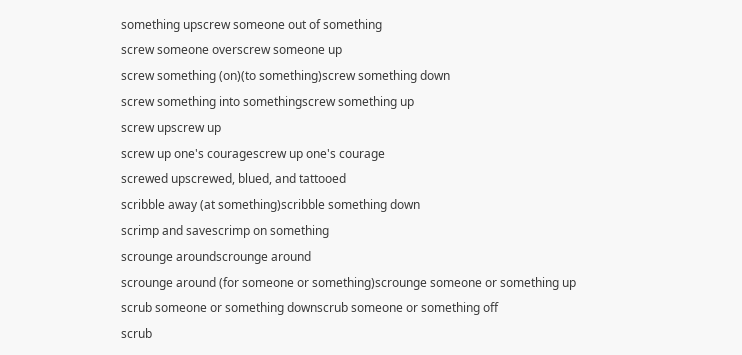something upscrew someone out of something
screw someone overscrew someone up
screw something (on)(to something)screw something down
screw something into somethingscrew something up
screw upscrew up
screw up one's couragescrew up one's courage
screwed upscrewed, blued, and tattooed
scribble away (at something)scribble something down
scrimp and savescrimp on something
scrounge aroundscrounge around
scrounge around (for someone or something)scrounge someone or something up
scrub someone or something downscrub someone or something off
scrub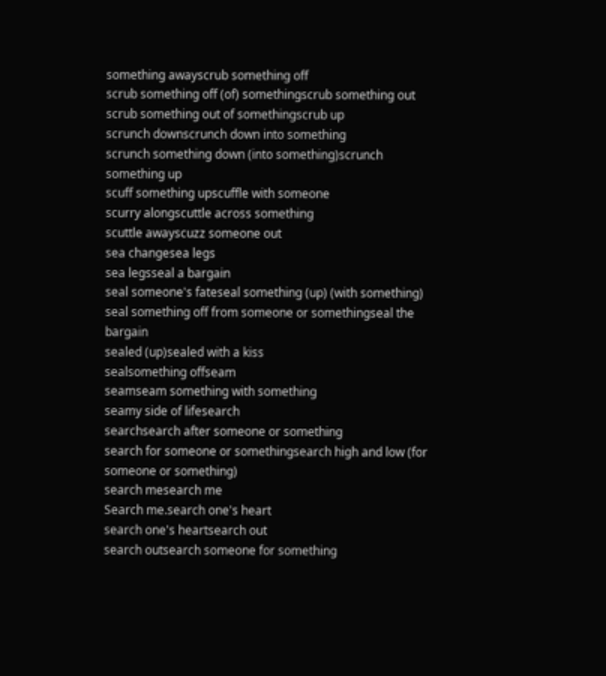something awayscrub something off
scrub something off (of) somethingscrub something out
scrub something out of somethingscrub up
scrunch downscrunch down into something
scrunch something down (into something)scrunch something up
scuff something upscuffle with someone
scurry alongscuttle across something
scuttle awayscuzz someone out
sea changesea legs
sea legsseal a bargain
seal someone's fateseal something (up) (with something)
seal something off from someone or somethingseal the bargain
sealed (up)sealed with a kiss
sealsomething offseam
seamseam something with something
seamy side of lifesearch
searchsearch after someone or something
search for someone or somethingsearch high and low (for someone or something)
search mesearch me
Search me.search one's heart
search one's heartsearch out
search outsearch someone for something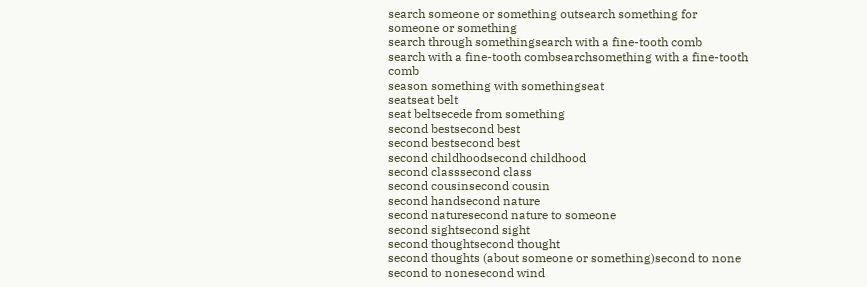search someone or something outsearch something for someone or something
search through somethingsearch with a fine-tooth comb
search with a fine-tooth combsearchsomething with a fine-tooth comb
season something with somethingseat
seatseat belt
seat beltsecede from something
second bestsecond best
second bestsecond best
second childhoodsecond childhood
second classsecond class
second cousinsecond cousin
second handsecond nature
second naturesecond nature to someone
second sightsecond sight
second thoughtsecond thought
second thoughts (about someone or something)second to none
second to nonesecond wind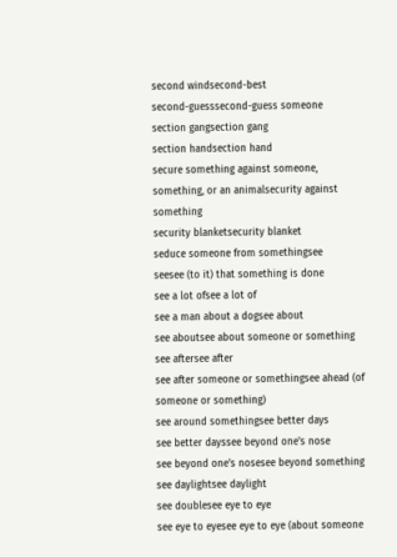second windsecond-best
second-guesssecond-guess someone
section gangsection gang
section handsection hand
secure something against someone, something, or an animalsecurity against something
security blanketsecurity blanket
seduce someone from somethingsee
seesee (to it) that something is done
see a lot ofsee a lot of
see a man about a dogsee about
see aboutsee about someone or something
see aftersee after
see after someone or somethingsee ahead (of someone or something)
see around somethingsee better days
see better dayssee beyond one's nose
see beyond one's nosesee beyond something
see daylightsee daylight
see doublesee eye to eye
see eye to eyesee eye to eye (about someone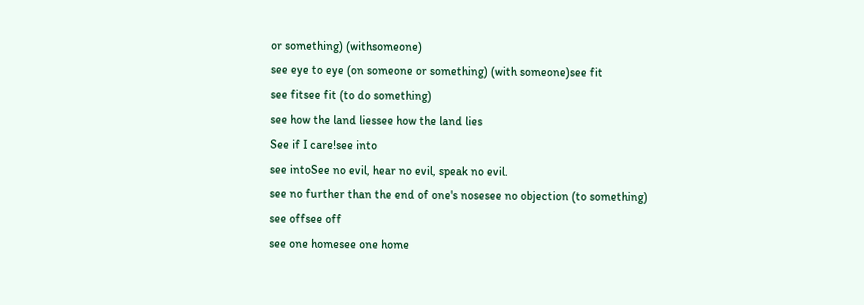or something) (withsomeone)
see eye to eye (on someone or something) (with someone)see fit
see fitsee fit (to do something)
see how the land liessee how the land lies
See if I care!see into
see intoSee no evil, hear no evil, speak no evil.
see no further than the end of one's nosesee no objection (to something)
see offsee off
see one homesee one home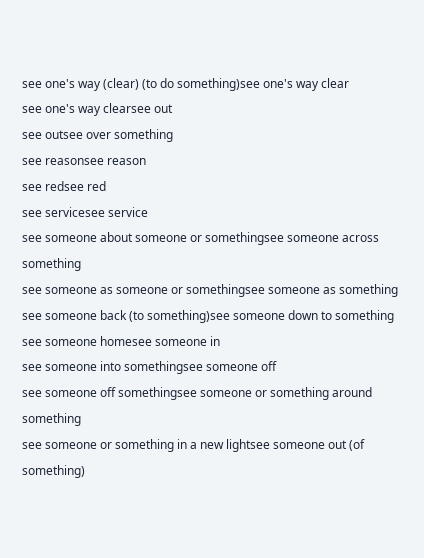see one's way (clear) (to do something)see one's way clear
see one's way clearsee out
see outsee over something
see reasonsee reason
see redsee red
see servicesee service
see someone about someone or somethingsee someone across something
see someone as someone or somethingsee someone as something
see someone back (to something)see someone down to something
see someone homesee someone in
see someone into somethingsee someone off
see someone off somethingsee someone or something around something
see someone or something in a new lightsee someone out (of something)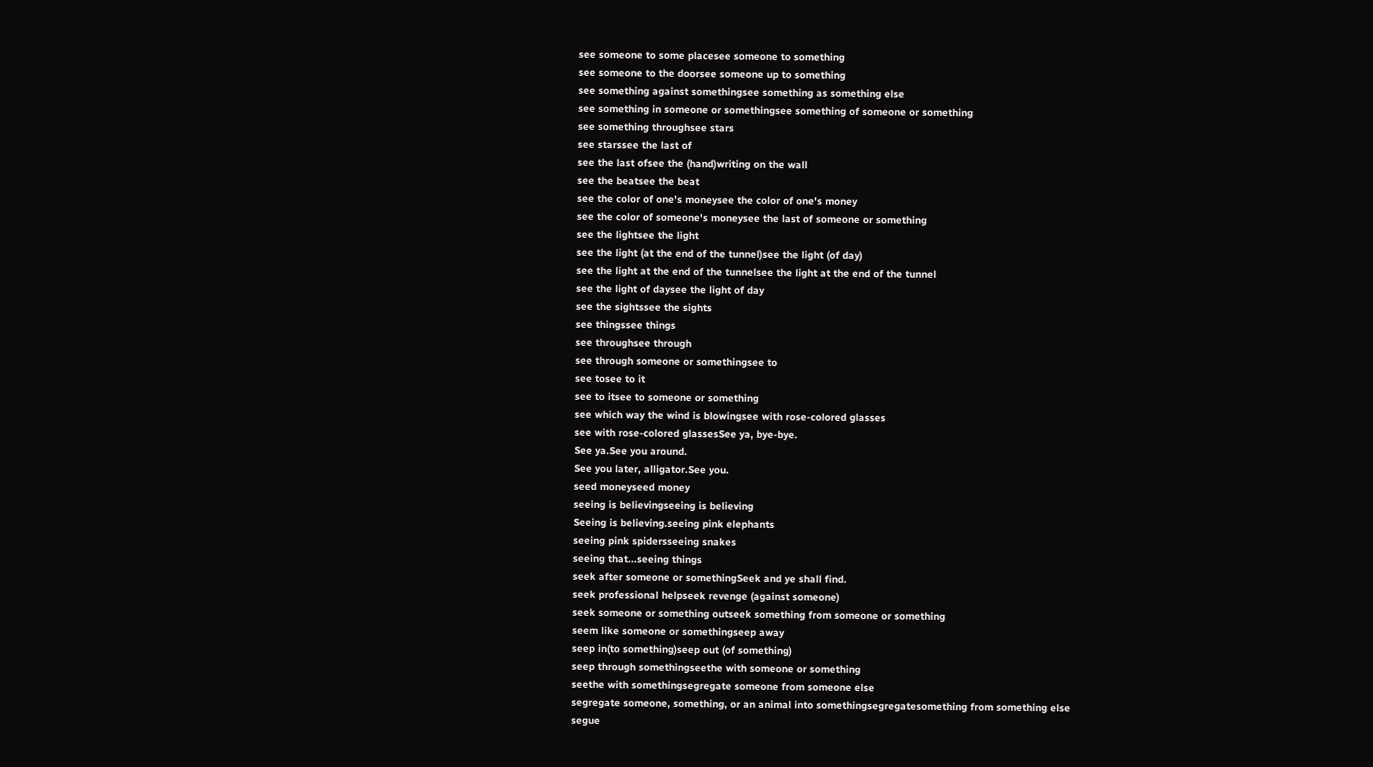see someone to some placesee someone to something
see someone to the doorsee someone up to something
see something against somethingsee something as something else
see something in someone or somethingsee something of someone or something
see something throughsee stars
see starssee the last of
see the last ofsee the (hand)writing on the wall
see the beatsee the beat
see the color of one's moneysee the color of one's money
see the color of someone's moneysee the last of someone or something
see the lightsee the light
see the light (at the end of the tunnel)see the light (of day)
see the light at the end of the tunnelsee the light at the end of the tunnel
see the light of daysee the light of day
see the sightssee the sights
see thingssee things
see throughsee through
see through someone or somethingsee to
see tosee to it
see to itsee to someone or something
see which way the wind is blowingsee with rose-colored glasses
see with rose-colored glassesSee ya, bye-bye.
See ya.See you around.
See you later, alligator.See you.
seed moneyseed money
seeing is believingseeing is believing
Seeing is believing.seeing pink elephants
seeing pink spidersseeing snakes
seeing that...seeing things
seek after someone or somethingSeek and ye shall find.
seek professional helpseek revenge (against someone)
seek someone or something outseek something from someone or something
seem like someone or somethingseep away
seep in(to something)seep out (of something)
seep through somethingseethe with someone or something
seethe with somethingsegregate someone from someone else
segregate someone, something, or an animal into somethingsegregatesomething from something else
segue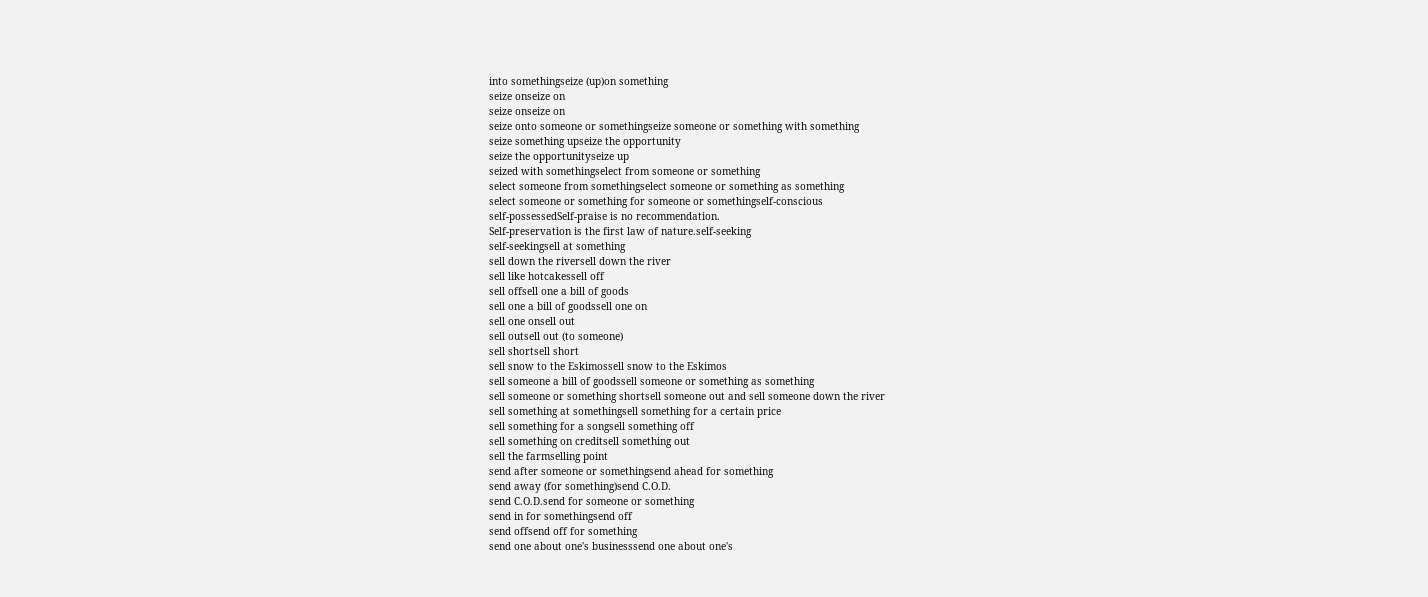into somethingseize (up)on something
seize onseize on
seize onseize on
seize onto someone or somethingseize someone or something with something
seize something upseize the opportunity
seize the opportunityseize up
seized with somethingselect from someone or something
select someone from somethingselect someone or something as something
select someone or something for someone or somethingself-conscious
self-possessedSelf-praise is no recommendation.
Self-preservation is the first law of nature.self-seeking
self-seekingsell at something
sell down the riversell down the river
sell like hotcakessell off
sell offsell one a bill of goods
sell one a bill of goodssell one on
sell one onsell out
sell outsell out (to someone)
sell shortsell short
sell snow to the Eskimossell snow to the Eskimos
sell someone a bill of goodssell someone or something as something
sell someone or something shortsell someone out and sell someone down the river
sell something at somethingsell something for a certain price
sell something for a songsell something off
sell something on creditsell something out
sell the farmselling point
send after someone or somethingsend ahead for something
send away (for something)send C.O.D.
send C.O.D.send for someone or something
send in for somethingsend off
send offsend off for something
send one about one's businesssend one about one's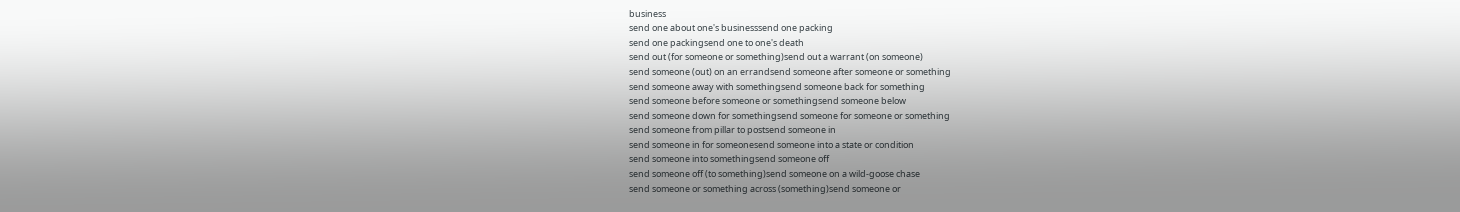business
send one about one's businesssend one packing
send one packingsend one to one's death
send out (for someone or something)send out a warrant (on someone)
send someone (out) on an errandsend someone after someone or something
send someone away with somethingsend someone back for something
send someone before someone or somethingsend someone below
send someone down for somethingsend someone for someone or something
send someone from pillar to postsend someone in
send someone in for someonesend someone into a state or condition
send someone into somethingsend someone off
send someone off (to something)send someone on a wild-goose chase
send someone or something across (something)send someone or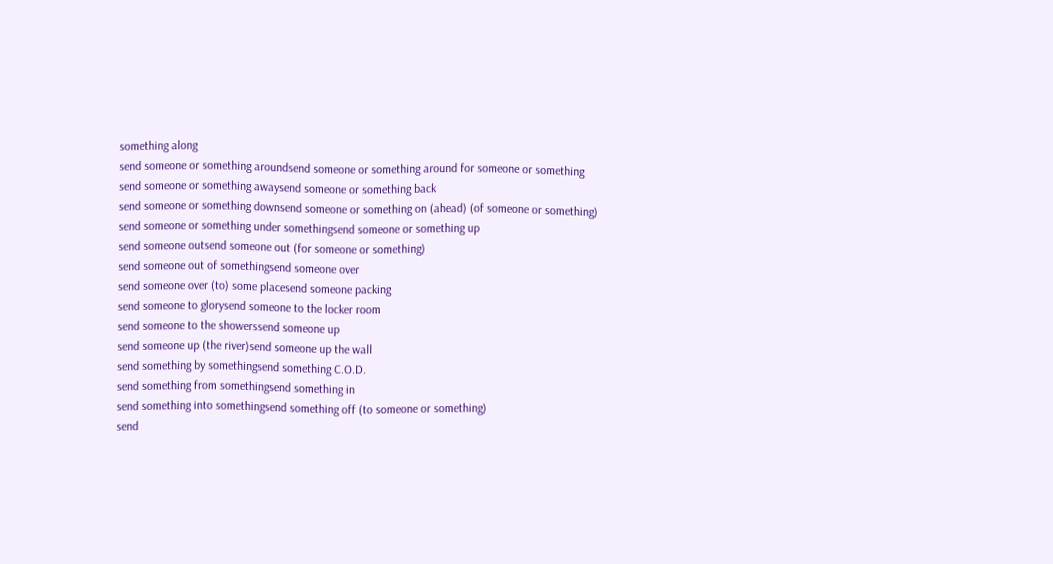something along
send someone or something aroundsend someone or something around for someone or something
send someone or something awaysend someone or something back
send someone or something downsend someone or something on (ahead) (of someone or something)
send someone or something under somethingsend someone or something up
send someone outsend someone out (for someone or something)
send someone out of somethingsend someone over
send someone over (to) some placesend someone packing
send someone to glorysend someone to the locker room
send someone to the showerssend someone up
send someone up (the river)send someone up the wall
send something by somethingsend something C.O.D.
send something from somethingsend something in
send something into somethingsend something off (to someone or something)
send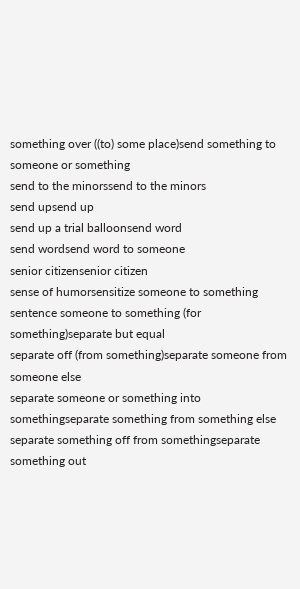something over ((to) some place)send something to someone or something
send to the minorssend to the minors
send upsend up
send up a trial balloonsend word
send wordsend word to someone
senior citizensenior citizen
sense of humorsensitize someone to something
sentence someone to something (for something)separate but equal
separate off (from something)separate someone from someone else
separate someone or something into somethingseparate something from something else
separate something off from somethingseparate something out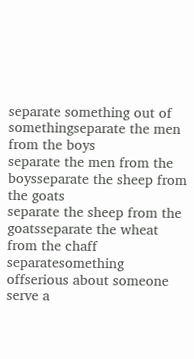separate something out of somethingseparate the men from the boys
separate the men from the boysseparate the sheep from the goats
separate the sheep from the goatsseparate the wheat from the chaff
separatesomething offserious about someone
serve a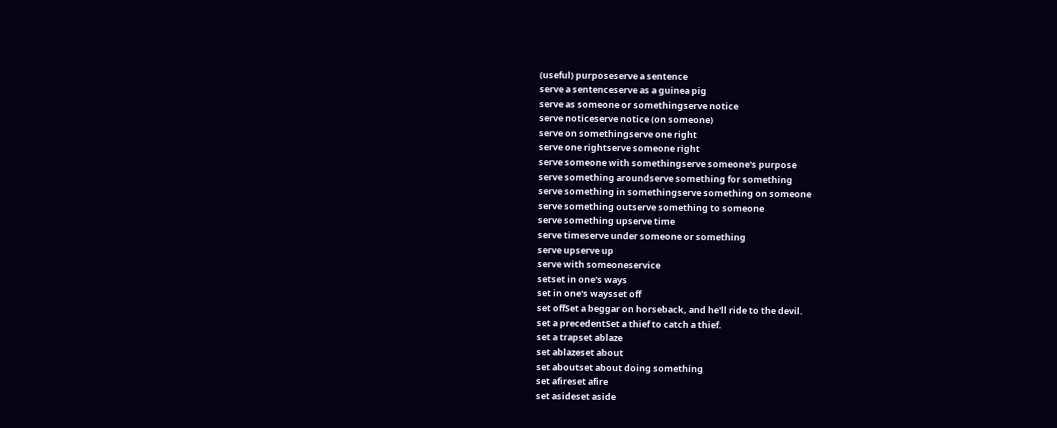(useful) purposeserve a sentence
serve a sentenceserve as a guinea pig
serve as someone or somethingserve notice
serve noticeserve notice (on someone)
serve on somethingserve one right
serve one rightserve someone right
serve someone with somethingserve someone's purpose
serve something aroundserve something for something
serve something in somethingserve something on someone
serve something outserve something to someone
serve something upserve time
serve timeserve under someone or something
serve upserve up
serve with someoneservice
setset in one's ways
set in one's waysset off
set offSet a beggar on horseback, and he'll ride to the devil.
set a precedentSet a thief to catch a thief.
set a trapset ablaze
set ablazeset about
set aboutset about doing something
set afireset afire
set asideset aside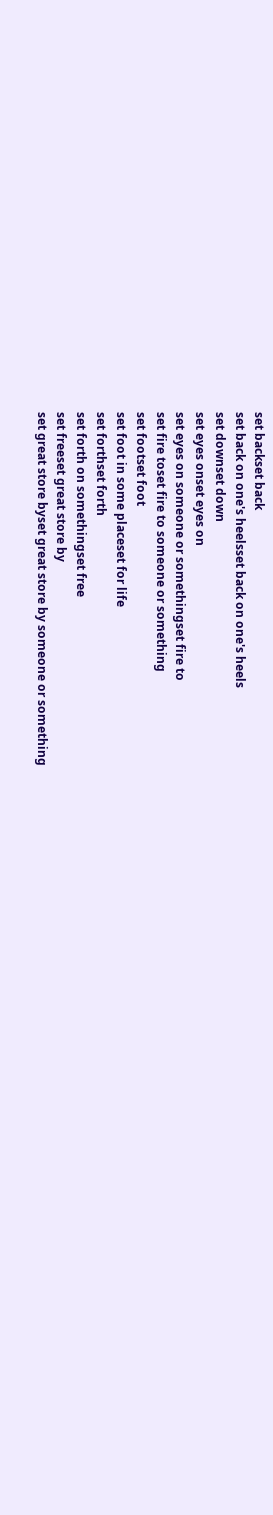set backset back
set back on one's heelsset back on one's heels
set downset down
set eyes onset eyes on
set eyes on someone or somethingset fire to
set fire toset fire to someone or something
set footset foot
set foot in some placeset for life
set forthset forth
set forth on somethingset free
set freeset great store by
set great store byset great store by someone or something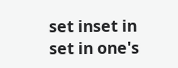set inset in
set in one's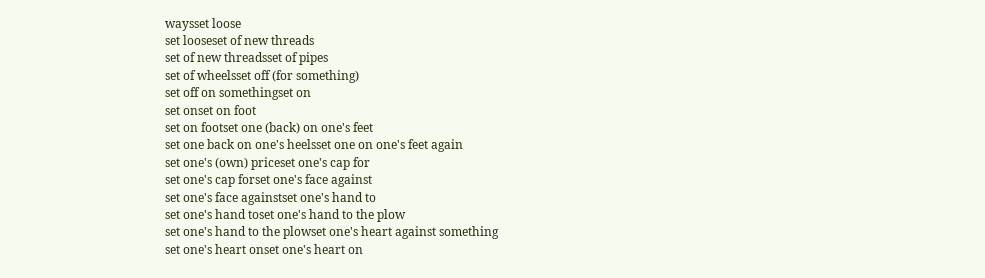waysset loose
set looseset of new threads
set of new threadsset of pipes
set of wheelsset off (for something)
set off on somethingset on
set onset on foot
set on footset one (back) on one's feet
set one back on one's heelsset one on one's feet again
set one's (own) priceset one's cap for
set one's cap forset one's face against
set one's face againstset one's hand to
set one's hand toset one's hand to the plow
set one's hand to the plowset one's heart against something
set one's heart onset one's heart on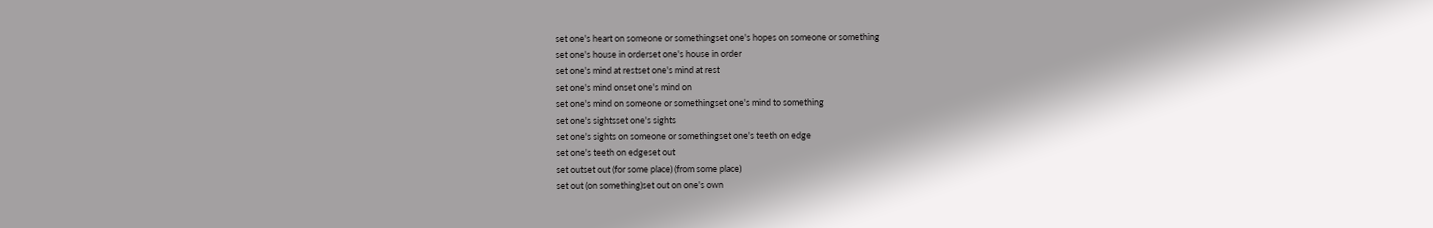set one's heart on someone or somethingset one's hopes on someone or something
set one's house in orderset one's house in order
set one's mind at restset one's mind at rest
set one's mind onset one's mind on
set one's mind on someone or somethingset one's mind to something
set one's sightsset one's sights
set one's sights on someone or somethingset one's teeth on edge
set one's teeth on edgeset out
set outset out (for some place) (from some place)
set out (on something)set out on one's own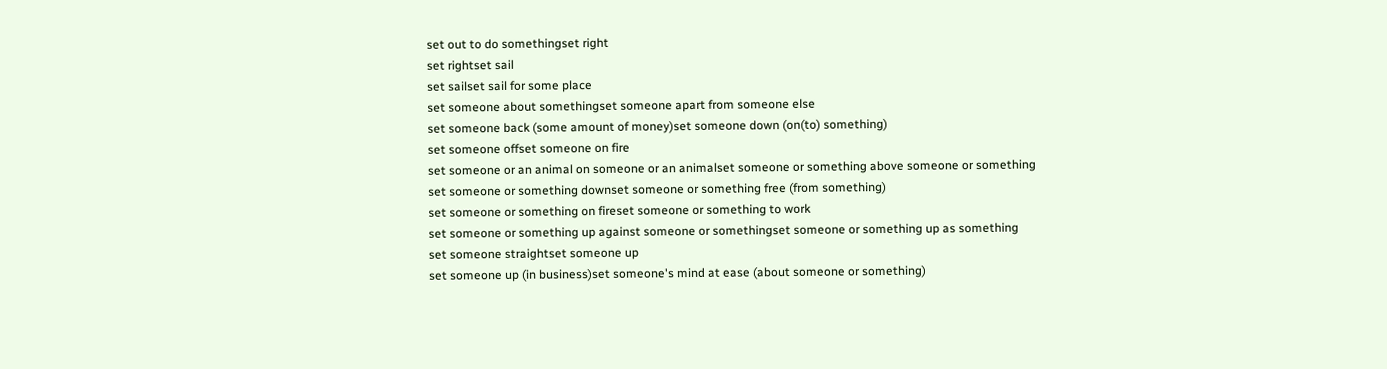set out to do somethingset right
set rightset sail
set sailset sail for some place
set someone about somethingset someone apart from someone else
set someone back (some amount of money)set someone down (on(to) something)
set someone offset someone on fire
set someone or an animal on someone or an animalset someone or something above someone or something
set someone or something downset someone or something free (from something)
set someone or something on fireset someone or something to work
set someone or something up against someone or somethingset someone or something up as something
set someone straightset someone up
set someone up (in business)set someone's mind at ease (about someone or something)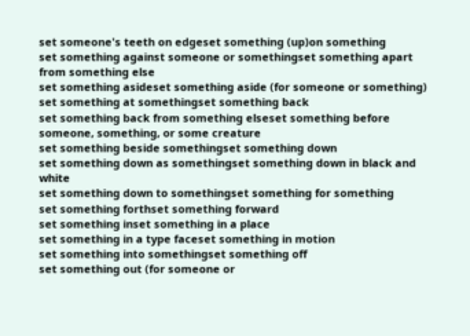set someone's teeth on edgeset something (up)on something
set something against someone or somethingset something apart from something else
set something asideset something aside (for someone or something)
set something at somethingset something back
set something back from something elseset something before someone, something, or some creature
set something beside somethingset something down
set something down as somethingset something down in black and white
set something down to somethingset something for something
set something forthset something forward
set something inset something in a place
set something in a type faceset something in motion
set something into somethingset something off
set something out (for someone or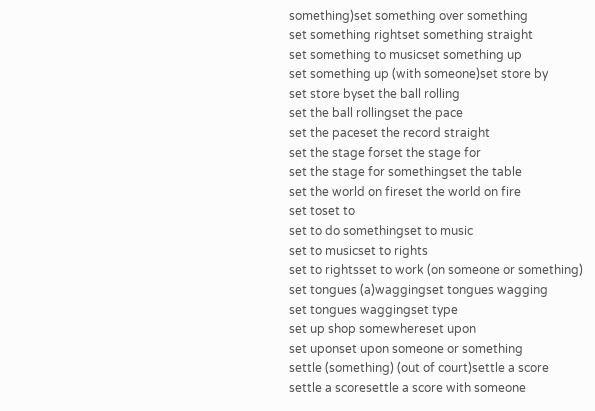something)set something over something
set something rightset something straight
set something to musicset something up
set something up (with someone)set store by
set store byset the ball rolling
set the ball rollingset the pace
set the paceset the record straight
set the stage forset the stage for
set the stage for somethingset the table
set the world on fireset the world on fire
set toset to
set to do somethingset to music
set to musicset to rights
set to rightsset to work (on someone or something)
set tongues (a)waggingset tongues wagging
set tongues waggingset type
set up shop somewhereset upon
set uponset upon someone or something
settle (something) (out of court)settle a score
settle a scoresettle a score with someone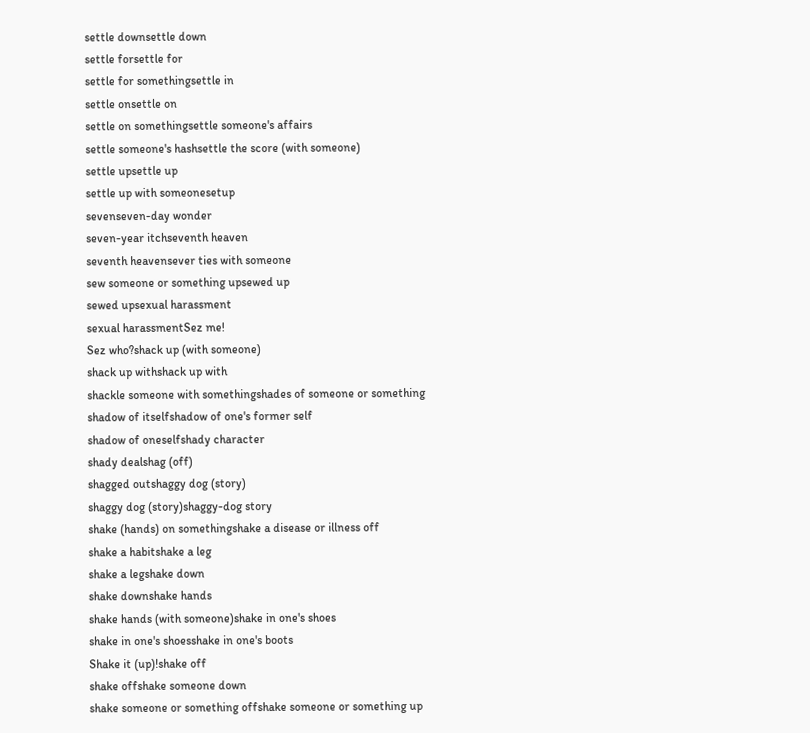settle downsettle down
settle forsettle for
settle for somethingsettle in
settle onsettle on
settle on somethingsettle someone's affairs
settle someone's hashsettle the score (with someone)
settle upsettle up
settle up with someonesetup
sevenseven-day wonder
seven-year itchseventh heaven
seventh heavensever ties with someone
sew someone or something upsewed up
sewed upsexual harassment
sexual harassmentSez me!
Sez who?shack up (with someone)
shack up withshack up with
shackle someone with somethingshades of someone or something
shadow of itselfshadow of one's former self
shadow of oneselfshady character
shady dealshag (off)
shagged outshaggy dog (story)
shaggy dog (story)shaggy-dog story
shake (hands) on somethingshake a disease or illness off
shake a habitshake a leg
shake a legshake down
shake downshake hands
shake hands (with someone)shake in one's shoes
shake in one's shoesshake in one's boots
Shake it (up)!shake off
shake offshake someone down
shake someone or something offshake someone or something up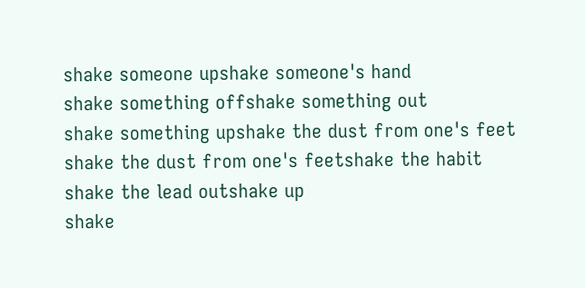shake someone upshake someone's hand
shake something offshake something out
shake something upshake the dust from one's feet
shake the dust from one's feetshake the habit
shake the lead outshake up
shake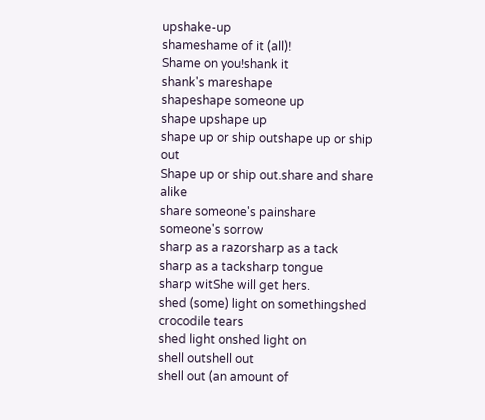upshake-up
shameshame of it (all)!
Shame on you!shank it
shank's mareshape
shapeshape someone up
shape upshape up
shape up or ship outshape up or ship out
Shape up or ship out.share and share alike
share someone's painshare someone's sorrow
sharp as a razorsharp as a tack
sharp as a tacksharp tongue
sharp witShe will get hers.
shed (some) light on somethingshed crocodile tears
shed light onshed light on
shell outshell out
shell out (an amount of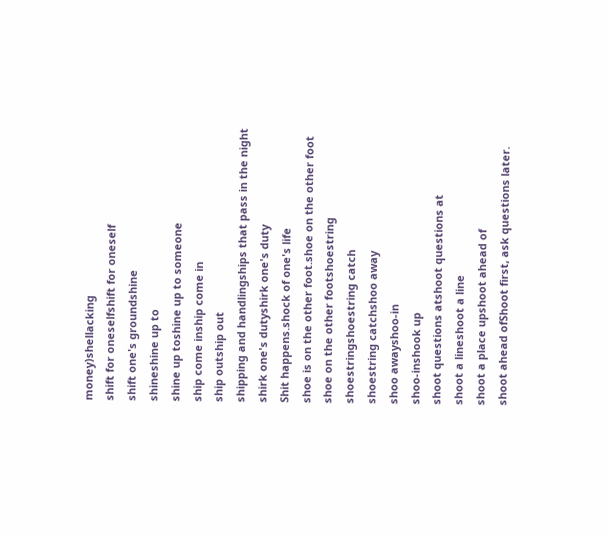money)shellacking
shift for oneselfshift for oneself
shift one's groundshine
shineshine up to
shine up toshine up to someone
ship come inship come in
ship outship out
shipping and handlingships that pass in the night
shirk one's dutyshirk one's duty
Shit happens.shock of one's life
shoe is on the other foot.shoe on the other foot
shoe on the other footshoestring
shoestringshoestring catch
shoestring catchshoo away
shoo awayshoo-in
shoo-inshook up
shoot questions atshoot questions at
shoot a lineshoot a line
shoot a place upshoot ahead of
shoot ahead ofShoot first, ask questions later.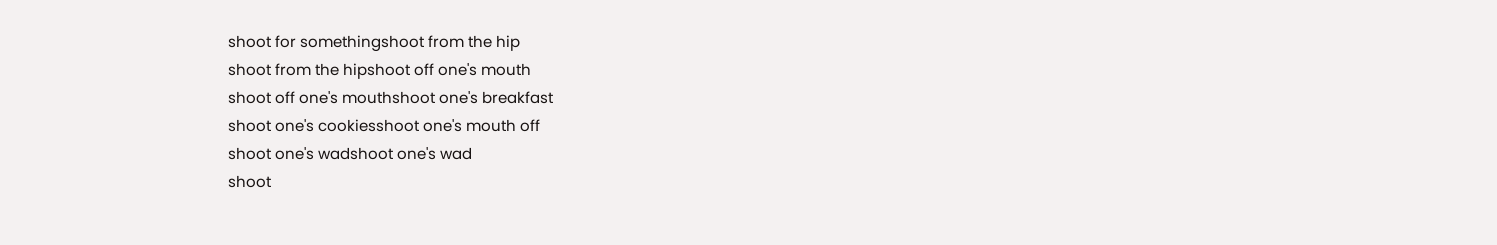shoot for somethingshoot from the hip
shoot from the hipshoot off one's mouth
shoot off one's mouthshoot one's breakfast
shoot one's cookiesshoot one's mouth off
shoot one's wadshoot one's wad
shoot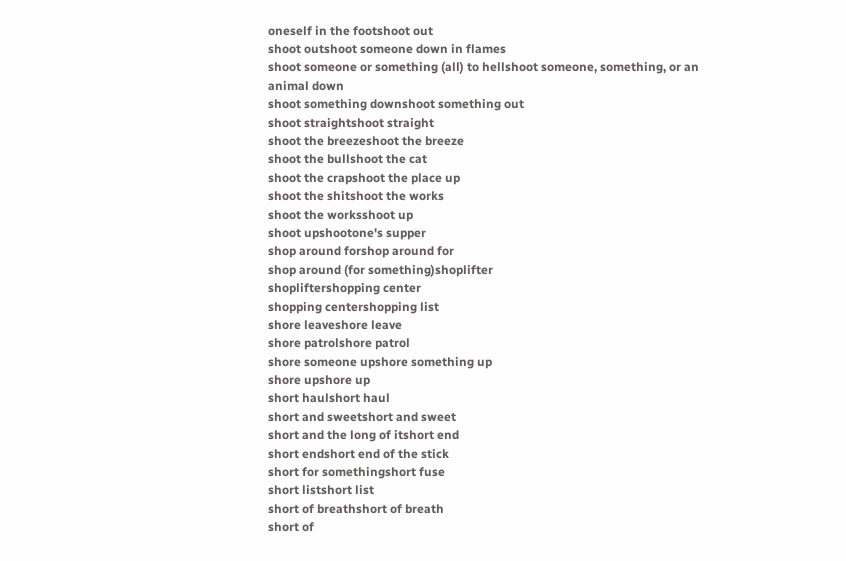oneself in the footshoot out
shoot outshoot someone down in flames
shoot someone or something (all) to hellshoot someone, something, or an animal down
shoot something downshoot something out
shoot straightshoot straight
shoot the breezeshoot the breeze
shoot the bullshoot the cat
shoot the crapshoot the place up
shoot the shitshoot the works
shoot the worksshoot up
shoot upshootone's supper
shop around forshop around for
shop around (for something)shoplifter
shopliftershopping center
shopping centershopping list
shore leaveshore leave
shore patrolshore patrol
shore someone upshore something up
shore upshore up
short haulshort haul
short and sweetshort and sweet
short and the long of itshort end
short endshort end of the stick
short for somethingshort fuse
short listshort list
short of breathshort of breath
short of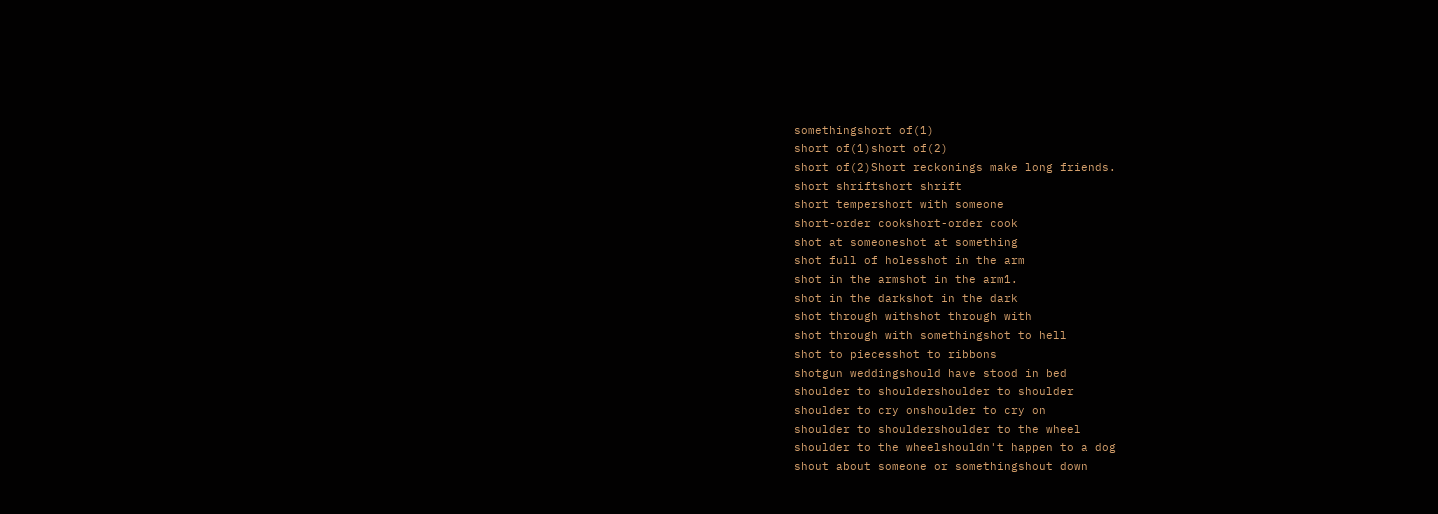somethingshort of(1)
short of(1)short of(2)
short of(2)Short reckonings make long friends.
short shriftshort shrift
short tempershort with someone
short-order cookshort-order cook
shot at someoneshot at something
shot full of holesshot in the arm
shot in the armshot in the arm1.
shot in the darkshot in the dark
shot through withshot through with
shot through with somethingshot to hell
shot to piecesshot to ribbons
shotgun weddingshould have stood in bed
shoulder to shouldershoulder to shoulder
shoulder to cry onshoulder to cry on
shoulder to shouldershoulder to the wheel
shoulder to the wheelshouldn't happen to a dog
shout about someone or somethingshout down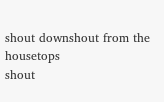shout downshout from the housetops
shout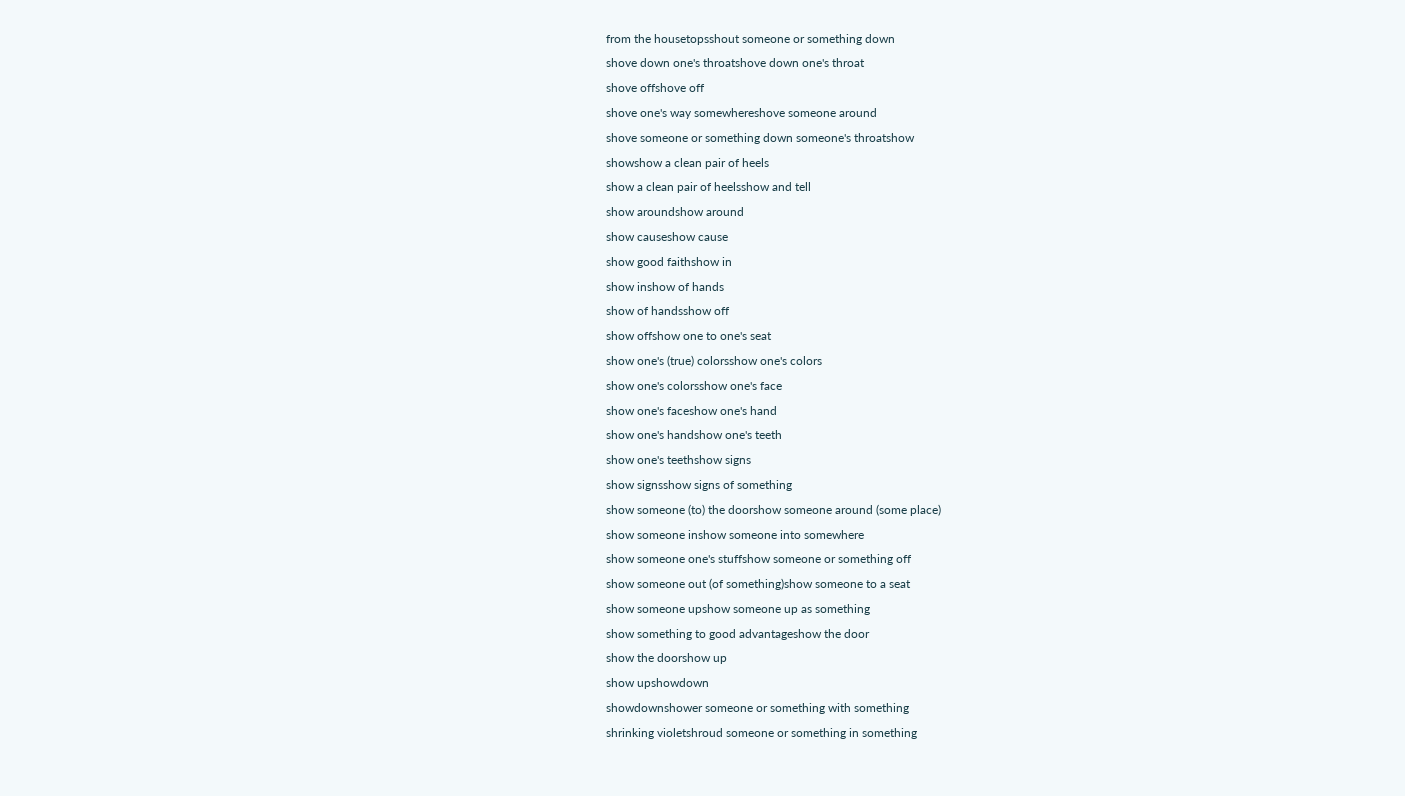from the housetopsshout someone or something down
shove down one's throatshove down one's throat
shove offshove off
shove one's way somewhereshove someone around
shove someone or something down someone's throatshow
showshow a clean pair of heels
show a clean pair of heelsshow and tell
show aroundshow around
show causeshow cause
show good faithshow in
show inshow of hands
show of handsshow off
show offshow one to one's seat
show one's (true) colorsshow one's colors
show one's colorsshow one's face
show one's faceshow one's hand
show one's handshow one's teeth
show one's teethshow signs
show signsshow signs of something
show someone (to) the doorshow someone around (some place)
show someone inshow someone into somewhere
show someone one's stuffshow someone or something off
show someone out (of something)show someone to a seat
show someone upshow someone up as something
show something to good advantageshow the door
show the doorshow up
show upshowdown
showdownshower someone or something with something
shrinking violetshroud someone or something in something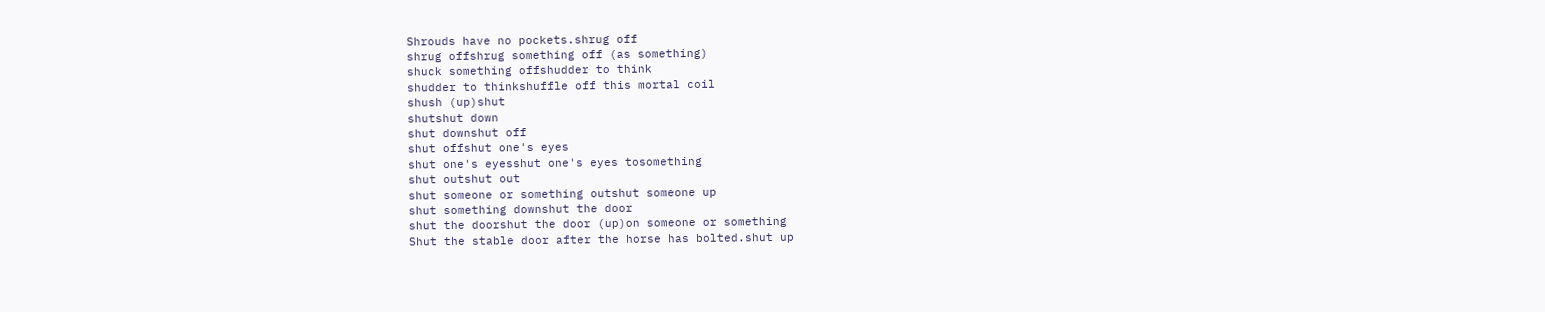Shrouds have no pockets.shrug off
shrug offshrug something off (as something)
shuck something offshudder to think
shudder to thinkshuffle off this mortal coil
shush (up)shut
shutshut down
shut downshut off
shut offshut one's eyes
shut one's eyesshut one's eyes tosomething
shut outshut out
shut someone or something outshut someone up
shut something downshut the door
shut the doorshut the door (up)on someone or something
Shut the stable door after the horse has bolted.shut up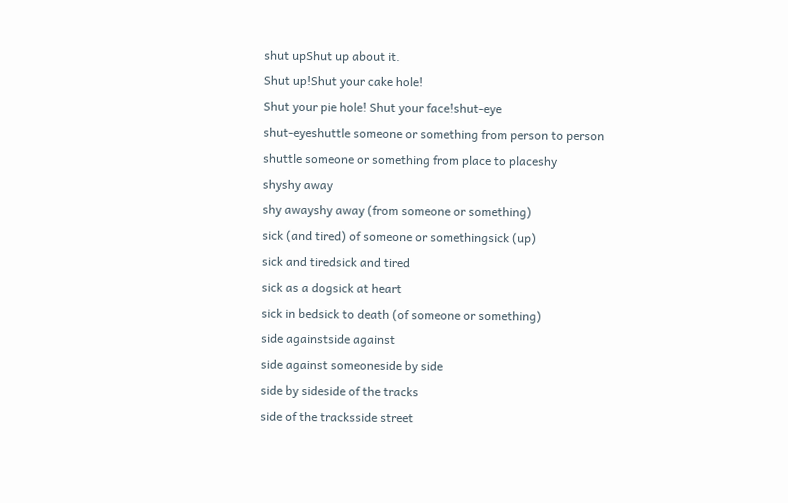shut upShut up about it.
Shut up!Shut your cake hole!
Shut your pie hole! Shut your face!shut-eye
shut-eyeshuttle someone or something from person to person
shuttle someone or something from place to placeshy
shyshy away
shy awayshy away (from someone or something)
sick (and tired) of someone or somethingsick (up)
sick and tiredsick and tired
sick as a dogsick at heart
sick in bedsick to death (of someone or something)
side againstside against
side against someoneside by side
side by sideside of the tracks
side of the tracksside street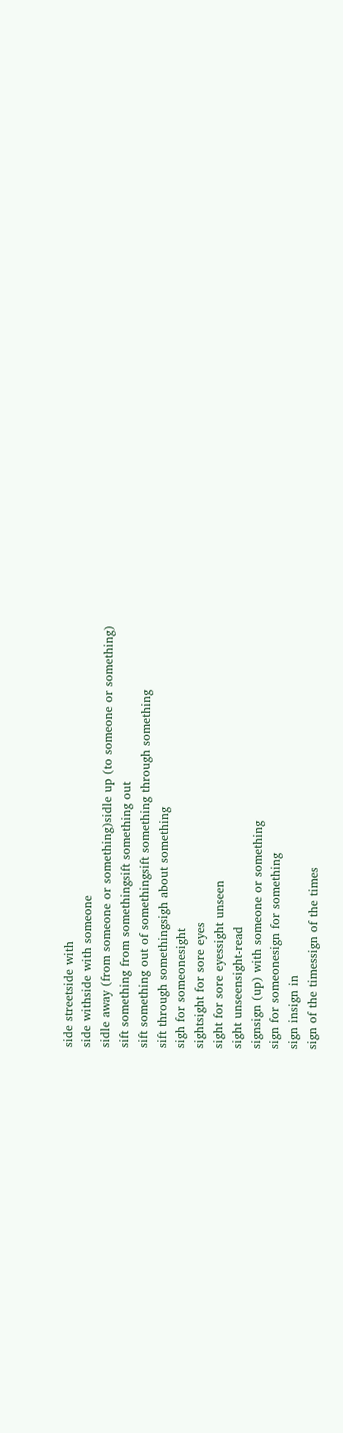side streetside with
side withside with someone
sidle away (from someone or something)sidle up (to someone or something)
sift something from somethingsift something out
sift something out of somethingsift something through something
sift through somethingsigh about something
sigh for someonesight
sightsight for sore eyes
sight for sore eyessight unseen
sight unseensight-read
signsign (up) with someone or something
sign for someonesign for something
sign insign in
sign of the timessign of the times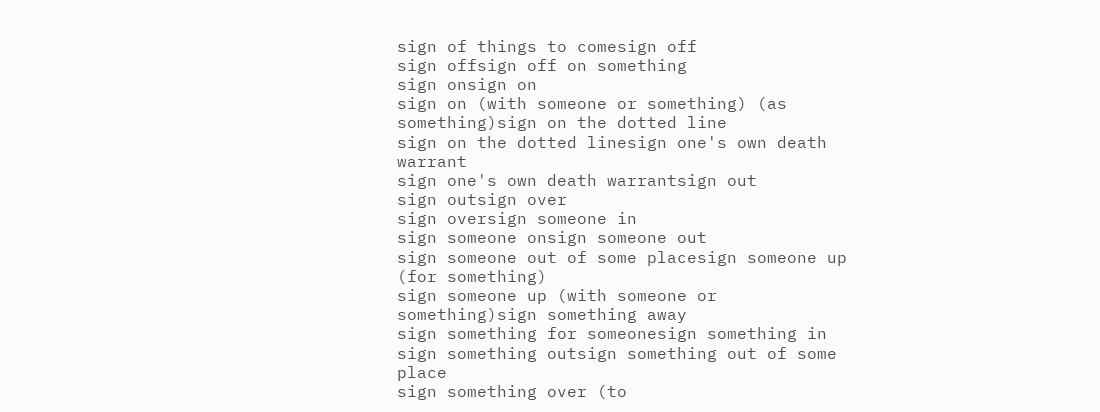sign of things to comesign off
sign offsign off on something
sign onsign on
sign on (with someone or something) (as something)sign on the dotted line
sign on the dotted linesign one's own death warrant
sign one's own death warrantsign out
sign outsign over
sign oversign someone in
sign someone onsign someone out
sign someone out of some placesign someone up (for something)
sign someone up (with someone or something)sign something away
sign something for someonesign something in
sign something outsign something out of some place
sign something over (to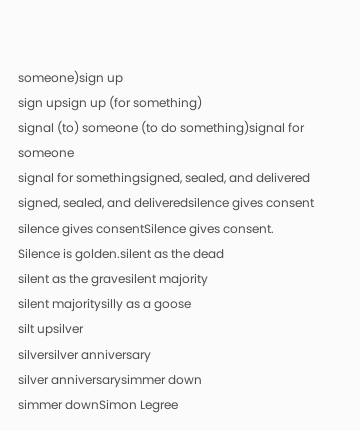someone)sign up
sign upsign up (for something)
signal (to) someone (to do something)signal for someone
signal for somethingsigned, sealed, and delivered
signed, sealed, and deliveredsilence gives consent
silence gives consentSilence gives consent.
Silence is golden.silent as the dead
silent as the gravesilent majority
silent majoritysilly as a goose
silt upsilver
silversilver anniversary
silver anniversarysimmer down
simmer downSimon Legree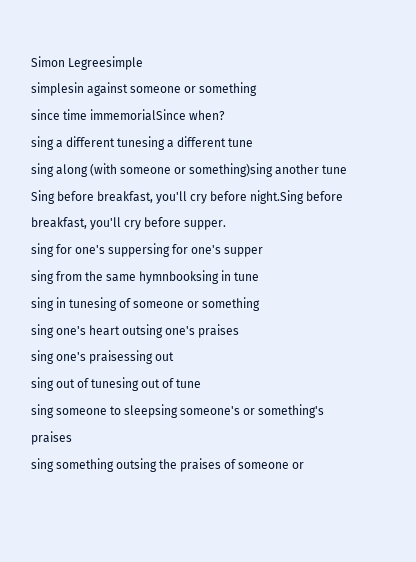Simon Legreesimple
simplesin against someone or something
since time immemorialSince when?
sing a different tunesing a different tune
sing along (with someone or something)sing another tune
Sing before breakfast, you'll cry before night.Sing before breakfast, you'll cry before supper.
sing for one's suppersing for one's supper
sing from the same hymnbooksing in tune
sing in tunesing of someone or something
sing one's heart outsing one's praises
sing one's praisessing out
sing out of tunesing out of tune
sing someone to sleepsing someone's or something's praises
sing something outsing the praises of someone or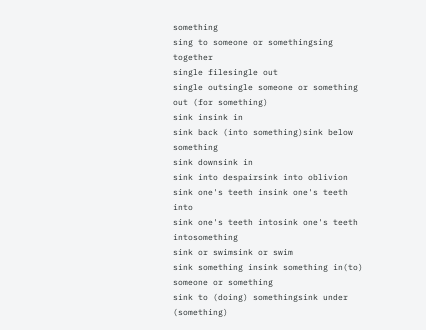something
sing to someone or somethingsing together
single filesingle out
single outsingle someone or something out (for something)
sink insink in
sink back (into something)sink below something
sink downsink in
sink into despairsink into oblivion
sink one's teeth insink one's teeth into
sink one's teeth intosink one's teeth intosomething
sink or swimsink or swim
sink something insink something in(to) someone or something
sink to (doing) somethingsink under (something)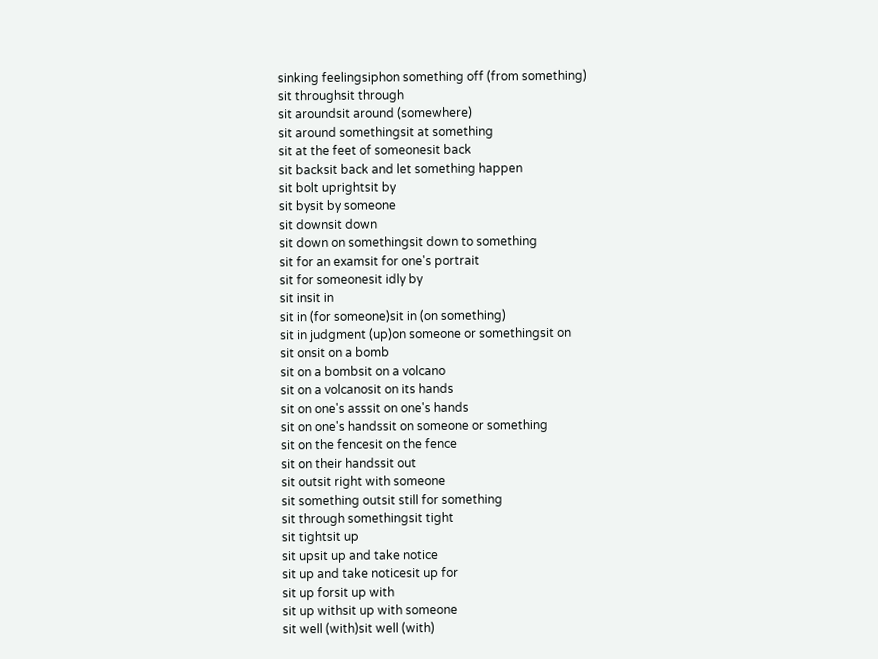sinking feelingsiphon something off (from something)
sit throughsit through
sit aroundsit around (somewhere)
sit around somethingsit at something
sit at the feet of someonesit back
sit backsit back and let something happen
sit bolt uprightsit by
sit bysit by someone
sit downsit down
sit down on somethingsit down to something
sit for an examsit for one's portrait
sit for someonesit idly by
sit insit in
sit in (for someone)sit in (on something)
sit in judgment (up)on someone or somethingsit on
sit onsit on a bomb
sit on a bombsit on a volcano
sit on a volcanosit on its hands
sit on one's asssit on one's hands
sit on one's handssit on someone or something
sit on the fencesit on the fence
sit on their handssit out
sit outsit right with someone
sit something outsit still for something
sit through somethingsit tight
sit tightsit up
sit upsit up and take notice
sit up and take noticesit up for
sit up forsit up with
sit up withsit up with someone
sit well (with)sit well (with)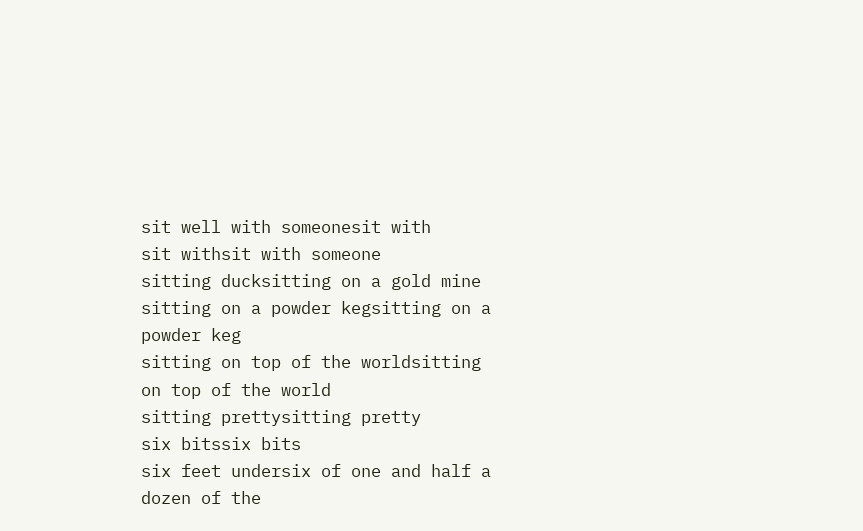sit well with someonesit with
sit withsit with someone
sitting ducksitting on a gold mine
sitting on a powder kegsitting on a powder keg
sitting on top of the worldsitting on top of the world
sitting prettysitting pretty
six bitssix bits
six feet undersix of one and half a dozen of the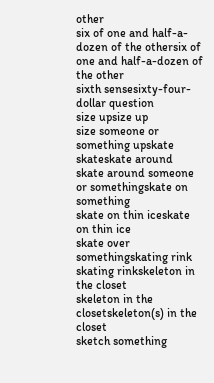other
six of one and half-a-dozen of the othersix of one and half-a-dozen of the other
sixth sensesixty-four-dollar question
size upsize up
size someone or something upskate
skateskate around
skate around someone or somethingskate on something
skate on thin iceskate on thin ice
skate over somethingskating rink
skating rinkskeleton in the closet
skeleton in the closetskeleton(s) in the closet
sketch something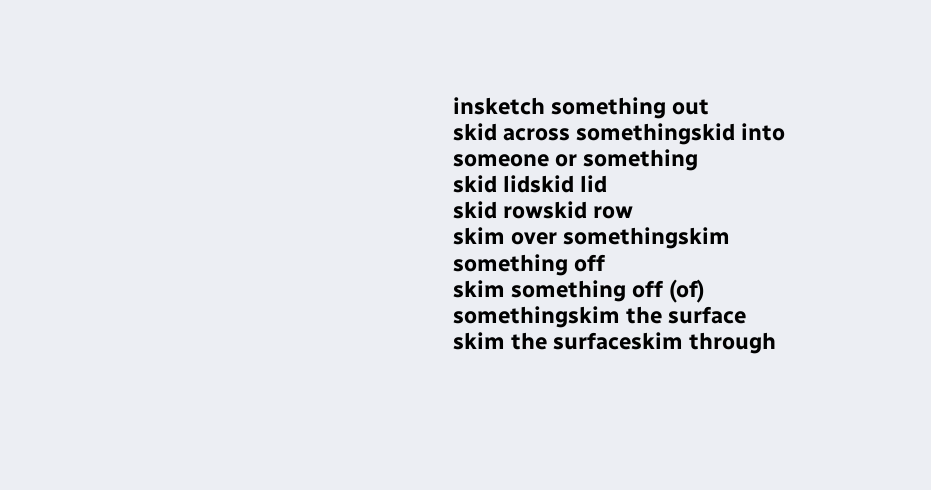insketch something out
skid across somethingskid into someone or something
skid lidskid lid
skid rowskid row
skim over somethingskim something off
skim something off (of) somethingskim the surface
skim the surfaceskim through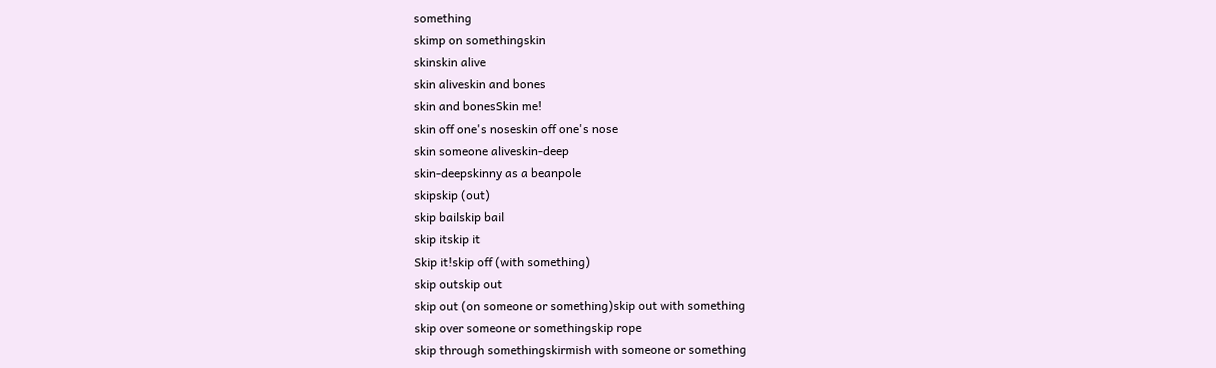something
skimp on somethingskin
skinskin alive
skin aliveskin and bones
skin and bonesSkin me!
skin off one's noseskin off one's nose
skin someone aliveskin-deep
skin-deepskinny as a beanpole
skipskip (out)
skip bailskip bail
skip itskip it
Skip it!skip off (with something)
skip outskip out
skip out (on someone or something)skip out with something
skip over someone or somethingskip rope
skip through somethingskirmish with someone or something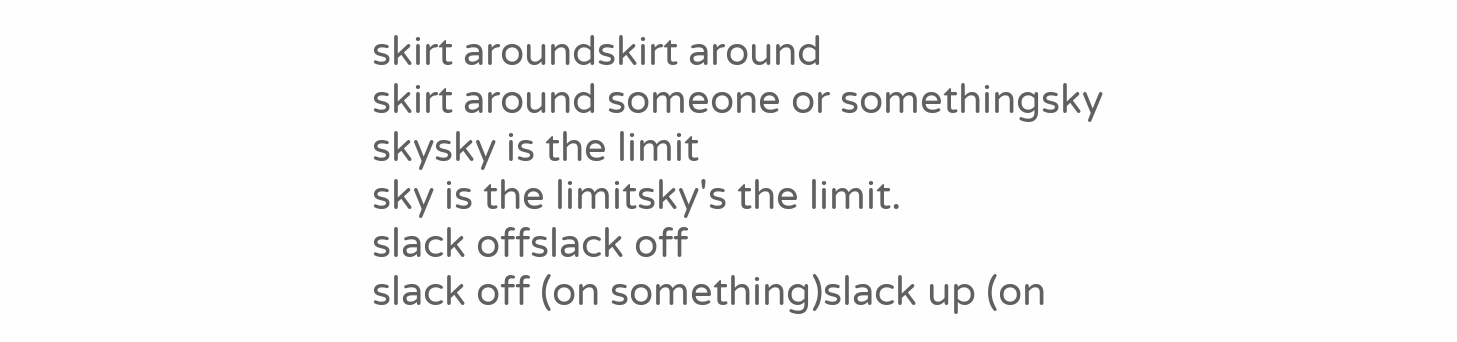skirt aroundskirt around
skirt around someone or somethingsky
skysky is the limit
sky is the limitsky's the limit.
slack offslack off
slack off (on something)slack up (on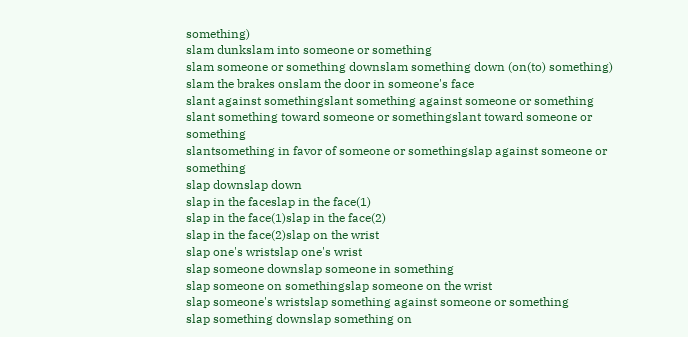something)
slam dunkslam into someone or something
slam someone or something downslam something down (on(to) something)
slam the brakes onslam the door in someone's face
slant against somethingslant something against someone or something
slant something toward someone or somethingslant toward someone or something
slantsomething in favor of someone or somethingslap against someone or something
slap downslap down
slap in the faceslap in the face(1)
slap in the face(1)slap in the face(2)
slap in the face(2)slap on the wrist
slap one's wristslap one's wrist
slap someone downslap someone in something
slap someone on somethingslap someone on the wrist
slap someone's wristslap something against someone or something
slap something downslap something on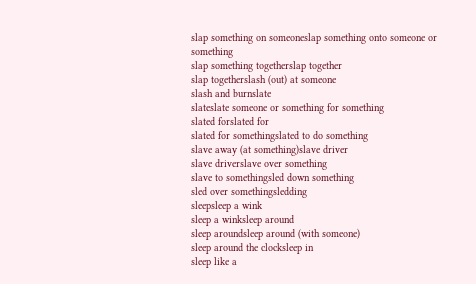slap something on someoneslap something onto someone or something
slap something togetherslap together
slap togetherslash (out) at someone
slash and burnslate
slateslate someone or something for something
slated forslated for
slated for somethingslated to do something
slave away (at something)slave driver
slave driverslave over something
slave to somethingsled down something
sled over somethingsledding
sleepsleep a wink
sleep a winksleep around
sleep aroundsleep around (with someone)
sleep around the clocksleep in
sleep like a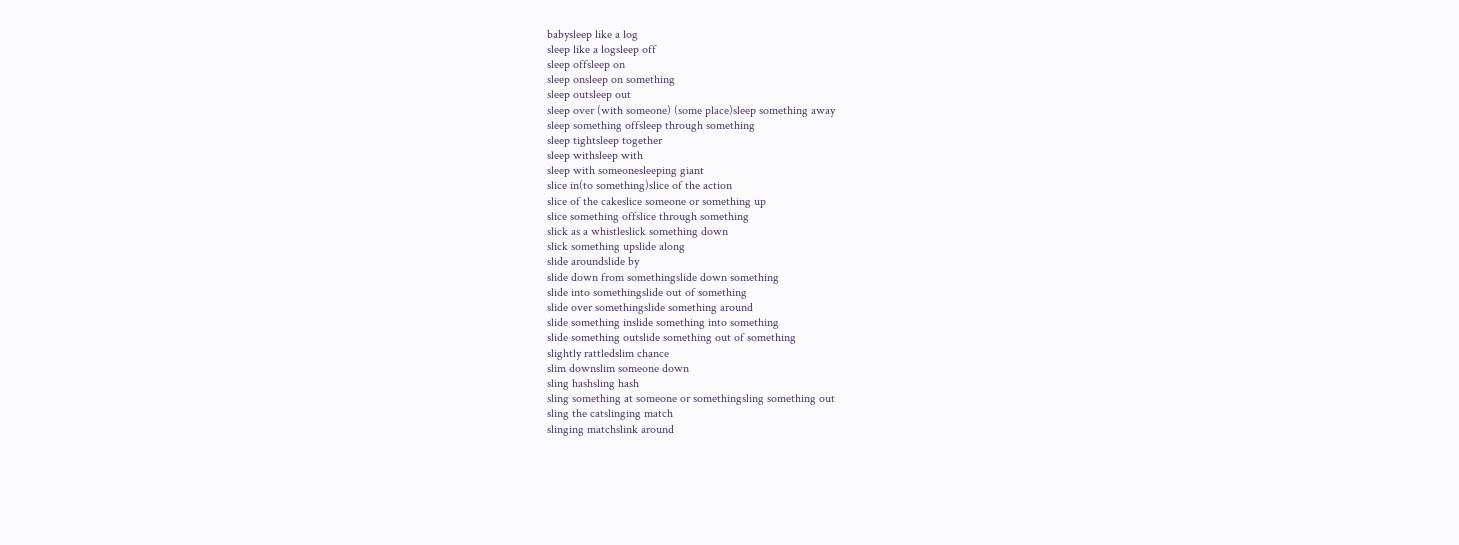babysleep like a log
sleep like a logsleep off
sleep offsleep on
sleep onsleep on something
sleep outsleep out
sleep over (with someone) (some place)sleep something away
sleep something offsleep through something
sleep tightsleep together
sleep withsleep with
sleep with someonesleeping giant
slice in(to something)slice of the action
slice of the cakeslice someone or something up
slice something offslice through something
slick as a whistleslick something down
slick something upslide along
slide aroundslide by
slide down from somethingslide down something
slide into somethingslide out of something
slide over somethingslide something around
slide something inslide something into something
slide something outslide something out of something
slightly rattledslim chance
slim downslim someone down
sling hashsling hash
sling something at someone or somethingsling something out
sling the catslinging match
slinging matchslink around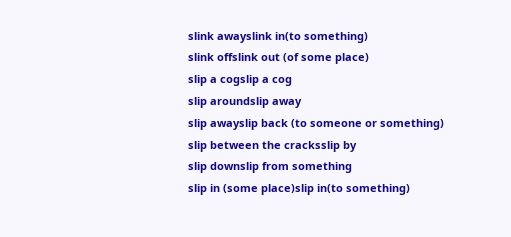slink awayslink in(to something)
slink offslink out (of some place)
slip a cogslip a cog
slip aroundslip away
slip awayslip back (to someone or something)
slip between the cracksslip by
slip downslip from something
slip in (some place)slip in(to something)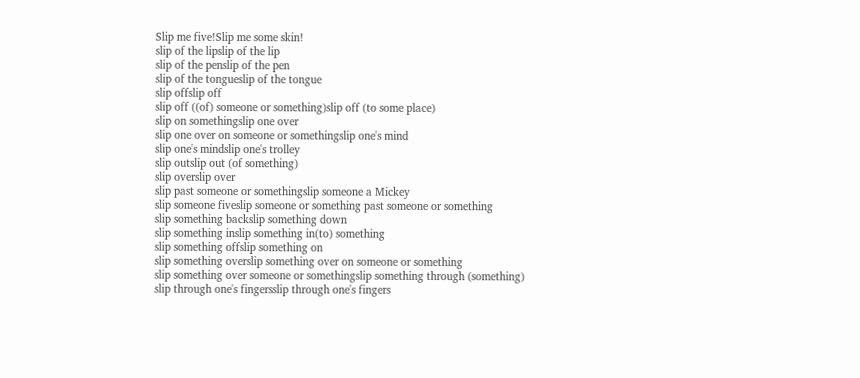Slip me five!Slip me some skin!
slip of the lipslip of the lip
slip of the penslip of the pen
slip of the tongueslip of the tongue
slip offslip off
slip off ((of) someone or something)slip off (to some place)
slip on somethingslip one over
slip one over on someone or somethingslip one's mind
slip one's mindslip one's trolley
slip outslip out (of something)
slip overslip over
slip past someone or somethingslip someone a Mickey
slip someone fiveslip someone or something past someone or something
slip something backslip something down
slip something inslip something in(to) something
slip something offslip something on
slip something overslip something over on someone or something
slip something over someone or somethingslip something through (something)
slip through one's fingersslip through one's fingers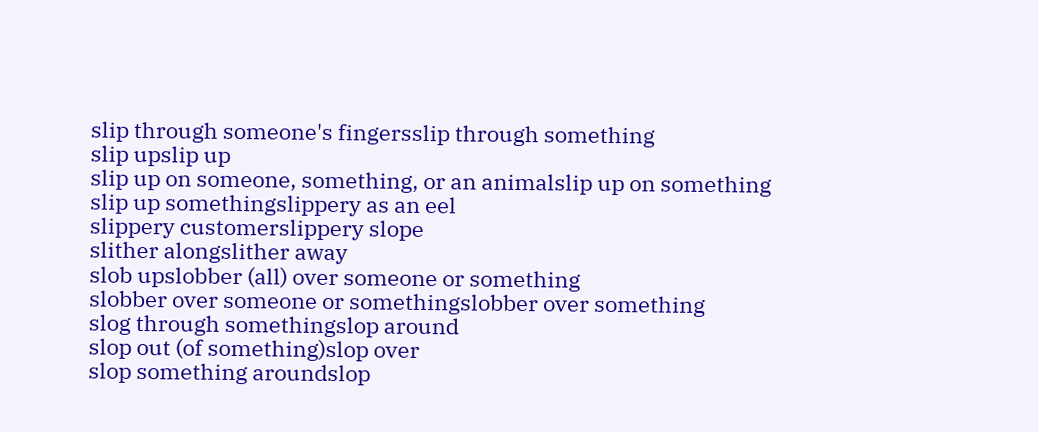slip through someone's fingersslip through something
slip upslip up
slip up on someone, something, or an animalslip up on something
slip up somethingslippery as an eel
slippery customerslippery slope
slither alongslither away
slob upslobber (all) over someone or something
slobber over someone or somethingslobber over something
slog through somethingslop around
slop out (of something)slop over
slop something aroundslop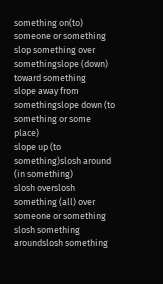something on(to) someone or something
slop something over somethingslope (down) toward something
slope away from somethingslope down (to something or some place)
slope up (to something)slosh around (in something)
slosh overslosh something (all) over someone or something
slosh something aroundslosh something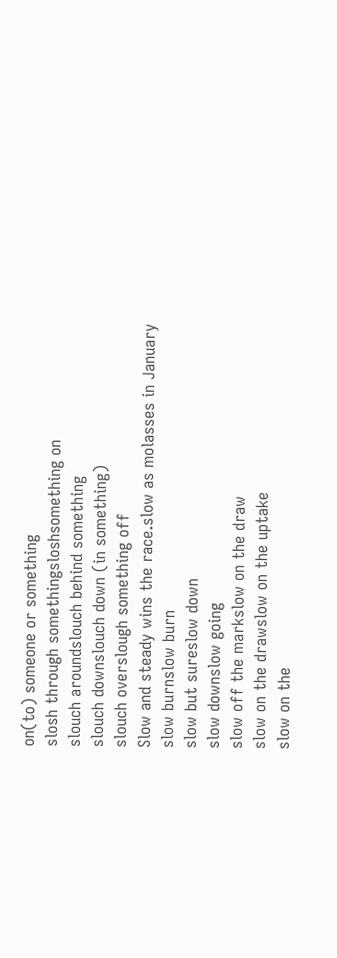on(to) someone or something
slosh through somethingsloshsomething on
slouch aroundslouch behind something
slouch downslouch down (in something)
slouch overslough something off
Slow and steady wins the race.slow as molasses in January
slow burnslow burn
slow but sureslow down
slow downslow going
slow off the markslow on the draw
slow on the drawslow on the uptake
slow on the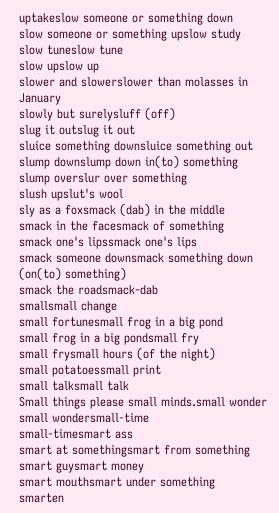uptakeslow someone or something down
slow someone or something upslow study
slow tuneslow tune
slow upslow up
slower and slowerslower than molasses in January
slowly but surelysluff (off)
slug it outslug it out
sluice something downsluice something out
slump downslump down in(to) something
slump overslur over something
slush upslut's wool
sly as a foxsmack (dab) in the middle
smack in the facesmack of something
smack one's lipssmack one's lips
smack someone downsmack something down (on(to) something)
smack the roadsmack-dab
smallsmall change
small fortunesmall frog in a big pond
small frog in a big pondsmall fry
small frysmall hours (of the night)
small potatoessmall print
small talksmall talk
Small things please small minds.small wonder
small wondersmall-time
small-timesmart ass
smart at somethingsmart from something
smart guysmart money
smart mouthsmart under something
smarten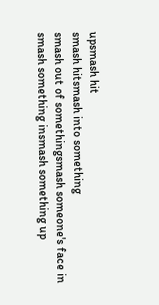upsmash hit
smash hitsmash into something
smash out of somethingsmash someone's face in
smash something insmash something up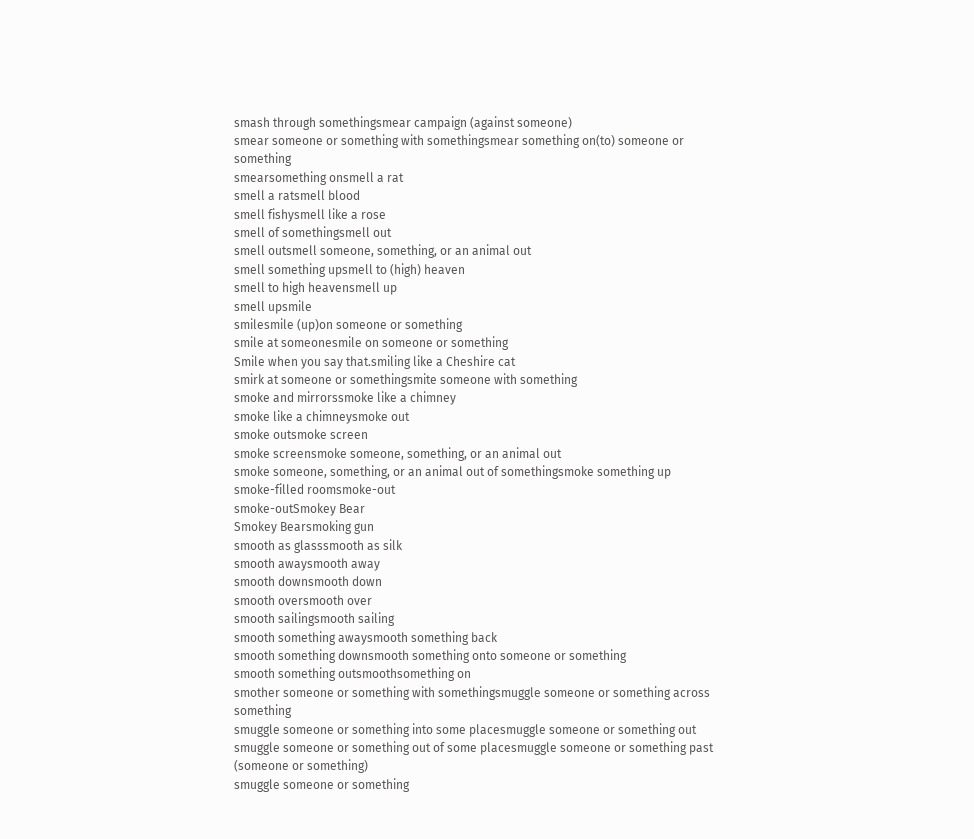smash through somethingsmear campaign (against someone)
smear someone or something with somethingsmear something on(to) someone or something
smearsomething onsmell a rat
smell a ratsmell blood
smell fishysmell like a rose
smell of somethingsmell out
smell outsmell someone, something, or an animal out
smell something upsmell to (high) heaven
smell to high heavensmell up
smell upsmile
smilesmile (up)on someone or something
smile at someonesmile on someone or something
Smile when you say that.smiling like a Cheshire cat
smirk at someone or somethingsmite someone with something
smoke and mirrorssmoke like a chimney
smoke like a chimneysmoke out
smoke outsmoke screen
smoke screensmoke someone, something, or an animal out
smoke someone, something, or an animal out of somethingsmoke something up
smoke-filled roomsmoke-out
smoke-outSmokey Bear
Smokey Bearsmoking gun
smooth as glasssmooth as silk
smooth awaysmooth away
smooth downsmooth down
smooth oversmooth over
smooth sailingsmooth sailing
smooth something awaysmooth something back
smooth something downsmooth something onto someone or something
smooth something outsmoothsomething on
smother someone or something with somethingsmuggle someone or something across something
smuggle someone or something into some placesmuggle someone or something out
smuggle someone or something out of some placesmuggle someone or something past (someone or something)
smuggle someone or something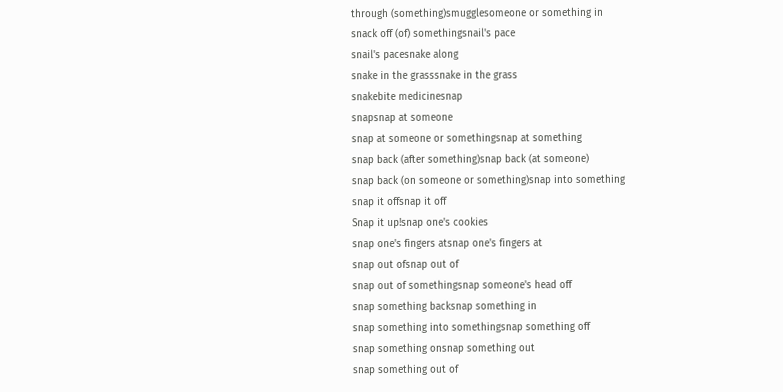through (something)smugglesomeone or something in
snack off (of) somethingsnail's pace
snail's pacesnake along
snake in the grasssnake in the grass
snakebite medicinesnap
snapsnap at someone
snap at someone or somethingsnap at something
snap back (after something)snap back (at someone)
snap back (on someone or something)snap into something
snap it offsnap it off
Snap it up!snap one's cookies
snap one's fingers atsnap one's fingers at
snap out ofsnap out of
snap out of somethingsnap someone's head off
snap something backsnap something in
snap something into somethingsnap something off
snap something onsnap something out
snap something out of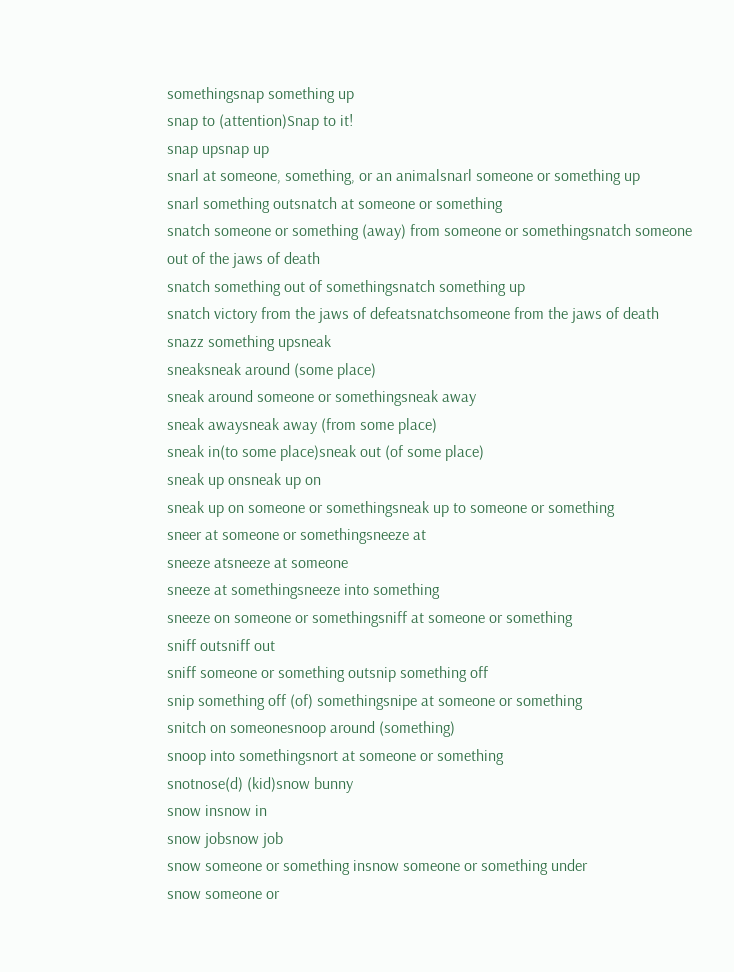somethingsnap something up
snap to (attention)Snap to it!
snap upsnap up
snarl at someone, something, or an animalsnarl someone or something up
snarl something outsnatch at someone or something
snatch someone or something (away) from someone or somethingsnatch someone out of the jaws of death
snatch something out of somethingsnatch something up
snatch victory from the jaws of defeatsnatchsomeone from the jaws of death
snazz something upsneak
sneaksneak around (some place)
sneak around someone or somethingsneak away
sneak awaysneak away (from some place)
sneak in(to some place)sneak out (of some place)
sneak up onsneak up on
sneak up on someone or somethingsneak up to someone or something
sneer at someone or somethingsneeze at
sneeze atsneeze at someone
sneeze at somethingsneeze into something
sneeze on someone or somethingsniff at someone or something
sniff outsniff out
sniff someone or something outsnip something off
snip something off (of) somethingsnipe at someone or something
snitch on someonesnoop around (something)
snoop into somethingsnort at someone or something
snotnose(d) (kid)snow bunny
snow insnow in
snow jobsnow job
snow someone or something insnow someone or something under
snow someone or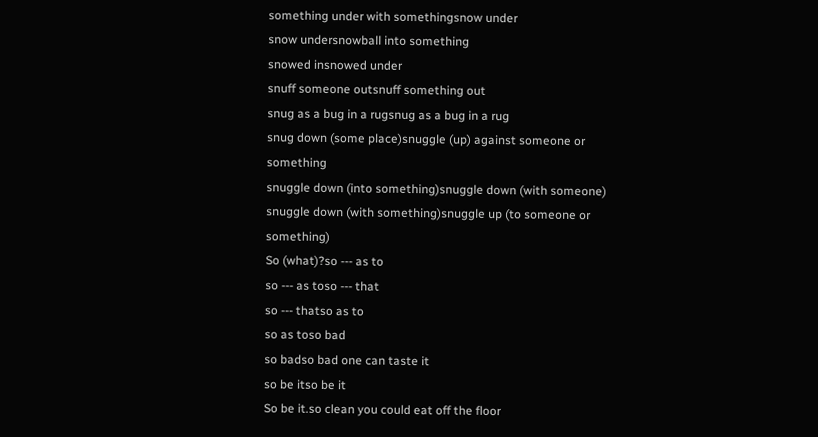something under with somethingsnow under
snow undersnowball into something
snowed insnowed under
snuff someone outsnuff something out
snug as a bug in a rugsnug as a bug in a rug
snug down (some place)snuggle (up) against someone or something
snuggle down (into something)snuggle down (with someone)
snuggle down (with something)snuggle up (to someone or something)
So (what)?so --- as to
so --- as toso --- that
so --- thatso as to
so as toso bad
so badso bad one can taste it
so be itso be it
So be it.so clean you could eat off the floor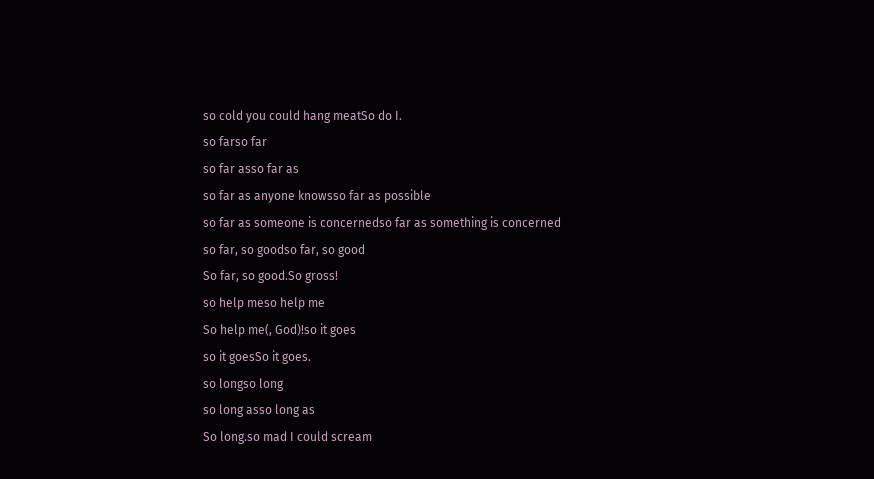so cold you could hang meatSo do I.
so farso far
so far asso far as
so far as anyone knowsso far as possible
so far as someone is concernedso far as something is concerned
so far, so goodso far, so good
So far, so good.So gross!
so help meso help me
So help me(, God)!so it goes
so it goesSo it goes.
so longso long
so long asso long as
So long.so mad I could scream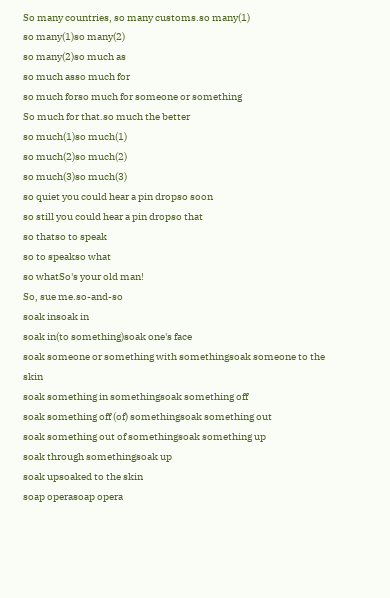So many countries, so many customs.so many(1)
so many(1)so many(2)
so many(2)so much as
so much asso much for
so much forso much for someone or something
So much for that.so much the better
so much(1)so much(1)
so much(2)so much(2)
so much(3)so much(3)
so quiet you could hear a pin dropso soon
so still you could hear a pin dropso that
so thatso to speak
so to speakso what
so whatSo's your old man!
So, sue me.so-and-so
soak insoak in
soak in(to something)soak one's face
soak someone or something with somethingsoak someone to the skin
soak something in somethingsoak something off
soak something off (of) somethingsoak something out
soak something out of somethingsoak something up
soak through somethingsoak up
soak upsoaked to the skin
soap operasoap opera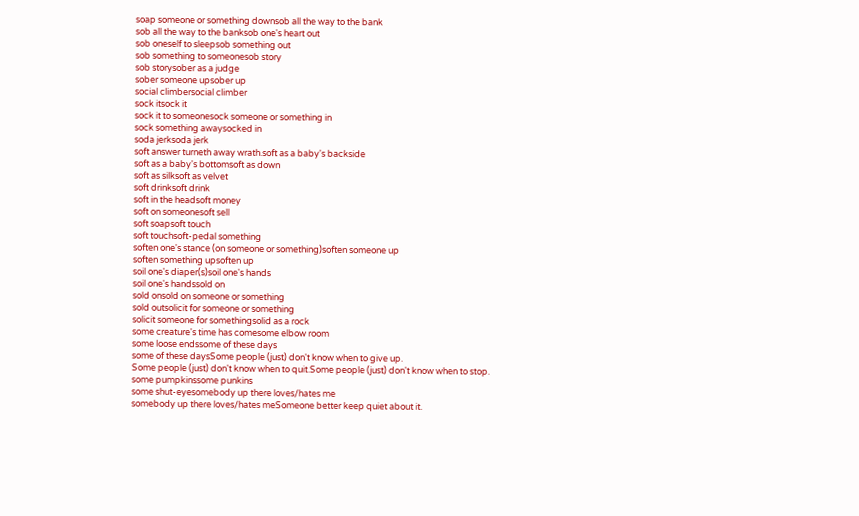soap someone or something downsob all the way to the bank
sob all the way to the banksob one's heart out
sob oneself to sleepsob something out
sob something to someonesob story
sob storysober as a judge
sober someone upsober up
social climbersocial climber
sock itsock it
sock it to someonesock someone or something in
sock something awaysocked in
soda jerksoda jerk
soft answer turneth away wrath.soft as a baby's backside
soft as a baby's bottomsoft as down
soft as silksoft as velvet
soft drinksoft drink
soft in the headsoft money
soft on someonesoft sell
soft soapsoft touch
soft touchsoft-pedal something
soften one's stance (on someone or something)soften someone up
soften something upsoften up
soil one's diaper(s)soil one's hands
soil one's handssold on
sold onsold on someone or something
sold outsolicit for someone or something
solicit someone for somethingsolid as a rock
some creature's time has comesome elbow room
some loose endssome of these days
some of these daysSome people (just) don't know when to give up.
Some people (just) don't know when to quit.Some people (just) don't know when to stop.
some pumpkinssome punkins
some shut-eyesomebody up there loves/hates me
somebody up there loves/hates meSomeone better keep quiet about it.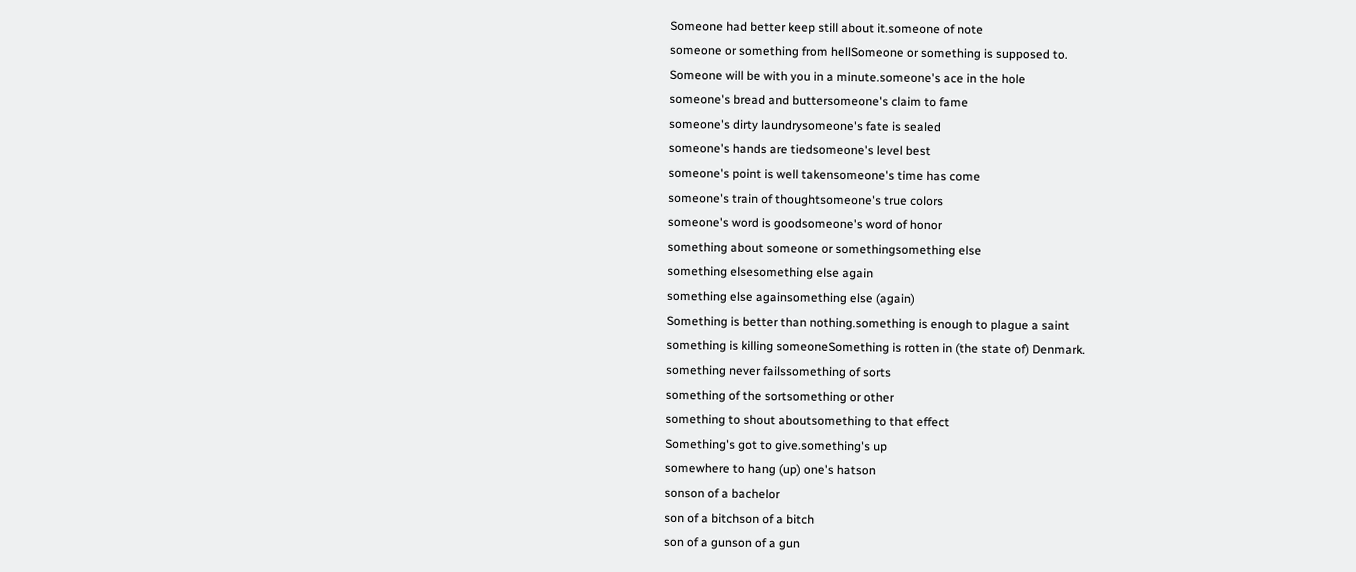Someone had better keep still about it.someone of note
someone or something from hellSomeone or something is supposed to.
Someone will be with you in a minute.someone's ace in the hole
someone's bread and buttersomeone's claim to fame
someone's dirty laundrysomeone's fate is sealed
someone's hands are tiedsomeone's level best
someone's point is well takensomeone's time has come
someone's train of thoughtsomeone's true colors
someone's word is goodsomeone's word of honor
something about someone or somethingsomething else
something elsesomething else again
something else againsomething else (again)
Something is better than nothing.something is enough to plague a saint
something is killing someoneSomething is rotten in (the state of) Denmark.
something never failssomething of sorts
something of the sortsomething or other
something to shout aboutsomething to that effect
Something's got to give.something's up
somewhere to hang (up) one's hatson
sonson of a bachelor
son of a bitchson of a bitch
son of a gunson of a gun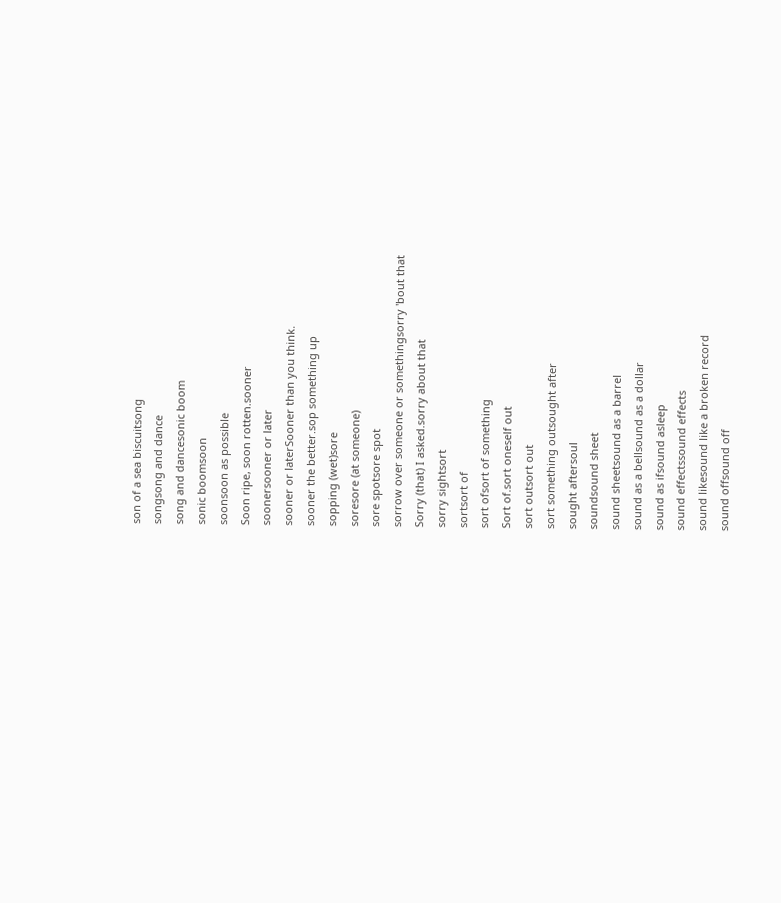son of a sea biscuitsong
songsong and dance
song and dancesonic boom
sonic boomsoon
soonsoon as possible
Soon ripe, soon rotten.sooner
soonersooner or later
sooner or laterSooner than you think.
sooner the better.sop something up
sopping (wet)sore
soresore (at someone)
sore spotsore spot
sorrow over someone or somethingsorry 'bout that
Sorry (that) I asked.sorry about that
sorry sightsort
sortsort of
sort ofsort of something
Sort of.sort oneself out
sort outsort out
sort something outsought after
sought aftersoul
soundsound sheet
sound sheetsound as a barrel
sound as a bellsound as a dollar
sound as ifsound asleep
sound effectssound effects
sound likesound like a broken record
sound offsound off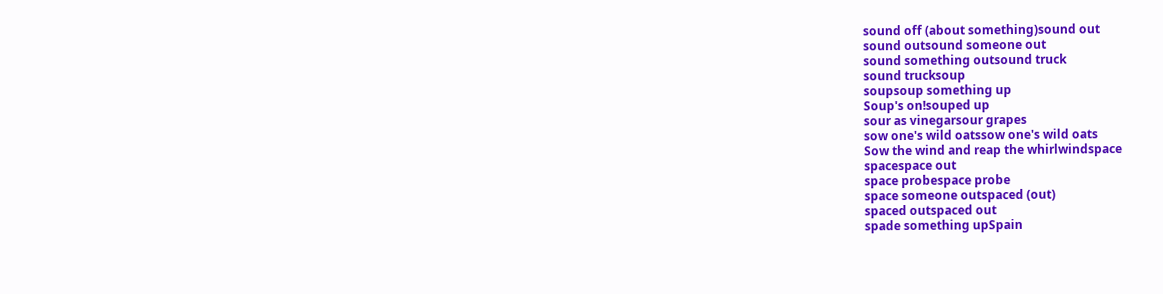sound off (about something)sound out
sound outsound someone out
sound something outsound truck
sound trucksoup
soupsoup something up
Soup's on!souped up
sour as vinegarsour grapes
sow one's wild oatssow one's wild oats
Sow the wind and reap the whirlwindspace
spacespace out
space probespace probe
space someone outspaced (out)
spaced outspaced out
spade something upSpain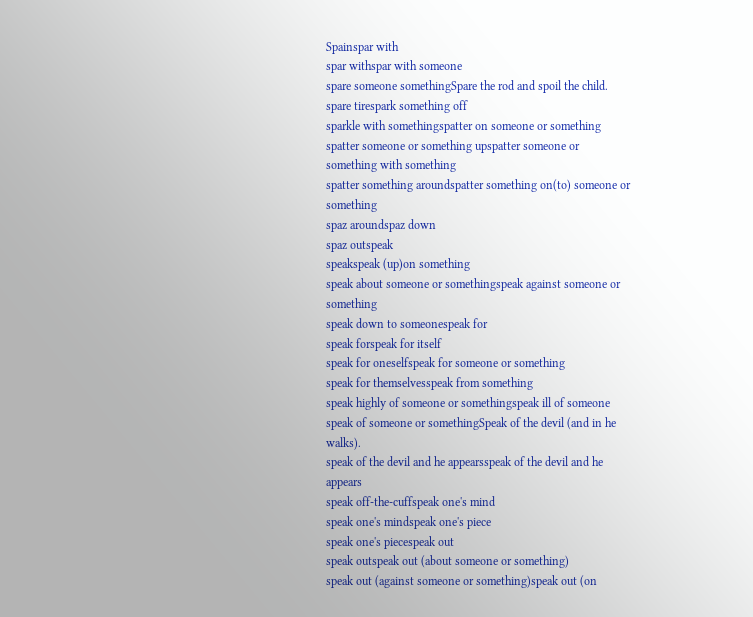Spainspar with
spar withspar with someone
spare someone somethingSpare the rod and spoil the child.
spare tirespark something off
sparkle with somethingspatter on someone or something
spatter someone or something upspatter someone or something with something
spatter something aroundspatter something on(to) someone or something
spaz aroundspaz down
spaz outspeak
speakspeak (up)on something
speak about someone or somethingspeak against someone or something
speak down to someonespeak for
speak forspeak for itself
speak for oneselfspeak for someone or something
speak for themselvesspeak from something
speak highly of someone or somethingspeak ill of someone
speak of someone or somethingSpeak of the devil (and in he walks).
speak of the devil and he appearsspeak of the devil and he appears
speak off-the-cuffspeak one's mind
speak one's mindspeak one's piece
speak one's piecespeak out
speak outspeak out (about someone or something)
speak out (against someone or something)speak out (on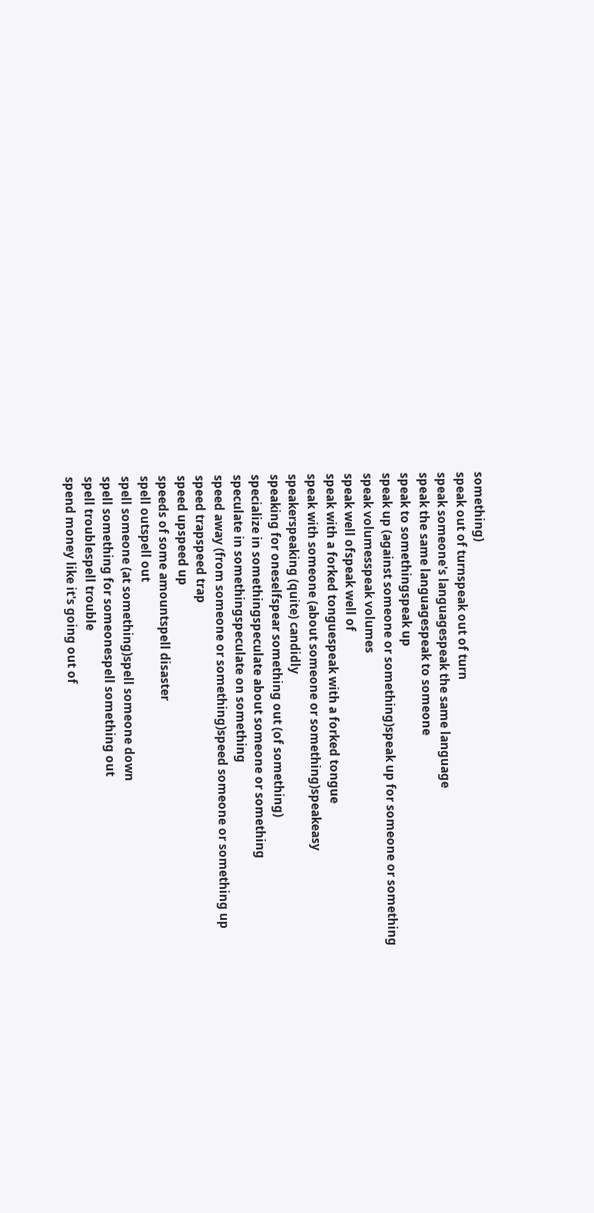something)
speak out of turnspeak out of turn
speak someone's languagespeak the same language
speak the same languagespeak to someone
speak to somethingspeak up
speak up (against someone or something)speak up for someone or something
speak volumesspeak volumes
speak well ofspeak well of
speak with a forked tonguespeak with a forked tongue
speak with someone (about someone or something)speakeasy
speakerspeaking (quite) candidly
speaking for oneselfspear something out (of something)
specialize in somethingspeculate about someone or something
speculate in somethingspeculate on something
speed away (from someone or something)speed someone or something up
speed trapspeed trap
speed upspeed up
speeds of some amountspell disaster
spell outspell out
spell someone (at something)spell someone down
spell something for someonespell something out
spell troublespell trouble
spend money like it's going out of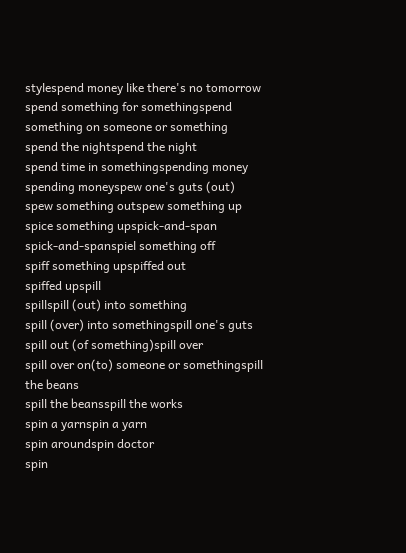stylespend money like there's no tomorrow
spend something for somethingspend something on someone or something
spend the nightspend the night
spend time in somethingspending money
spending moneyspew one's guts (out)
spew something outspew something up
spice something upspick-and-span
spick-and-spanspiel something off
spiff something upspiffed out
spiffed upspill
spillspill (out) into something
spill (over) into somethingspill one's guts
spill out (of something)spill over
spill over on(to) someone or somethingspill the beans
spill the beansspill the works
spin a yarnspin a yarn
spin aroundspin doctor
spin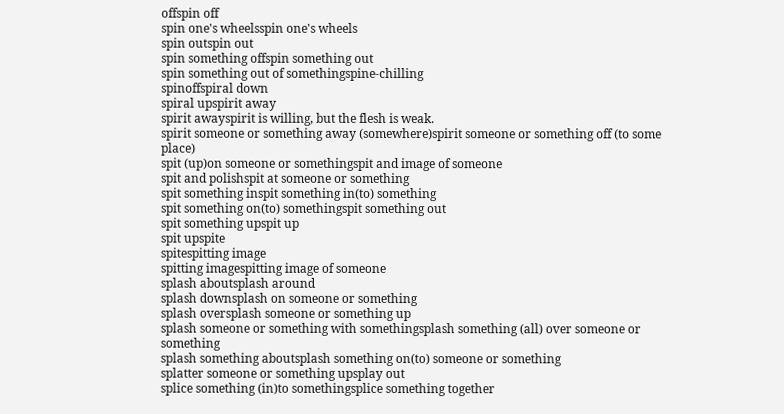offspin off
spin one's wheelsspin one's wheels
spin outspin out
spin something offspin something out
spin something out of somethingspine-chilling
spinoffspiral down
spiral upspirit away
spirit awayspirit is willing, but the flesh is weak.
spirit someone or something away (somewhere)spirit someone or something off (to some place)
spit (up)on someone or somethingspit and image of someone
spit and polishspit at someone or something
spit something inspit something in(to) something
spit something on(to) somethingspit something out
spit something upspit up
spit upspite
spitespitting image
spitting imagespitting image of someone
splash aboutsplash around
splash downsplash on someone or something
splash oversplash someone or something up
splash someone or something with somethingsplash something (all) over someone or something
splash something aboutsplash something on(to) someone or something
splatter someone or something upsplay out
splice something (in)to somethingsplice something together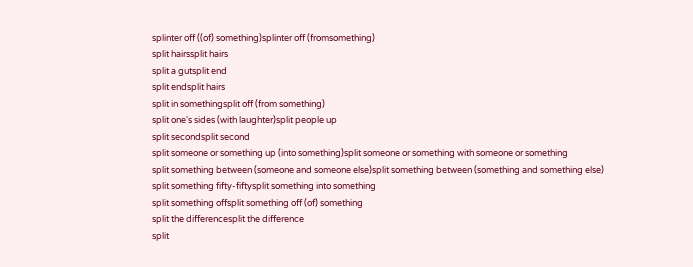splinter off ((of) something)splinter off (fromsomething)
split hairssplit hairs
split a gutsplit end
split endsplit hairs
split in somethingsplit off (from something)
split one's sides (with laughter)split people up
split secondsplit second
split someone or something up (into something)split someone or something with someone or something
split something between (someone and someone else)split something between (something and something else)
split something fifty-fiftysplit something into something
split something offsplit something off (of) something
split the differencesplit the difference
split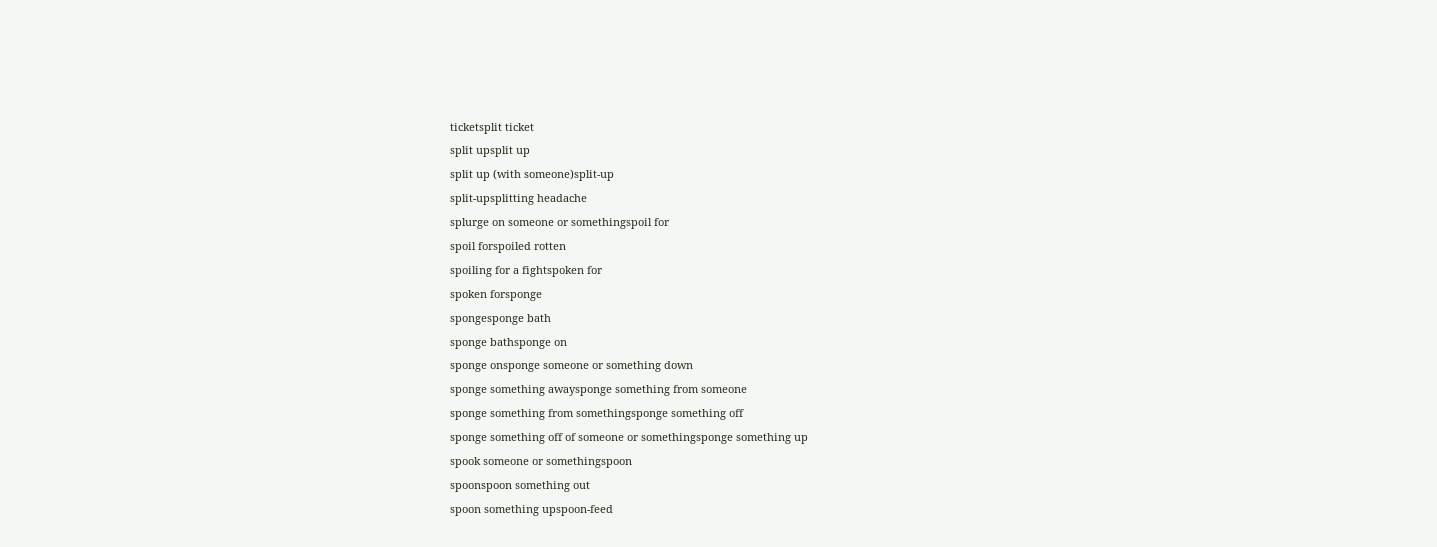ticketsplit ticket
split upsplit up
split up (with someone)split-up
split-upsplitting headache
splurge on someone or somethingspoil for
spoil forspoiled rotten
spoiling for a fightspoken for
spoken forsponge
spongesponge bath
sponge bathsponge on
sponge onsponge someone or something down
sponge something awaysponge something from someone
sponge something from somethingsponge something off
sponge something off of someone or somethingsponge something up
spook someone or somethingspoon
spoonspoon something out
spoon something upspoon-feed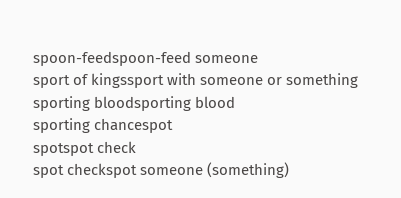spoon-feedspoon-feed someone
sport of kingssport with someone or something
sporting bloodsporting blood
sporting chancespot
spotspot check
spot checkspot someone (something)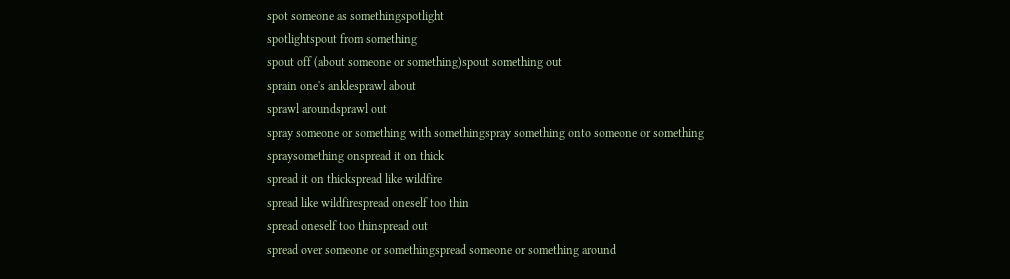spot someone as somethingspotlight
spotlightspout from something
spout off (about someone or something)spout something out
sprain one's anklesprawl about
sprawl aroundsprawl out
spray someone or something with somethingspray something onto someone or something
spraysomething onspread it on thick
spread it on thickspread like wildfire
spread like wildfirespread oneself too thin
spread oneself too thinspread out
spread over someone or somethingspread someone or something around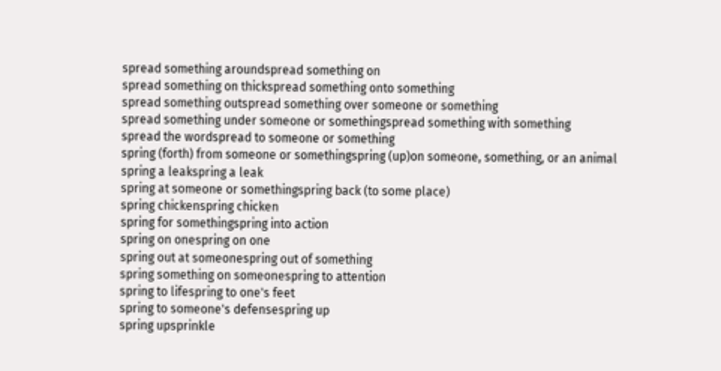spread something aroundspread something on
spread something on thickspread something onto something
spread something outspread something over someone or something
spread something under someone or somethingspread something with something
spread the wordspread to someone or something
spring (forth) from someone or somethingspring (up)on someone, something, or an animal
spring a leakspring a leak
spring at someone or somethingspring back (to some place)
spring chickenspring chicken
spring for somethingspring into action
spring on onespring on one
spring out at someonespring out of something
spring something on someonespring to attention
spring to lifespring to one's feet
spring to someone's defensespring up
spring upsprinkle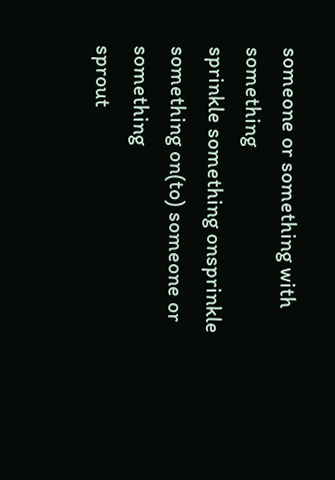someone or something with something
sprinkle something onsprinkle something on(to) someone or something
sprout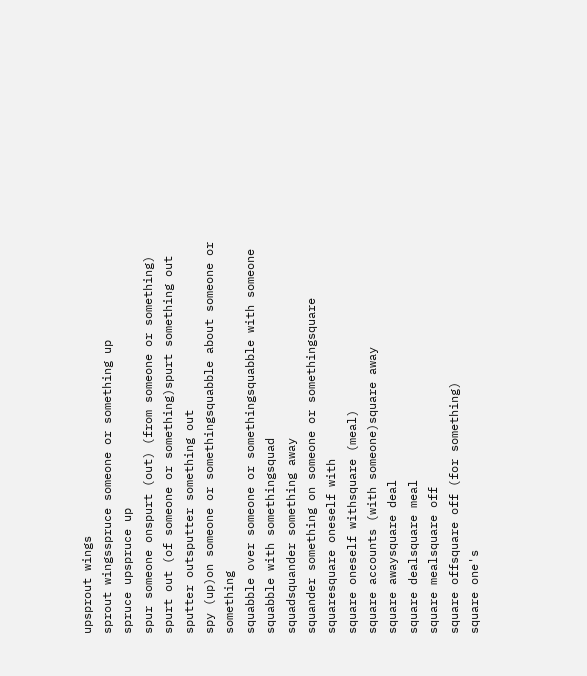upsprout wings
sprout wingsspruce someone or something up
spruce upspruce up
spur someone onspurt (out) (from someone or something)
spurt out (of someone or something)spurt something out
sputter outsputter something out
spy (up)on someone or somethingsquabble about someone or something
squabble over someone or somethingsquabble with someone
squabble with somethingsquad
squadsquander something away
squander something on someone or somethingsquare
squaresquare oneself with
square oneself withsquare (meal)
square accounts (with someone)square away
square awaysquare deal
square dealsquare meal
square mealsquare off
square offsquare off (for something)
square one's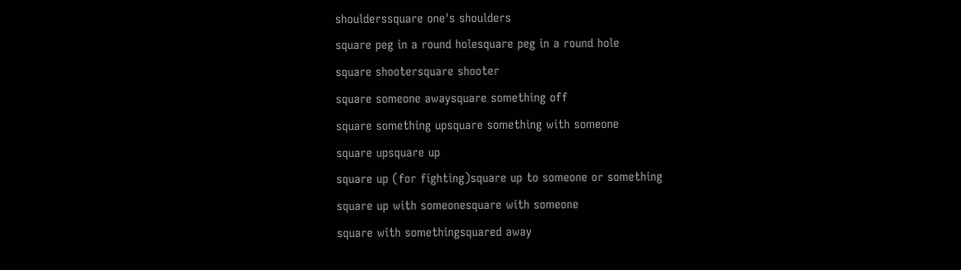shoulderssquare one's shoulders
square peg in a round holesquare peg in a round hole
square shootersquare shooter
square someone awaysquare something off
square something upsquare something with someone
square upsquare up
square up (for fighting)square up to someone or something
square up with someonesquare with someone
square with somethingsquared away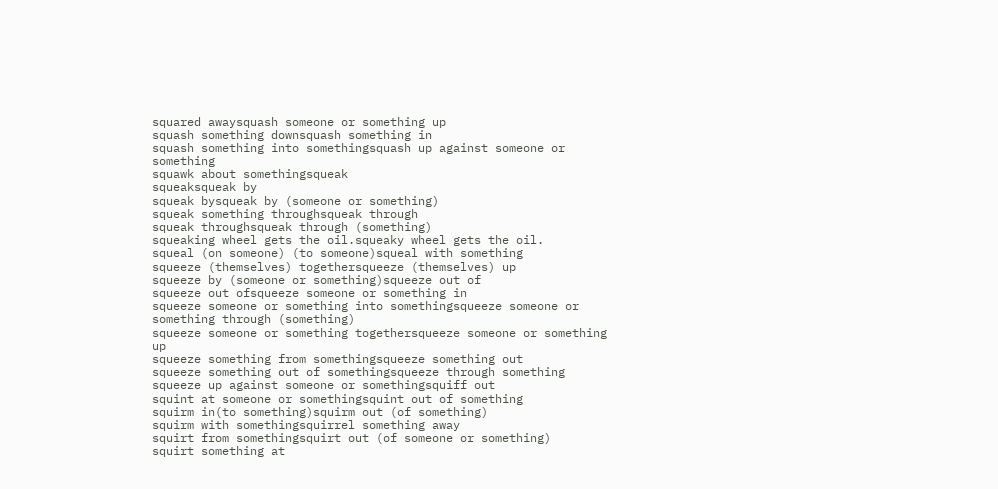squared awaysquash someone or something up
squash something downsquash something in
squash something into somethingsquash up against someone or something
squawk about somethingsqueak
squeaksqueak by
squeak bysqueak by (someone or something)
squeak something throughsqueak through
squeak throughsqueak through (something)
squeaking wheel gets the oil.squeaky wheel gets the oil.
squeal (on someone) (to someone)squeal with something
squeeze (themselves) togethersqueeze (themselves) up
squeeze by (someone or something)squeeze out of
squeeze out ofsqueeze someone or something in
squeeze someone or something into somethingsqueeze someone or something through (something)
squeeze someone or something togethersqueeze someone or something up
squeeze something from somethingsqueeze something out
squeeze something out of somethingsqueeze through something
squeeze up against someone or somethingsquiff out
squint at someone or somethingsquint out of something
squirm in(to something)squirm out (of something)
squirm with somethingsquirrel something away
squirt from somethingsquirt out (of someone or something)
squirt something at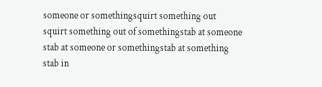someone or somethingsquirt something out
squirt something out of somethingstab at someone
stab at someone or somethingstab at something
stab in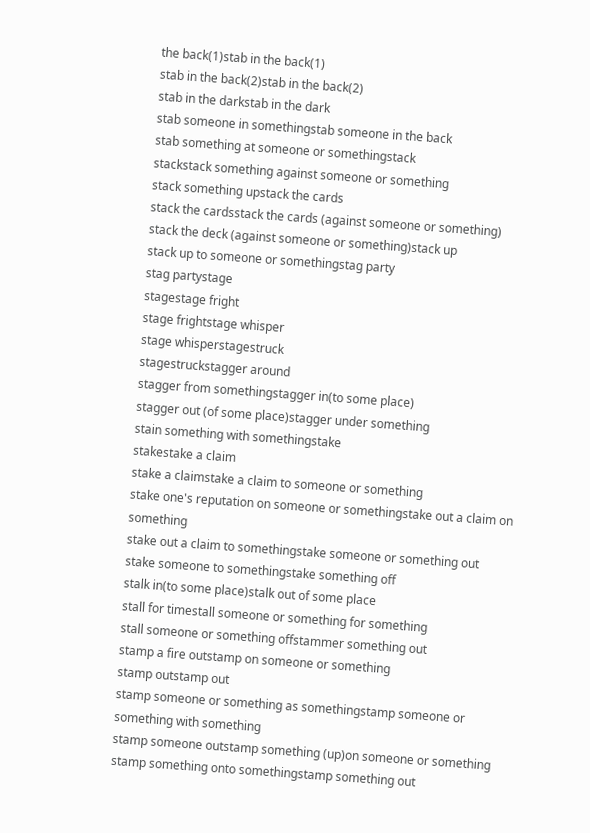the back(1)stab in the back(1)
stab in the back(2)stab in the back(2)
stab in the darkstab in the dark
stab someone in somethingstab someone in the back
stab something at someone or somethingstack
stackstack something against someone or something
stack something upstack the cards
stack the cardsstack the cards (against someone or something)
stack the deck (against someone or something)stack up
stack up to someone or somethingstag party
stag partystage
stagestage fright
stage frightstage whisper
stage whisperstagestruck
stagestruckstagger around
stagger from somethingstagger in(to some place)
stagger out (of some place)stagger under something
stain something with somethingstake
stakestake a claim
stake a claimstake a claim to someone or something
stake one's reputation on someone or somethingstake out a claim on something
stake out a claim to somethingstake someone or something out
stake someone to somethingstake something off
stalk in(to some place)stalk out of some place
stall for timestall someone or something for something
stall someone or something offstammer something out
stamp a fire outstamp on someone or something
stamp outstamp out
stamp someone or something as somethingstamp someone or something with something
stamp someone outstamp something (up)on someone or something
stamp something onto somethingstamp something out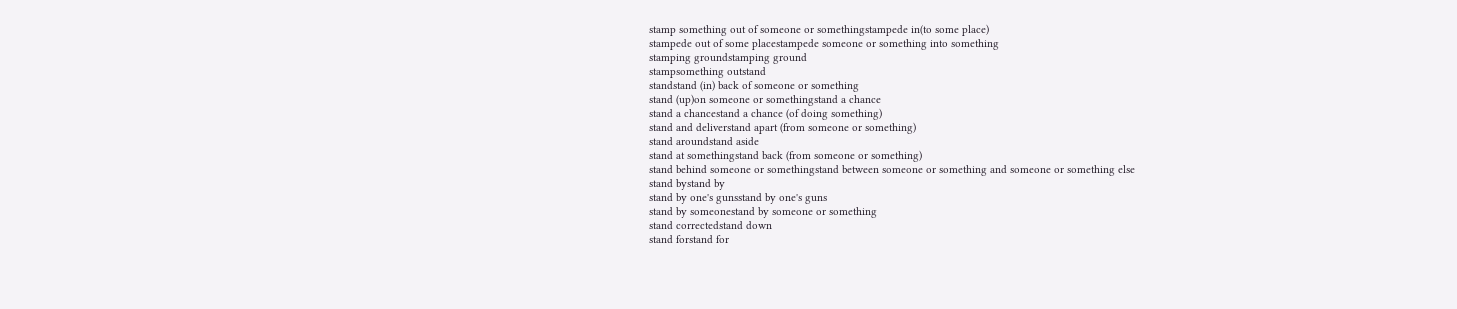stamp something out of someone or somethingstampede in(to some place)
stampede out of some placestampede someone or something into something
stamping groundstamping ground
stampsomething outstand
standstand (in) back of someone or something
stand (up)on someone or somethingstand a chance
stand a chancestand a chance (of doing something)
stand and deliverstand apart (from someone or something)
stand aroundstand aside
stand at somethingstand back (from someone or something)
stand behind someone or somethingstand between someone or something and someone or something else
stand bystand by
stand by one's gunsstand by one's guns
stand by someonestand by someone or something
stand correctedstand down
stand forstand for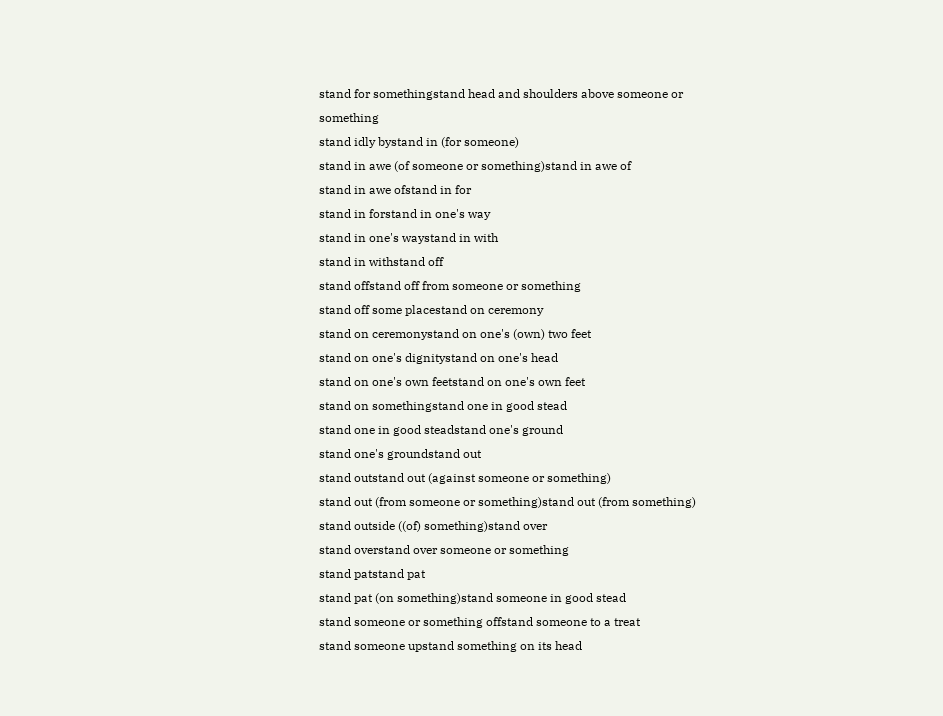stand for somethingstand head and shoulders above someone or something
stand idly bystand in (for someone)
stand in awe (of someone or something)stand in awe of
stand in awe ofstand in for
stand in forstand in one's way
stand in one's waystand in with
stand in withstand off
stand offstand off from someone or something
stand off some placestand on ceremony
stand on ceremonystand on one's (own) two feet
stand on one's dignitystand on one's head
stand on one's own feetstand on one's own feet
stand on somethingstand one in good stead
stand one in good steadstand one's ground
stand one's groundstand out
stand outstand out (against someone or something)
stand out (from someone or something)stand out (from something)
stand outside ((of) something)stand over
stand overstand over someone or something
stand patstand pat
stand pat (on something)stand someone in good stead
stand someone or something offstand someone to a treat
stand someone upstand something on its head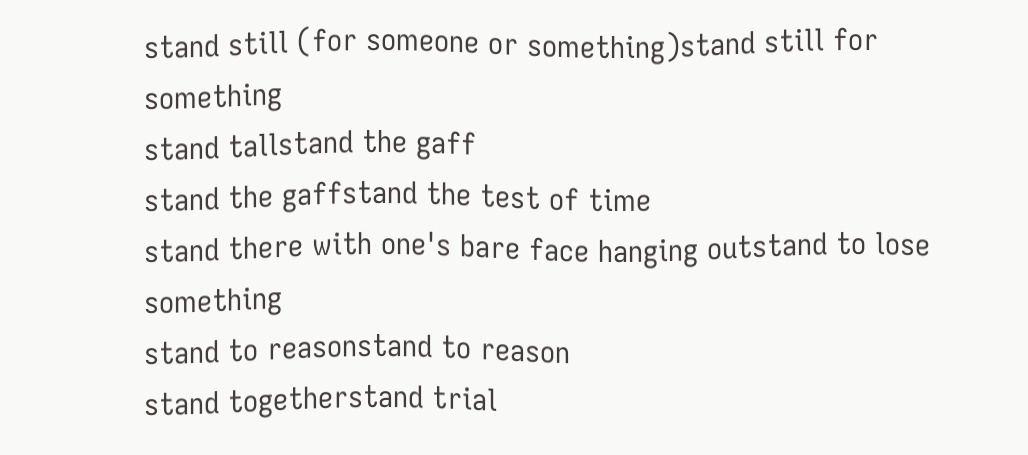stand still (for someone or something)stand still for something
stand tallstand the gaff
stand the gaffstand the test of time
stand there with one's bare face hanging outstand to lose something
stand to reasonstand to reason
stand togetherstand trial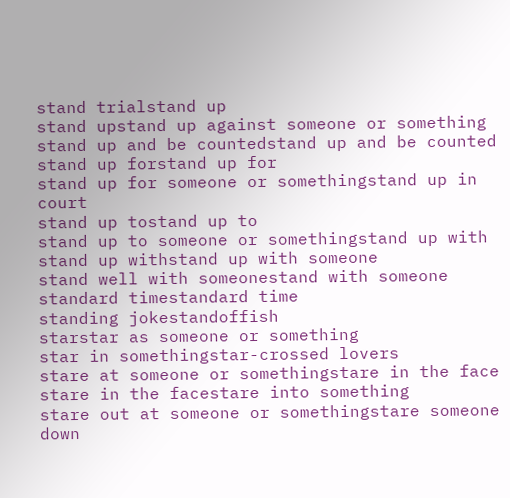stand trialstand up
stand upstand up against someone or something
stand up and be countedstand up and be counted
stand up forstand up for
stand up for someone or somethingstand up in court
stand up tostand up to
stand up to someone or somethingstand up with
stand up withstand up with someone
stand well with someonestand with someone
standard timestandard time
standing jokestandoffish
starstar as someone or something
star in somethingstar-crossed lovers
stare at someone or somethingstare in the face
stare in the facestare into something
stare out at someone or somethingstare someone down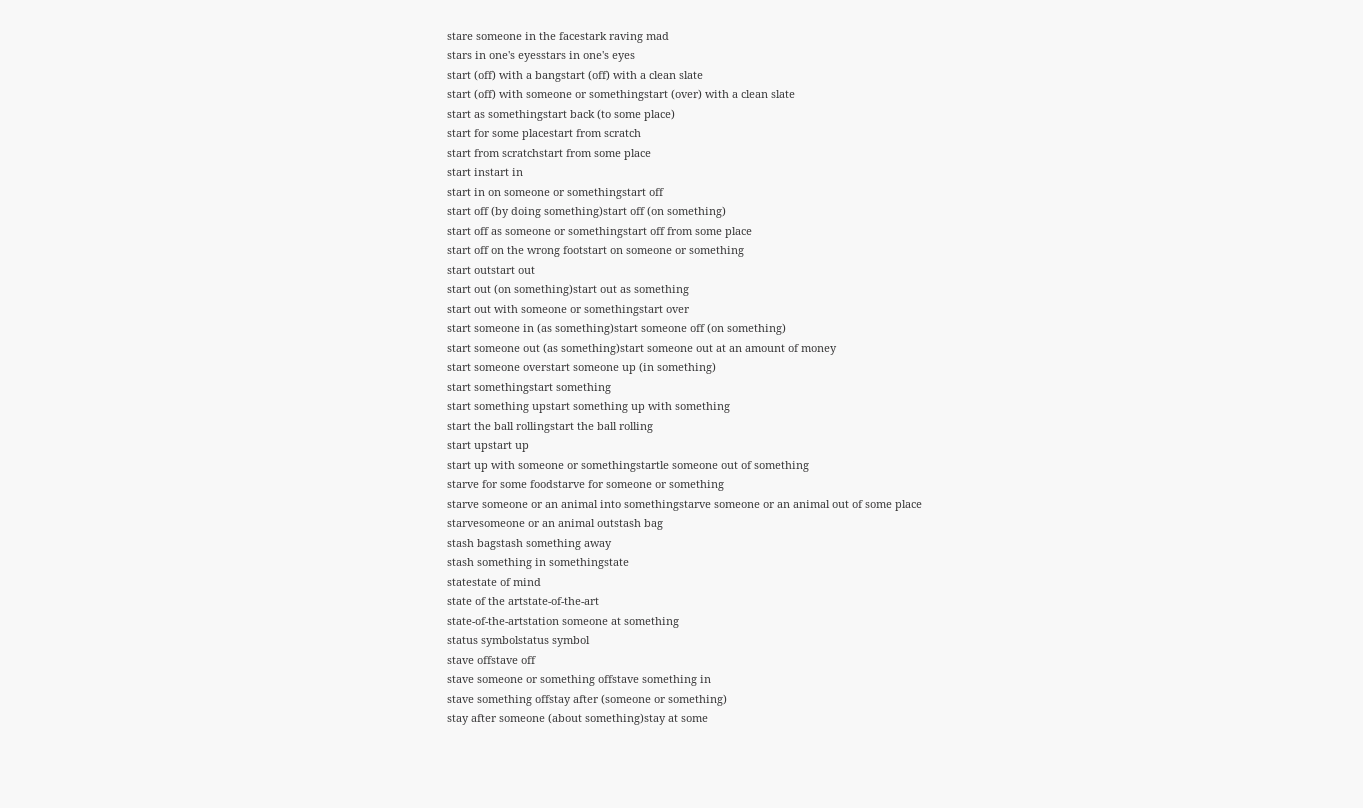stare someone in the facestark raving mad
stars in one's eyesstars in one's eyes
start (off) with a bangstart (off) with a clean slate
start (off) with someone or somethingstart (over) with a clean slate
start as somethingstart back (to some place)
start for some placestart from scratch
start from scratchstart from some place
start instart in
start in on someone or somethingstart off
start off (by doing something)start off (on something)
start off as someone or somethingstart off from some place
start off on the wrong footstart on someone or something
start outstart out
start out (on something)start out as something
start out with someone or somethingstart over
start someone in (as something)start someone off (on something)
start someone out (as something)start someone out at an amount of money
start someone overstart someone up (in something)
start somethingstart something
start something upstart something up with something
start the ball rollingstart the ball rolling
start upstart up
start up with someone or somethingstartle someone out of something
starve for some foodstarve for someone or something
starve someone or an animal into somethingstarve someone or an animal out of some place
starvesomeone or an animal outstash bag
stash bagstash something away
stash something in somethingstate
statestate of mind
state of the artstate-of-the-art
state-of-the-artstation someone at something
status symbolstatus symbol
stave offstave off
stave someone or something offstave something in
stave something offstay after (someone or something)
stay after someone (about something)stay at some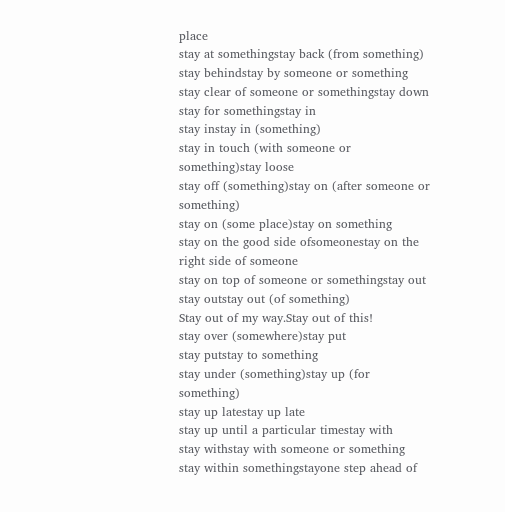place
stay at somethingstay back (from something)
stay behindstay by someone or something
stay clear of someone or somethingstay down
stay for somethingstay in
stay instay in (something)
stay in touch (with someone or something)stay loose
stay off (something)stay on (after someone or something)
stay on (some place)stay on something
stay on the good side ofsomeonestay on the right side of someone
stay on top of someone or somethingstay out
stay outstay out (of something)
Stay out of my way.Stay out of this!
stay over (somewhere)stay put
stay putstay to something
stay under (something)stay up (for something)
stay up latestay up late
stay up until a particular timestay with
stay withstay with someone or something
stay within somethingstayone step ahead of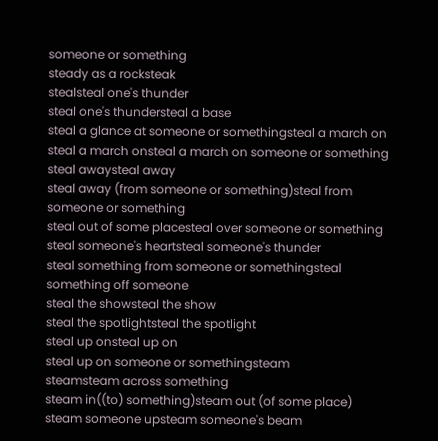someone or something
steady as a rocksteak
stealsteal one's thunder
steal one's thundersteal a base
steal a glance at someone or somethingsteal a march on
steal a march onsteal a march on someone or something
steal awaysteal away
steal away (from someone or something)steal from someone or something
steal out of some placesteal over someone or something
steal someone's heartsteal someone's thunder
steal something from someone or somethingsteal something off someone
steal the showsteal the show
steal the spotlightsteal the spotlight
steal up onsteal up on
steal up on someone or somethingsteam
steamsteam across something
steam in((to) something)steam out (of some place)
steam someone upsteam someone's beam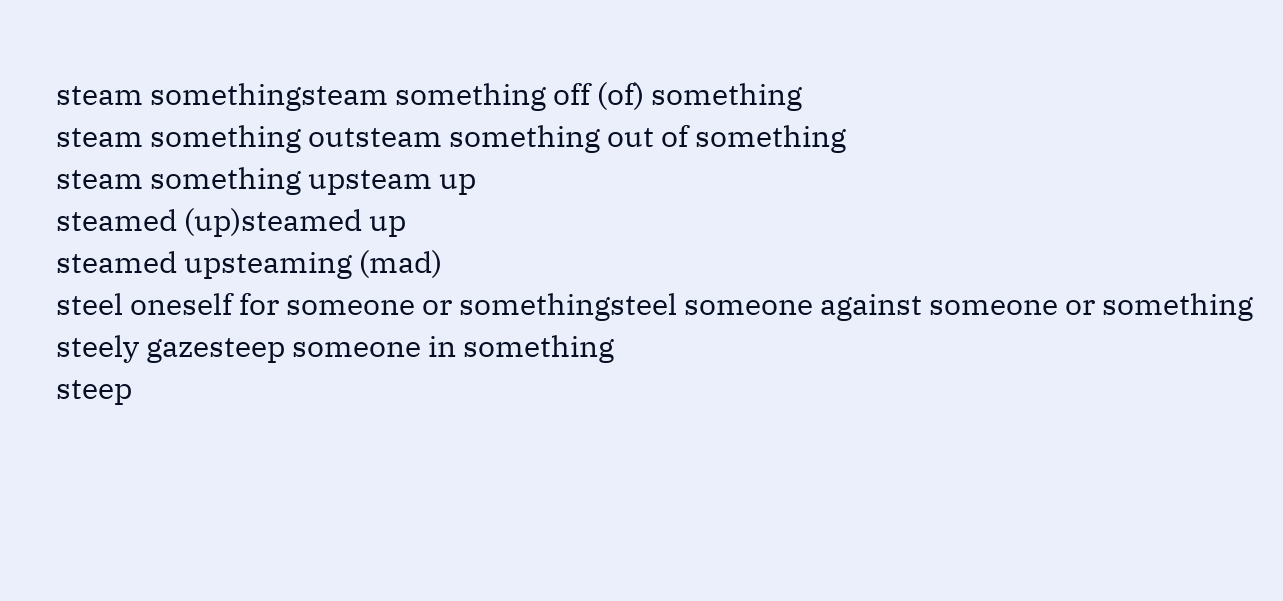steam somethingsteam something off (of) something
steam something outsteam something out of something
steam something upsteam up
steamed (up)steamed up
steamed upsteaming (mad)
steel oneself for someone or somethingsteel someone against someone or something
steely gazesteep someone in something
steep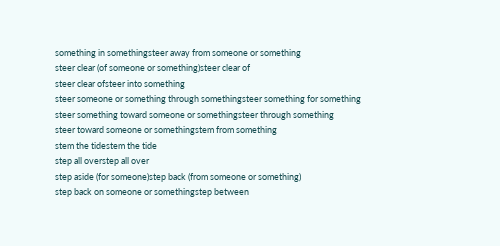something in somethingsteer away from someone or something
steer clear (of someone or something)steer clear of
steer clear ofsteer into something
steer someone or something through somethingsteer something for something
steer something toward someone or somethingsteer through something
steer toward someone or somethingstem from something
stem the tidestem the tide
step all overstep all over
step aside (for someone)step back (from someone or something)
step back on someone or somethingstep between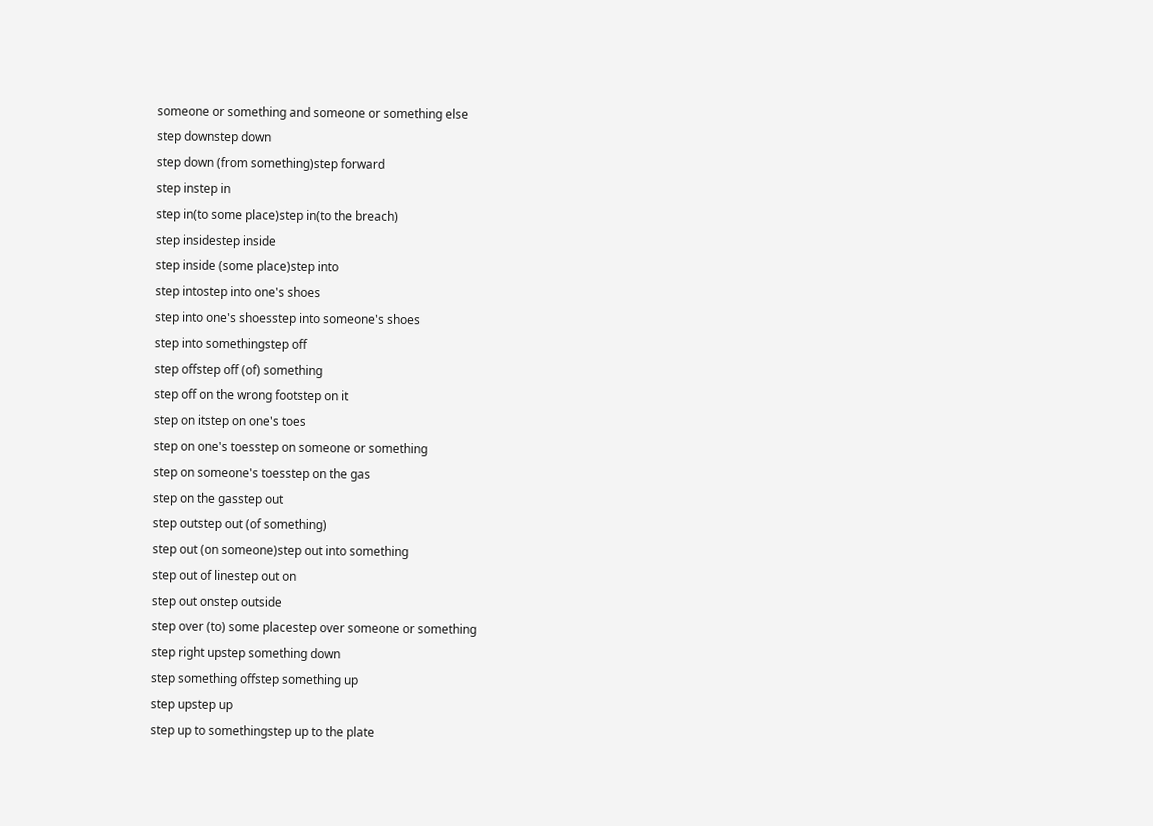someone or something and someone or something else
step downstep down
step down (from something)step forward
step instep in
step in(to some place)step in(to the breach)
step insidestep inside
step inside (some place)step into
step intostep into one's shoes
step into one's shoesstep into someone's shoes
step into somethingstep off
step offstep off (of) something
step off on the wrong footstep on it
step on itstep on one's toes
step on one's toesstep on someone or something
step on someone's toesstep on the gas
step on the gasstep out
step outstep out (of something)
step out (on someone)step out into something
step out of linestep out on
step out onstep outside
step over (to) some placestep over someone or something
step right upstep something down
step something offstep something up
step upstep up
step up to somethingstep up to the plate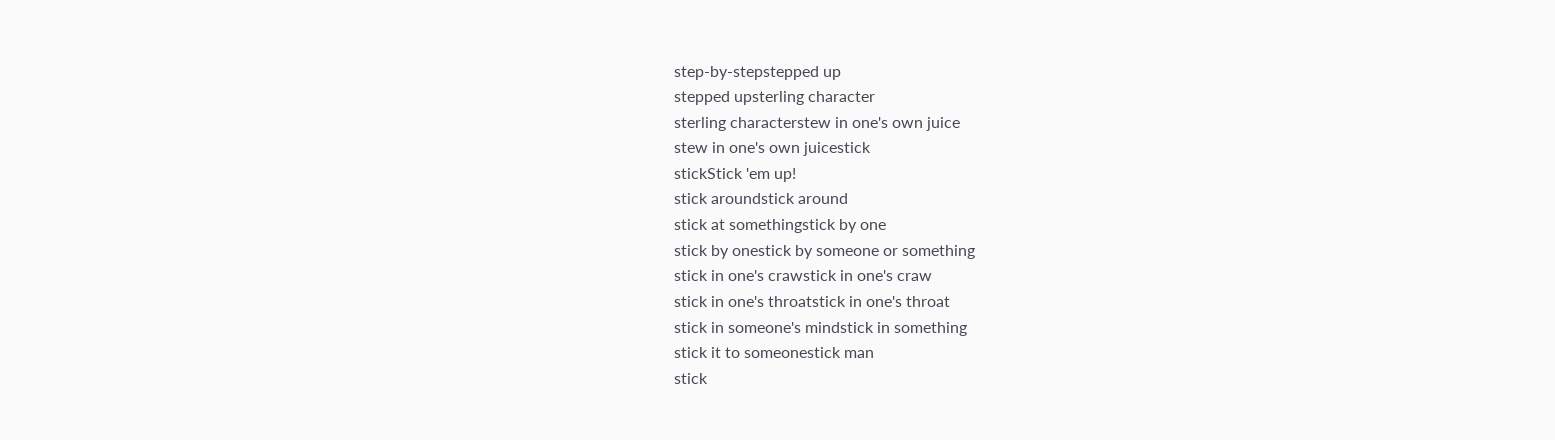step-by-stepstepped up
stepped upsterling character
sterling characterstew in one's own juice
stew in one's own juicestick
stickStick 'em up!
stick aroundstick around
stick at somethingstick by one
stick by onestick by someone or something
stick in one's crawstick in one's craw
stick in one's throatstick in one's throat
stick in someone's mindstick in something
stick it to someonestick man
stick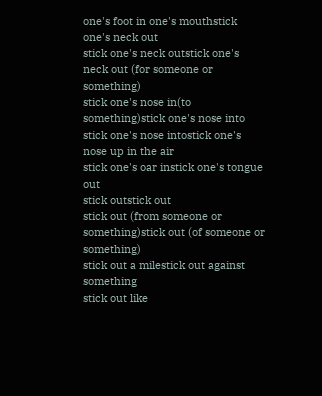one's foot in one's mouthstick one's neck out
stick one's neck outstick one's neck out (for someone or something)
stick one's nose in(to something)stick one's nose into
stick one's nose intostick one's nose up in the air
stick one's oar instick one's tongue out
stick outstick out
stick out (from someone or something)stick out (of someone or something)
stick out a milestick out against something
stick out like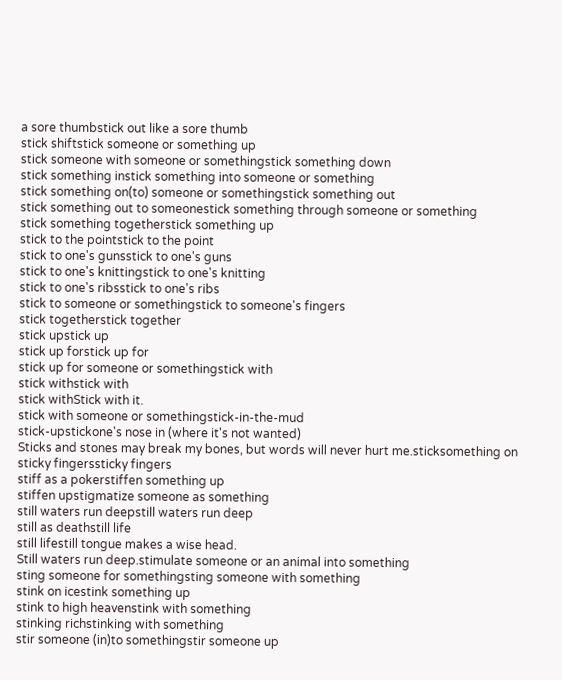a sore thumbstick out like a sore thumb
stick shiftstick someone or something up
stick someone with someone or somethingstick something down
stick something instick something into someone or something
stick something on(to) someone or somethingstick something out
stick something out to someonestick something through someone or something
stick something togetherstick something up
stick to the pointstick to the point
stick to one's gunsstick to one's guns
stick to one's knittingstick to one's knitting
stick to one's ribsstick to one's ribs
stick to someone or somethingstick to someone's fingers
stick togetherstick together
stick upstick up
stick up forstick up for
stick up for someone or somethingstick with
stick withstick with
stick withStick with it.
stick with someone or somethingstick-in-the-mud
stick-upstickone's nose in (where it's not wanted)
Sticks and stones may break my bones, but words will never hurt me.sticksomething on
sticky fingerssticky fingers
stiff as a pokerstiffen something up
stiffen upstigmatize someone as something
still waters run deepstill waters run deep
still as deathstill life
still lifestill tongue makes a wise head.
Still waters run deep.stimulate someone or an animal into something
sting someone for somethingsting someone with something
stink on icestink something up
stink to high heavenstink with something
stinking richstinking with something
stir someone (in)to somethingstir someone up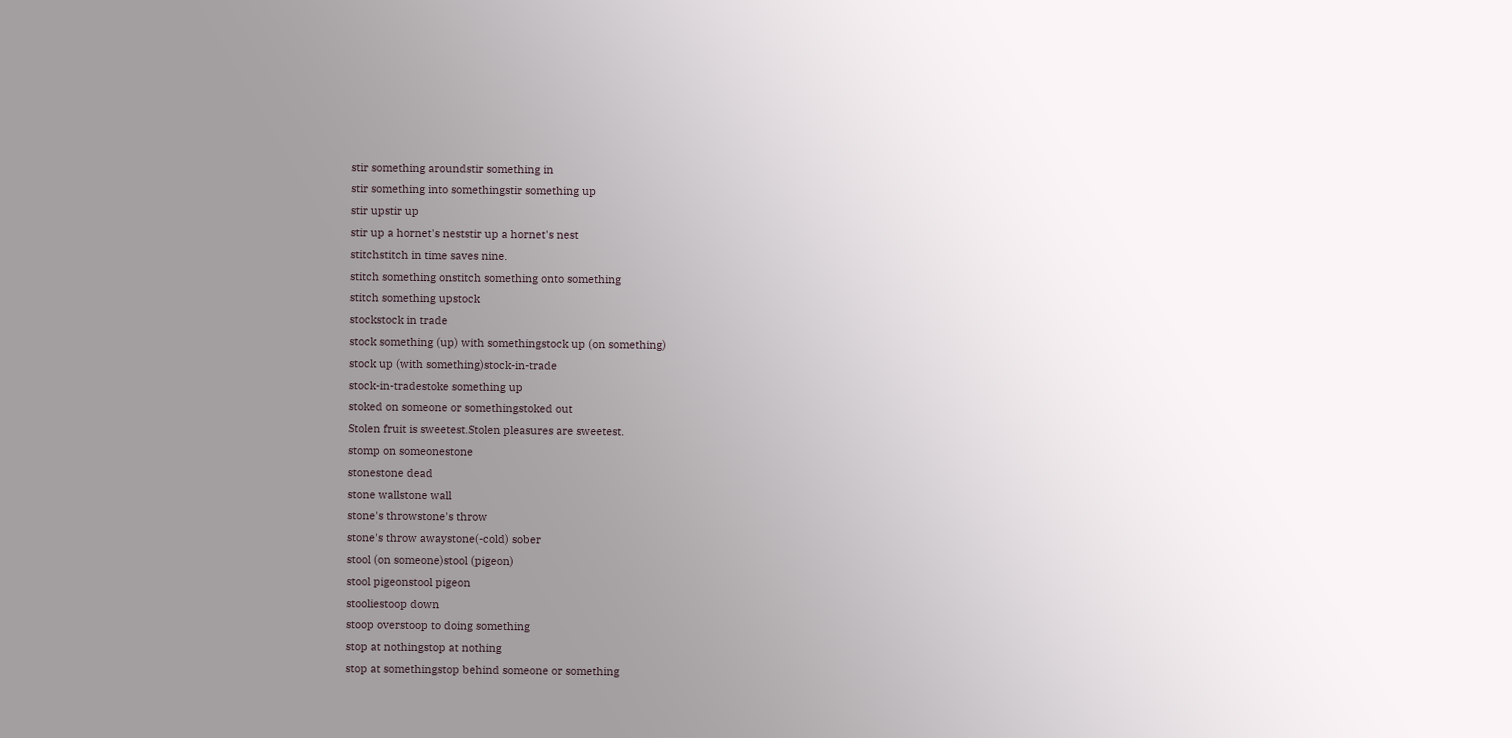stir something aroundstir something in
stir something into somethingstir something up
stir upstir up
stir up a hornet's neststir up a hornet's nest
stitchstitch in time saves nine.
stitch something onstitch something onto something
stitch something upstock
stockstock in trade
stock something (up) with somethingstock up (on something)
stock up (with something)stock-in-trade
stock-in-tradestoke something up
stoked on someone or somethingstoked out
Stolen fruit is sweetest.Stolen pleasures are sweetest.
stomp on someonestone
stonestone dead
stone wallstone wall
stone's throwstone's throw
stone's throw awaystone(-cold) sober
stool (on someone)stool (pigeon)
stool pigeonstool pigeon
stooliestoop down
stoop overstoop to doing something
stop at nothingstop at nothing
stop at somethingstop behind someone or something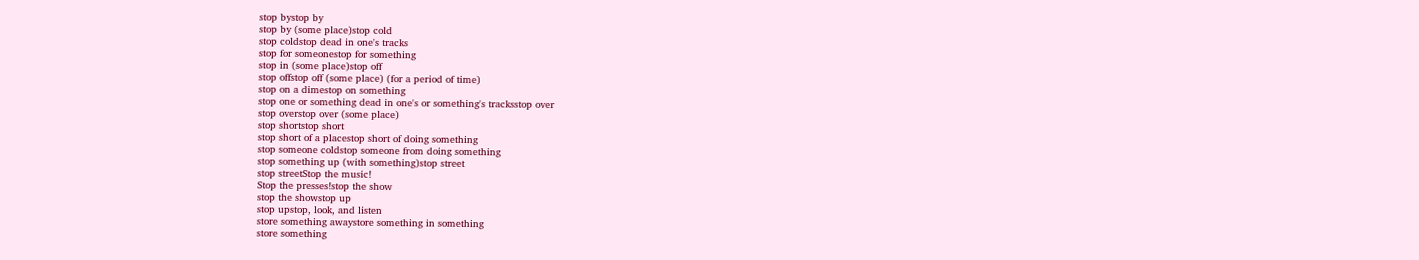stop bystop by
stop by (some place)stop cold
stop coldstop dead in one's tracks
stop for someonestop for something
stop in (some place)stop off
stop offstop off (some place) (for a period of time)
stop on a dimestop on something
stop one or something dead in one's or something's tracksstop over
stop overstop over (some place)
stop shortstop short
stop short of a placestop short of doing something
stop someone coldstop someone from doing something
stop something up (with something)stop street
stop streetStop the music!
Stop the presses!stop the show
stop the showstop up
stop upstop, look, and listen
store something awaystore something in something
store something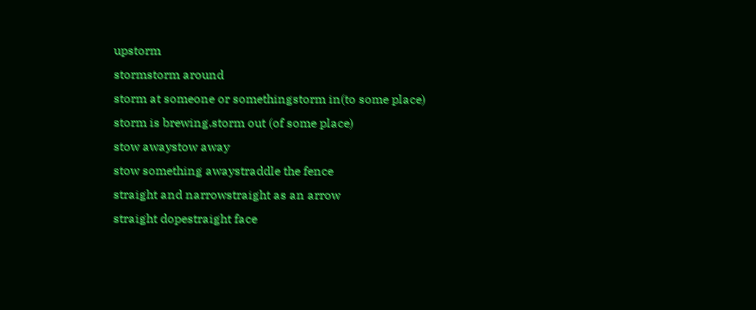upstorm
stormstorm around
storm at someone or somethingstorm in(to some place)
storm is brewing.storm out (of some place)
stow awaystow away
stow something awaystraddle the fence
straight and narrowstraight as an arrow
straight dopestraight face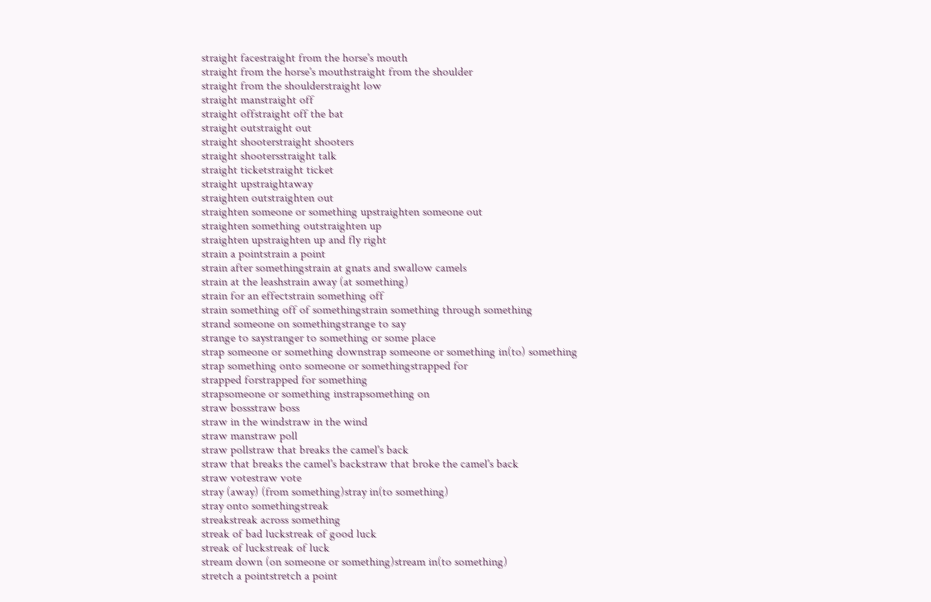straight facestraight from the horse's mouth
straight from the horse's mouthstraight from the shoulder
straight from the shoulderstraight low
straight manstraight off
straight offstraight off the bat
straight outstraight out
straight shooterstraight shooters
straight shootersstraight talk
straight ticketstraight ticket
straight upstraightaway
straighten outstraighten out
straighten someone or something upstraighten someone out
straighten something outstraighten up
straighten upstraighten up and fly right
strain a pointstrain a point
strain after somethingstrain at gnats and swallow camels
strain at the leashstrain away (at something)
strain for an effectstrain something off
strain something off of somethingstrain something through something
strand someone on somethingstrange to say
strange to saystranger to something or some place
strap someone or something downstrap someone or something in(to) something
strap something onto someone or somethingstrapped for
strapped forstrapped for something
strapsomeone or something instrapsomething on
straw bossstraw boss
straw in the windstraw in the wind
straw manstraw poll
straw pollstraw that breaks the camel's back
straw that breaks the camel's backstraw that broke the camel's back
straw votestraw vote
stray (away) (from something)stray in(to something)
stray onto somethingstreak
streakstreak across something
streak of bad luckstreak of good luck
streak of luckstreak of luck
stream down (on someone or something)stream in(to something)
stretch a pointstretch a point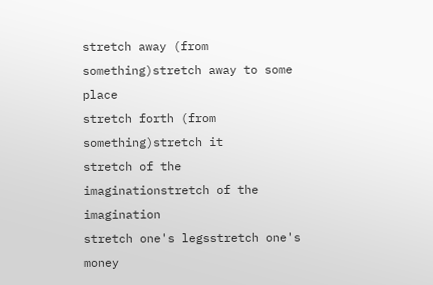stretch away (from something)stretch away to some place
stretch forth (from something)stretch it
stretch of the imaginationstretch of the imagination
stretch one's legsstretch one's money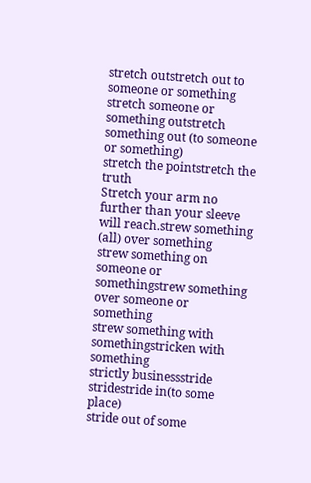stretch outstretch out to someone or something
stretch someone or something outstretch something out (to someone or something)
stretch the pointstretch the truth
Stretch your arm no further than your sleeve will reach.strew something (all) over something
strew something on someone or somethingstrew something over someone or something
strew something with somethingstricken with something
strictly businessstride
stridestride in(to some place)
stride out of some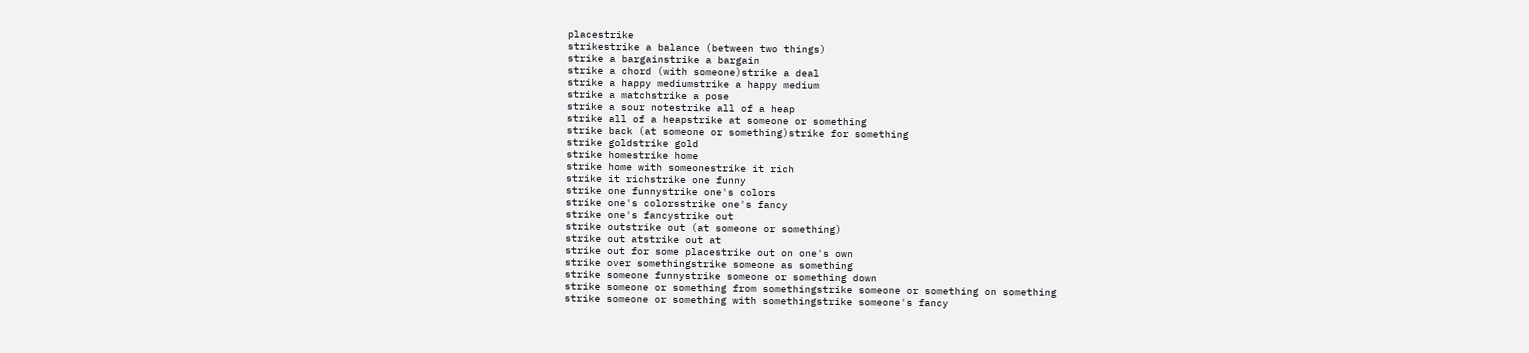placestrike
strikestrike a balance (between two things)
strike a bargainstrike a bargain
strike a chord (with someone)strike a deal
strike a happy mediumstrike a happy medium
strike a matchstrike a pose
strike a sour notestrike all of a heap
strike all of a heapstrike at someone or something
strike back (at someone or something)strike for something
strike goldstrike gold
strike homestrike home
strike home with someonestrike it rich
strike it richstrike one funny
strike one funnystrike one's colors
strike one's colorsstrike one's fancy
strike one's fancystrike out
strike outstrike out (at someone or something)
strike out atstrike out at
strike out for some placestrike out on one's own
strike over somethingstrike someone as something
strike someone funnystrike someone or something down
strike someone or something from somethingstrike someone or something on something
strike someone or something with somethingstrike someone's fancy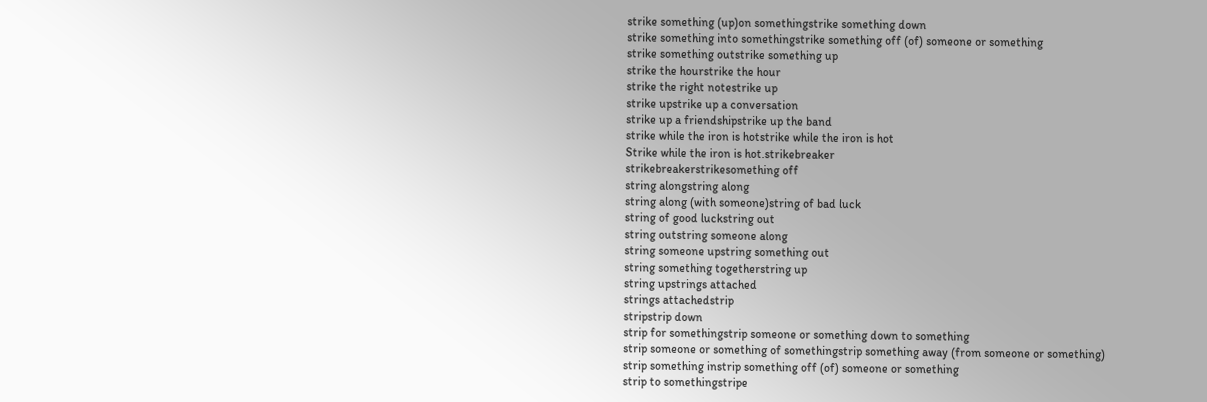strike something (up)on somethingstrike something down
strike something into somethingstrike something off (of) someone or something
strike something outstrike something up
strike the hourstrike the hour
strike the right notestrike up
strike upstrike up a conversation
strike up a friendshipstrike up the band
strike while the iron is hotstrike while the iron is hot
Strike while the iron is hot.strikebreaker
strikebreakerstrikesomething off
string alongstring along
string along (with someone)string of bad luck
string of good luckstring out
string outstring someone along
string someone upstring something out
string something togetherstring up
string upstrings attached
strings attachedstrip
stripstrip down
strip for somethingstrip someone or something down to something
strip someone or something of somethingstrip something away (from someone or something)
strip something instrip something off (of) someone or something
strip to somethingstripe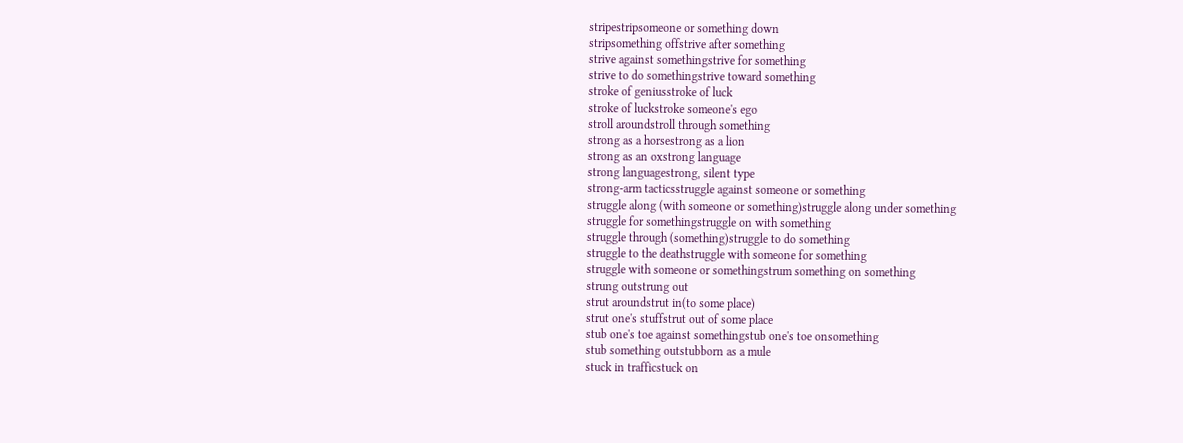stripestripsomeone or something down
stripsomething offstrive after something
strive against somethingstrive for something
strive to do somethingstrive toward something
stroke of geniusstroke of luck
stroke of luckstroke someone's ego
stroll aroundstroll through something
strong as a horsestrong as a lion
strong as an oxstrong language
strong languagestrong, silent type
strong-arm tacticsstruggle against someone or something
struggle along (with someone or something)struggle along under something
struggle for somethingstruggle on with something
struggle through (something)struggle to do something
struggle to the deathstruggle with someone for something
struggle with someone or somethingstrum something on something
strung outstrung out
strut aroundstrut in(to some place)
strut one's stuffstrut out of some place
stub one's toe against somethingstub one's toe onsomething
stub something outstubborn as a mule
stuck in trafficstuck on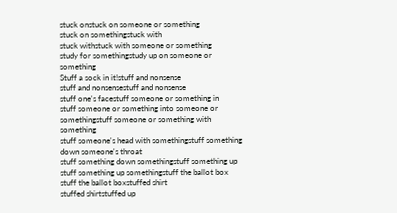stuck onstuck on someone or something
stuck on somethingstuck with
stuck withstuck with someone or something
study for somethingstudy up on someone or something
Stuff a sock in it!stuff and nonsense
stuff and nonsensestuff and nonsense
stuff one's facestuff someone or something in
stuff someone or something into someone or somethingstuff someone or something with something
stuff someone's head with somethingstuff something down someone's throat
stuff something down somethingstuff something up
stuff something up somethingstuff the ballot box
stuff the ballot boxstuffed shirt
stuffed shirtstuffed up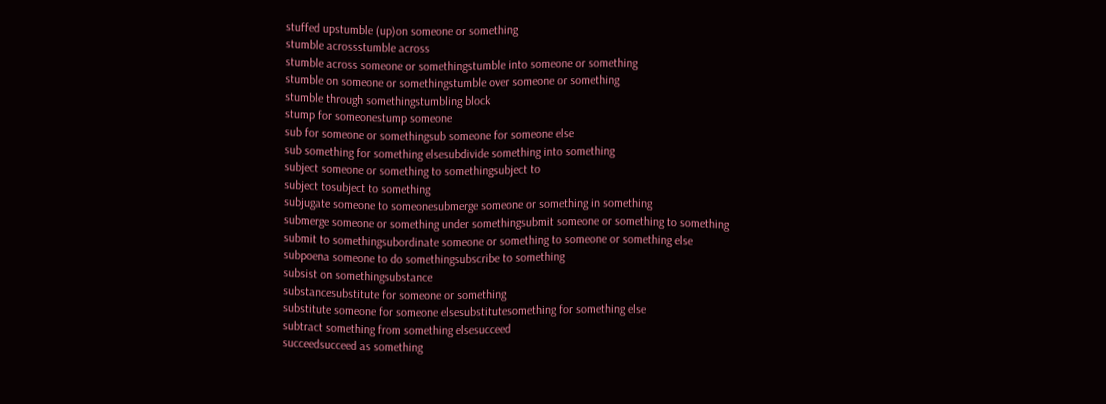stuffed upstumble (up)on someone or something
stumble acrossstumble across
stumble across someone or somethingstumble into someone or something
stumble on someone or somethingstumble over someone or something
stumble through somethingstumbling block
stump for someonestump someone
sub for someone or somethingsub someone for someone else
sub something for something elsesubdivide something into something
subject someone or something to somethingsubject to
subject tosubject to something
subjugate someone to someonesubmerge someone or something in something
submerge someone or something under somethingsubmit someone or something to something
submit to somethingsubordinate someone or something to someone or something else
subpoena someone to do somethingsubscribe to something
subsist on somethingsubstance
substancesubstitute for someone or something
substitute someone for someone elsesubstitutesomething for something else
subtract something from something elsesucceed
succeedsucceed as something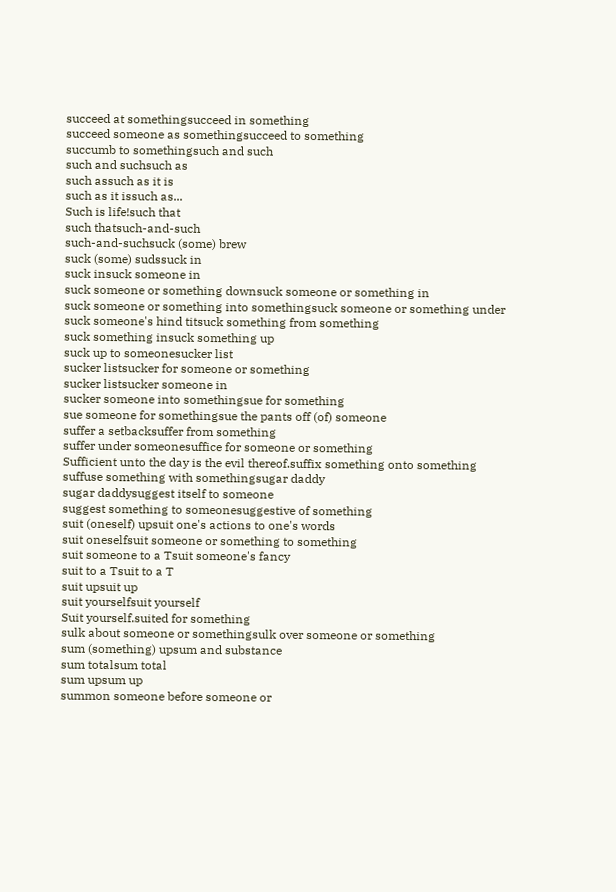succeed at somethingsucceed in something
succeed someone as somethingsucceed to something
succumb to somethingsuch and such
such and suchsuch as
such assuch as it is
such as it issuch as...
Such is life!such that
such thatsuch-and-such
such-and-suchsuck (some) brew
suck (some) sudssuck in
suck insuck someone in
suck someone or something downsuck someone or something in
suck someone or something into somethingsuck someone or something under
suck someone's hind titsuck something from something
suck something insuck something up
suck up to someonesucker list
sucker listsucker for someone or something
sucker listsucker someone in
sucker someone into somethingsue for something
sue someone for somethingsue the pants off (of) someone
suffer a setbacksuffer from something
suffer under someonesuffice for someone or something
Sufficient unto the day is the evil thereof.suffix something onto something
suffuse something with somethingsugar daddy
sugar daddysuggest itself to someone
suggest something to someonesuggestive of something
suit (oneself) upsuit one's actions to one's words
suit oneselfsuit someone or something to something
suit someone to a Tsuit someone's fancy
suit to a Tsuit to a T
suit upsuit up
suit yourselfsuit yourself
Suit yourself.suited for something
sulk about someone or somethingsulk over someone or something
sum (something) upsum and substance
sum totalsum total
sum upsum up
summon someone before someone or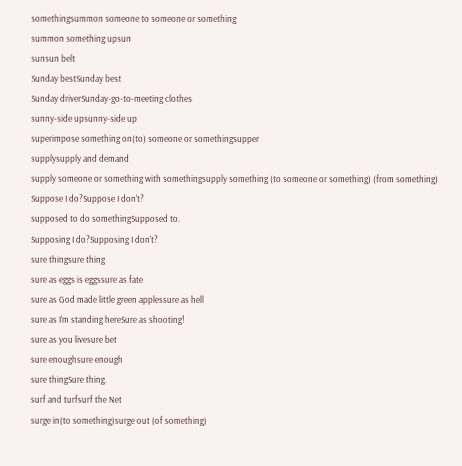somethingsummon someone to someone or something
summon something upsun
sunsun belt
Sunday bestSunday best
Sunday driverSunday-go-to-meeting clothes
sunny-side upsunny-side up
superimpose something on(to) someone or somethingsupper
supplysupply and demand
supply someone or something with somethingsupply something (to someone or something) (from something)
Suppose I do?Suppose I don't?
supposed to do somethingSupposed to.
Supposing I do?Supposing I don't?
sure thingsure thing
sure as eggs is eggssure as fate
sure as God made little green applessure as hell
sure as I'm standing hereSure as shooting!
sure as you livesure bet
sure enoughsure enough
sure thingSure thing.
surf and turfsurf the Net
surge in(to something)surge out (of something)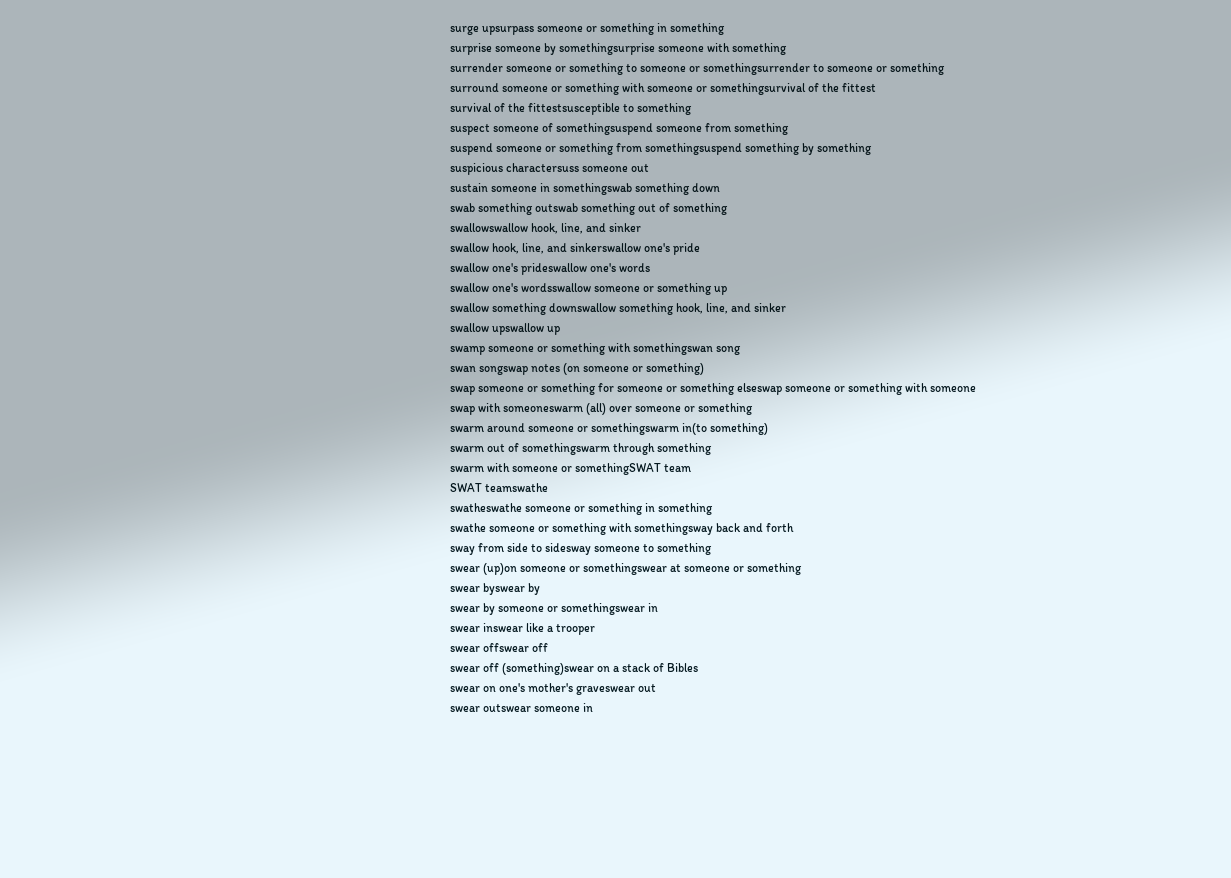surge upsurpass someone or something in something
surprise someone by somethingsurprise someone with something
surrender someone or something to someone or somethingsurrender to someone or something
surround someone or something with someone or somethingsurvival of the fittest
survival of the fittestsusceptible to something
suspect someone of somethingsuspend someone from something
suspend someone or something from somethingsuspend something by something
suspicious charactersuss someone out
sustain someone in somethingswab something down
swab something outswab something out of something
swallowswallow hook, line, and sinker
swallow hook, line, and sinkerswallow one's pride
swallow one's prideswallow one's words
swallow one's wordsswallow someone or something up
swallow something downswallow something hook, line, and sinker
swallow upswallow up
swamp someone or something with somethingswan song
swan songswap notes (on someone or something)
swap someone or something for someone or something elseswap someone or something with someone
swap with someoneswarm (all) over someone or something
swarm around someone or somethingswarm in(to something)
swarm out of somethingswarm through something
swarm with someone or somethingSWAT team
SWAT teamswathe
swatheswathe someone or something in something
swathe someone or something with somethingsway back and forth
sway from side to sidesway someone to something
swear (up)on someone or somethingswear at someone or something
swear byswear by
swear by someone or somethingswear in
swear inswear like a trooper
swear offswear off
swear off (something)swear on a stack of Bibles
swear on one's mother's graveswear out
swear outswear someone in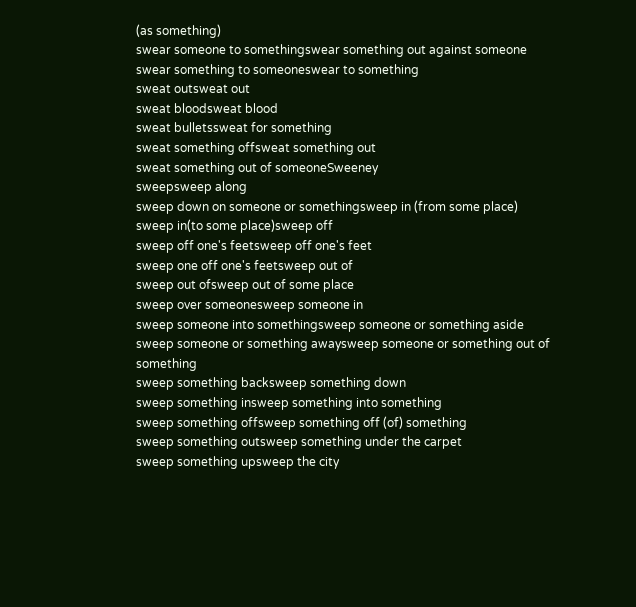(as something)
swear someone to somethingswear something out against someone
swear something to someoneswear to something
sweat outsweat out
sweat bloodsweat blood
sweat bulletssweat for something
sweat something offsweat something out
sweat something out of someoneSweeney
sweepsweep along
sweep down on someone or somethingsweep in (from some place)
sweep in(to some place)sweep off
sweep off one's feetsweep off one's feet
sweep one off one's feetsweep out of
sweep out ofsweep out of some place
sweep over someonesweep someone in
sweep someone into somethingsweep someone or something aside
sweep someone or something awaysweep someone or something out of something
sweep something backsweep something down
sweep something insweep something into something
sweep something offsweep something off (of) something
sweep something outsweep something under the carpet
sweep something upsweep the city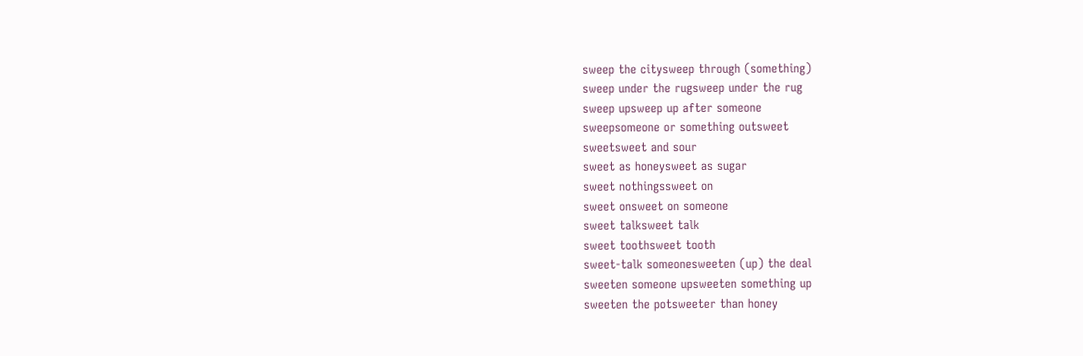sweep the citysweep through (something)
sweep under the rugsweep under the rug
sweep upsweep up after someone
sweepsomeone or something outsweet
sweetsweet and sour
sweet as honeysweet as sugar
sweet nothingssweet on
sweet onsweet on someone
sweet talksweet talk
sweet toothsweet tooth
sweet-talk someonesweeten (up) the deal
sweeten someone upsweeten something up
sweeten the potsweeter than honey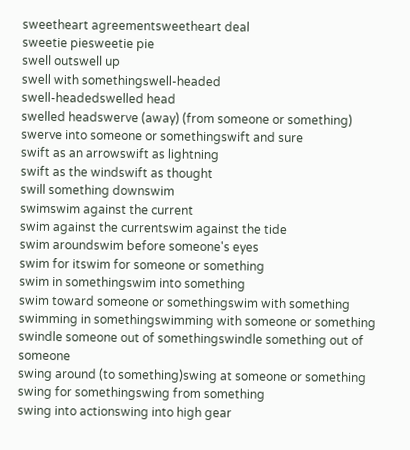sweetheart agreementsweetheart deal
sweetie piesweetie pie
swell outswell up
swell with somethingswell-headed
swell-headedswelled head
swelled headswerve (away) (from someone or something)
swerve into someone or somethingswift and sure
swift as an arrowswift as lightning
swift as the windswift as thought
swill something downswim
swimswim against the current
swim against the currentswim against the tide
swim aroundswim before someone's eyes
swim for itswim for someone or something
swim in somethingswim into something
swim toward someone or somethingswim with something
swimming in somethingswimming with someone or something
swindle someone out of somethingswindle something out of someone
swing around (to something)swing at someone or something
swing for somethingswing from something
swing into actionswing into high gear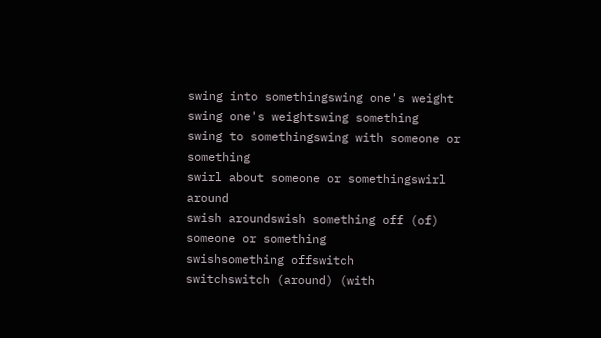swing into somethingswing one's weight
swing one's weightswing something
swing to somethingswing with someone or something
swirl about someone or somethingswirl around
swish aroundswish something off (of) someone or something
swishsomething offswitch
switchswitch (around) (with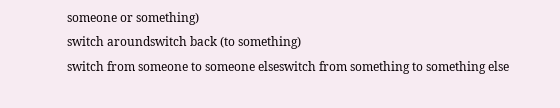someone or something)
switch aroundswitch back (to something)
switch from someone to someone elseswitch from something to something else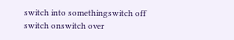switch into somethingswitch off
switch onswitch over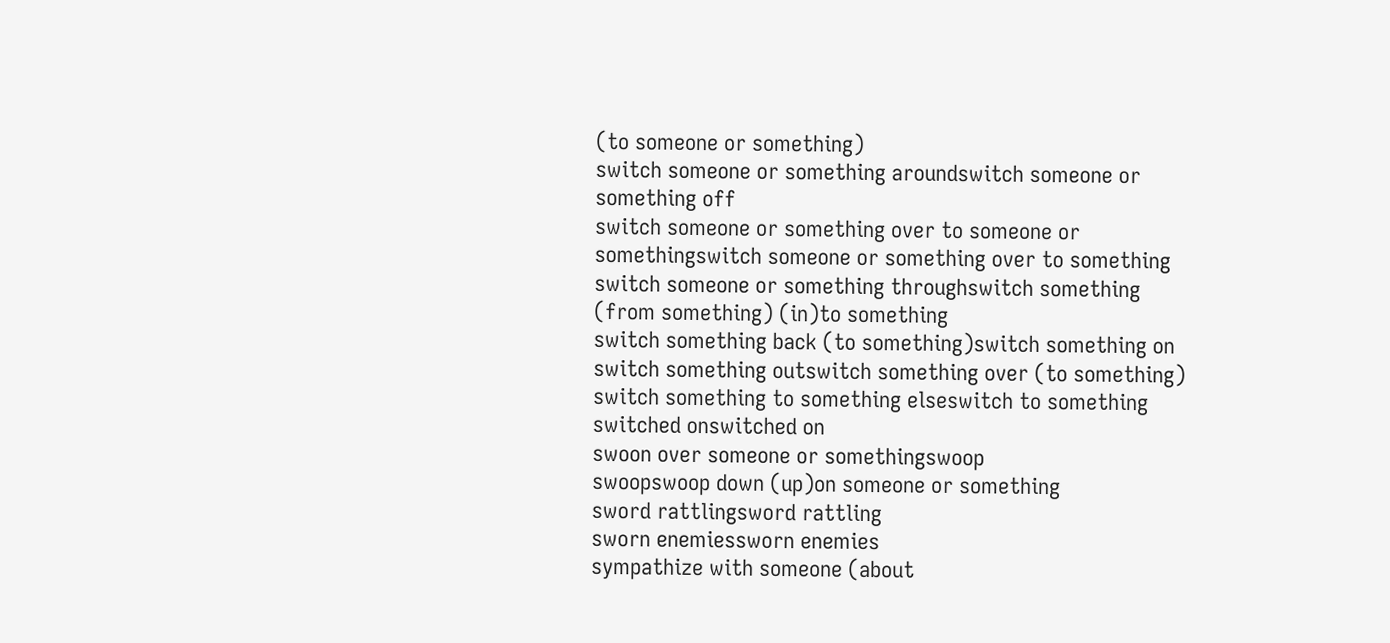(to someone or something)
switch someone or something aroundswitch someone or something off
switch someone or something over to someone or somethingswitch someone or something over to something
switch someone or something throughswitch something (from something) (in)to something
switch something back (to something)switch something on
switch something outswitch something over (to something)
switch something to something elseswitch to something
switched onswitched on
swoon over someone or somethingswoop
swoopswoop down (up)on someone or something
sword rattlingsword rattling
sworn enemiessworn enemies
sympathize with someone (about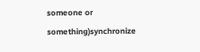someone or something)synchronize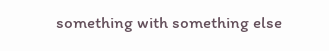something with something else